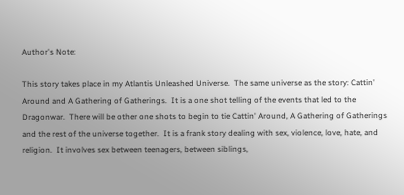Author's Note:

This story takes place in my Atlantis Unleashed Universe.  The same universe as the story: Cattin' Around and A Gathering of Gatherings.  It is a one shot telling of the events that led to the Dragonwar.  There will be other one shots to begin to tie Cattin' Around, A Gathering of Gatherings and the rest of the universe together.  It is a frank story dealing with sex, violence, love, hate, and religion.  It involves sex between teenagers, between siblings,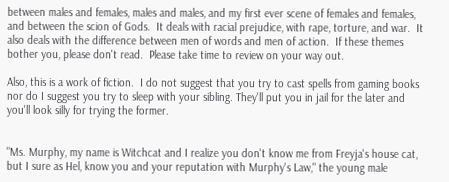between males and females, males and males, and my first ever scene of females and females, and between the scion of Gods.  It deals with racial prejudice, with rape, torture, and war.  It also deals with the difference between men of words and men of action.  If these themes bother you, please don't read.  Please take time to review on your way out.

Also, this is a work of fiction.  I do not suggest that you try to cast spells from gaming books nor do I suggest you try to sleep with your sibling. They'll put you in jail for the later and you'll look silly for trying the former.


"Ms. Murphy, my name is Witchcat and I realize you don't know me from Freyja's house cat, but I sure as Hel, know you and your reputation with Murphy's Law," the young male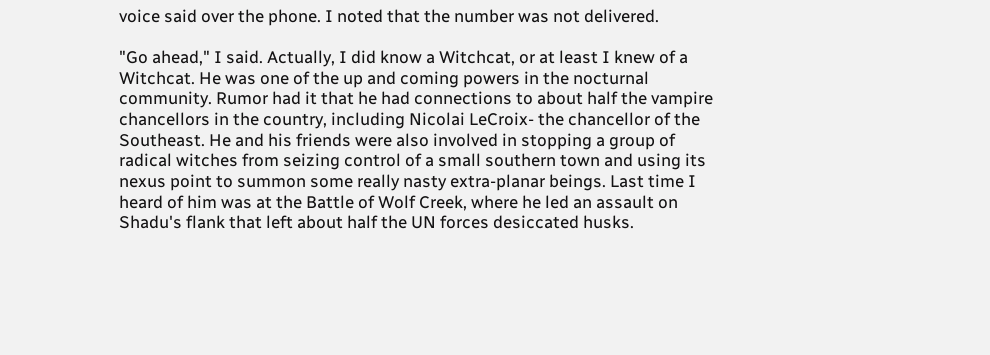voice said over the phone. I noted that the number was not delivered.

"Go ahead," I said. Actually, I did know a Witchcat, or at least I knew of a Witchcat. He was one of the up and coming powers in the nocturnal community. Rumor had it that he had connections to about half the vampire chancellors in the country, including Nicolai LeCroix- the chancellor of the Southeast. He and his friends were also involved in stopping a group of radical witches from seizing control of a small southern town and using its nexus point to summon some really nasty extra-planar beings. Last time I heard of him was at the Battle of Wolf Creek, where he led an assault on Shadu's flank that left about half the UN forces desiccated husks.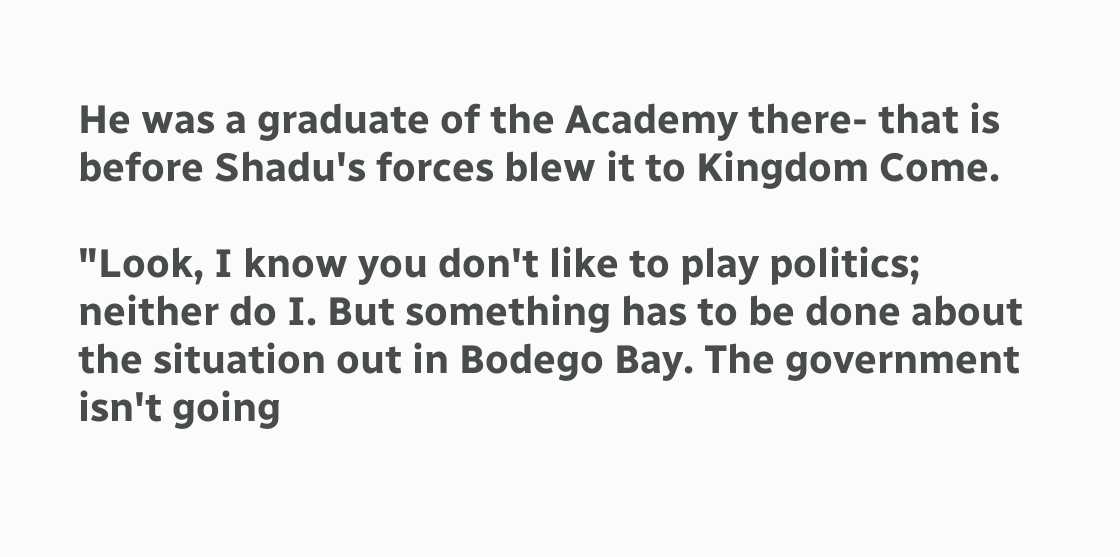He was a graduate of the Academy there- that is before Shadu's forces blew it to Kingdom Come.

"Look, I know you don't like to play politics; neither do I. But something has to be done about the situation out in Bodego Bay. The government isn't going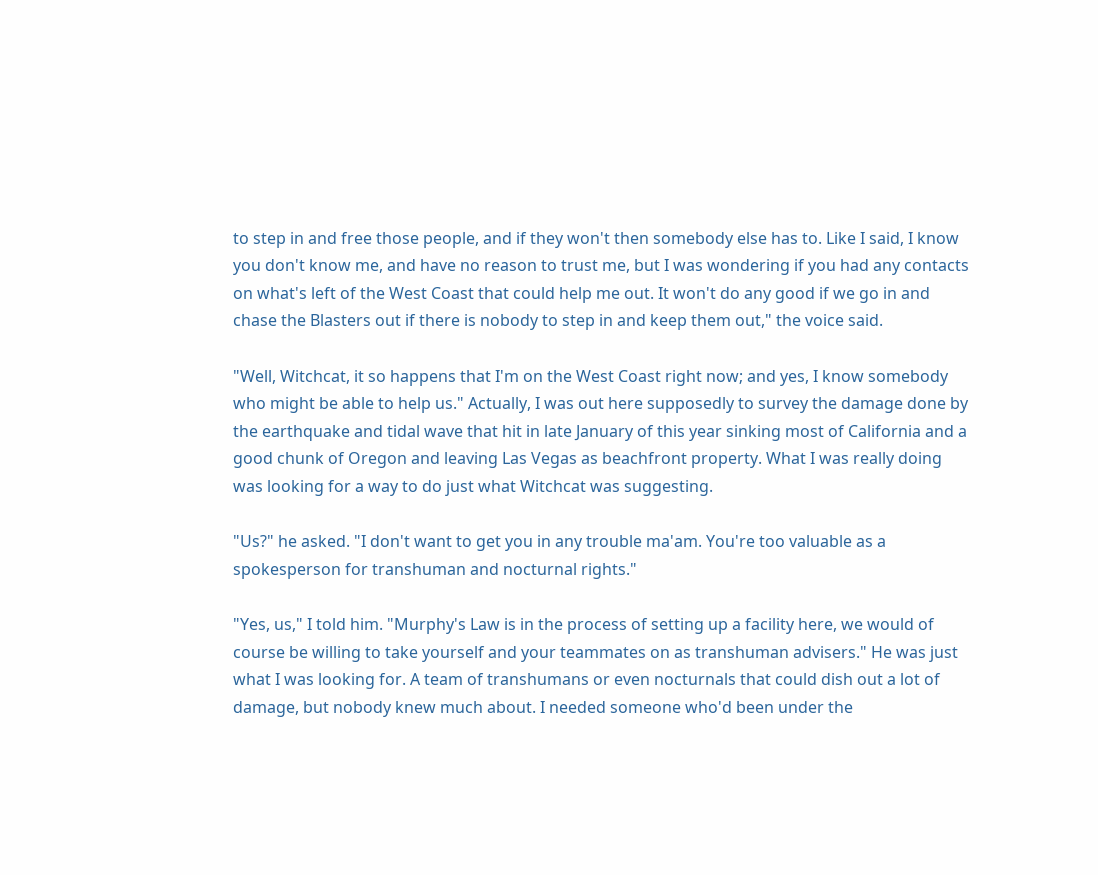to step in and free those people, and if they won't then somebody else has to. Like I said, I know you don't know me, and have no reason to trust me, but I was wondering if you had any contacts on what's left of the West Coast that could help me out. It won't do any good if we go in and chase the Blasters out if there is nobody to step in and keep them out," the voice said.

"Well, Witchcat, it so happens that I'm on the West Coast right now; and yes, I know somebody who might be able to help us." Actually, I was out here supposedly to survey the damage done by the earthquake and tidal wave that hit in late January of this year sinking most of California and a good chunk of Oregon and leaving Las Vegas as beachfront property. What I was really doing was looking for a way to do just what Witchcat was suggesting.

"Us?" he asked. "I don't want to get you in any trouble ma'am. You're too valuable as a spokesperson for transhuman and nocturnal rights."

"Yes, us," I told him. "Murphy's Law is in the process of setting up a facility here, we would of course be willing to take yourself and your teammates on as transhuman advisers." He was just what I was looking for. A team of transhumans or even nocturnals that could dish out a lot of damage, but nobody knew much about. I needed someone who'd been under the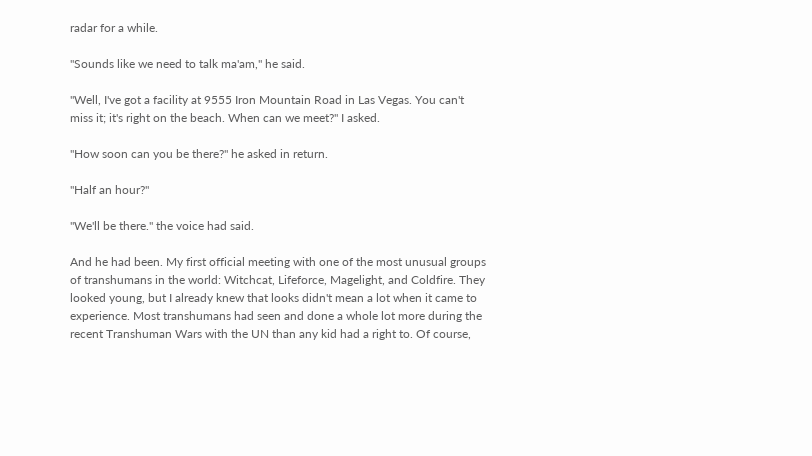radar for a while.

"Sounds like we need to talk ma'am," he said.

"Well, I've got a facility at 9555 Iron Mountain Road in Las Vegas. You can't miss it; it's right on the beach. When can we meet?" I asked.

"How soon can you be there?" he asked in return.

"Half an hour?"

"We'll be there." the voice had said.

And he had been. My first official meeting with one of the most unusual groups of transhumans in the world: Witchcat, Lifeforce, Magelight, and Coldfire. They looked young, but I already knew that looks didn't mean a lot when it came to experience. Most transhumans had seen and done a whole lot more during the recent Transhuman Wars with the UN than any kid had a right to. Of course,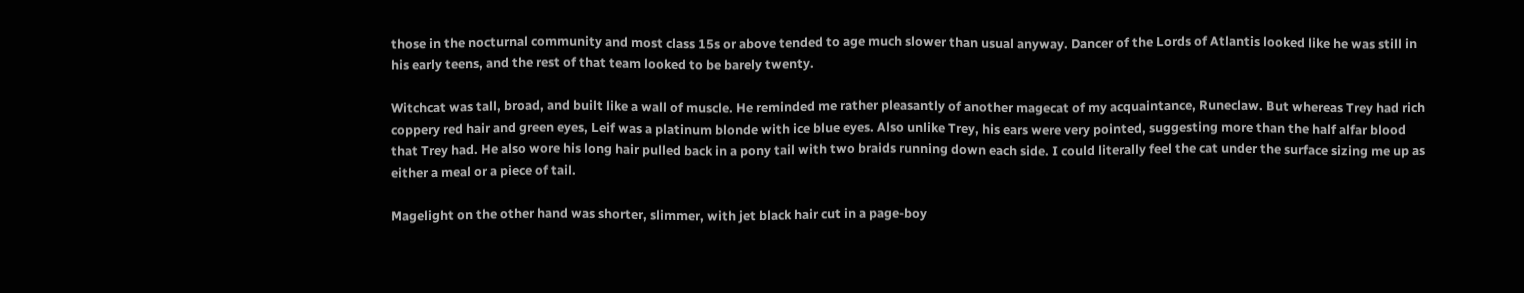those in the nocturnal community and most class 15s or above tended to age much slower than usual anyway. Dancer of the Lords of Atlantis looked like he was still in his early teens, and the rest of that team looked to be barely twenty.

Witchcat was tall, broad, and built like a wall of muscle. He reminded me rather pleasantly of another magecat of my acquaintance, Runeclaw. But whereas Trey had rich coppery red hair and green eyes, Leif was a platinum blonde with ice blue eyes. Also unlike Trey, his ears were very pointed, suggesting more than the half alfar blood that Trey had. He also wore his long hair pulled back in a pony tail with two braids running down each side. I could literally feel the cat under the surface sizing me up as either a meal or a piece of tail.

Magelight on the other hand was shorter, slimmer, with jet black hair cut in a page-boy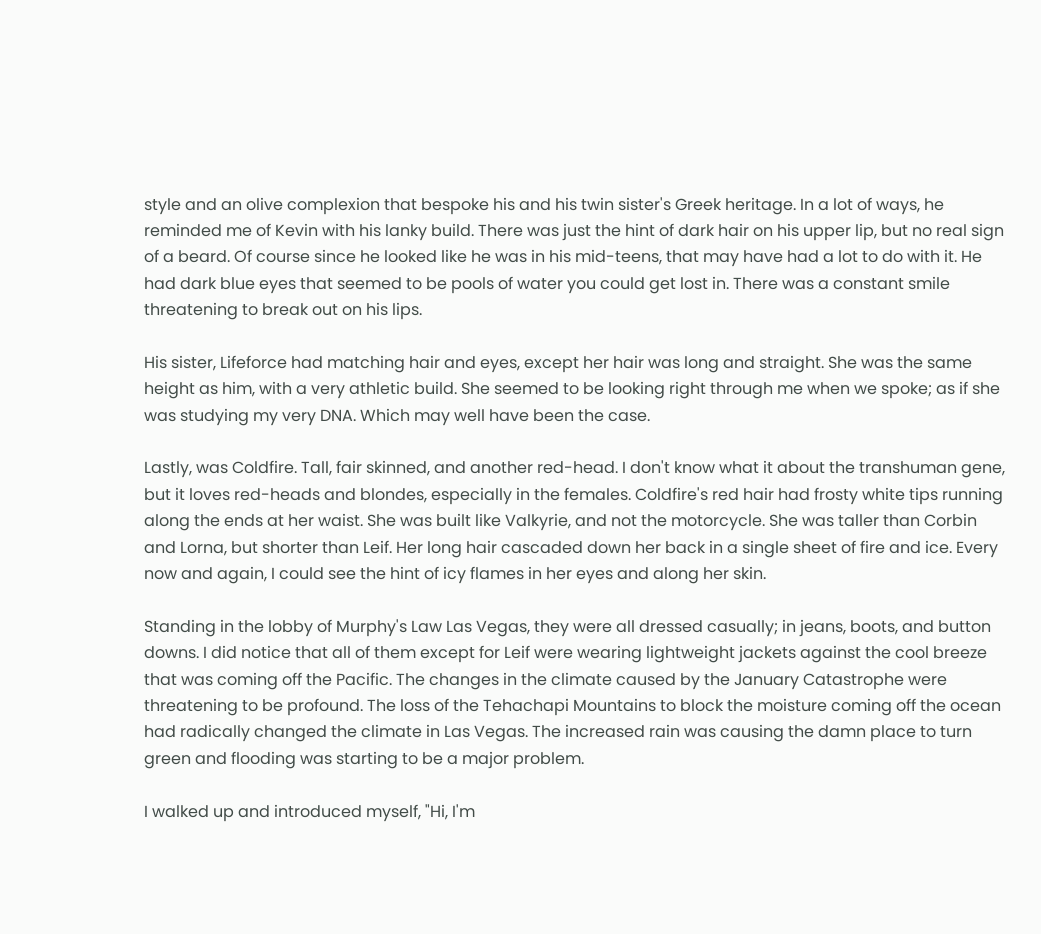style and an olive complexion that bespoke his and his twin sister's Greek heritage. In a lot of ways, he reminded me of Kevin with his lanky build. There was just the hint of dark hair on his upper lip, but no real sign of a beard. Of course since he looked like he was in his mid-teens, that may have had a lot to do with it. He had dark blue eyes that seemed to be pools of water you could get lost in. There was a constant smile threatening to break out on his lips.

His sister, Lifeforce had matching hair and eyes, except her hair was long and straight. She was the same height as him, with a very athletic build. She seemed to be looking right through me when we spoke; as if she was studying my very DNA. Which may well have been the case.

Lastly, was Coldfire. Tall, fair skinned, and another red-head. I don't know what it about the transhuman gene, but it loves red-heads and blondes, especially in the females. Coldfire's red hair had frosty white tips running along the ends at her waist. She was built like Valkyrie, and not the motorcycle. She was taller than Corbin and Lorna, but shorter than Leif. Her long hair cascaded down her back in a single sheet of fire and ice. Every now and again, I could see the hint of icy flames in her eyes and along her skin.

Standing in the lobby of Murphy's Law Las Vegas, they were all dressed casually; in jeans, boots, and button downs. I did notice that all of them except for Leif were wearing lightweight jackets against the cool breeze that was coming off the Pacific. The changes in the climate caused by the January Catastrophe were threatening to be profound. The loss of the Tehachapi Mountains to block the moisture coming off the ocean had radically changed the climate in Las Vegas. The increased rain was causing the damn place to turn green and flooding was starting to be a major problem.

I walked up and introduced myself, "Hi, I'm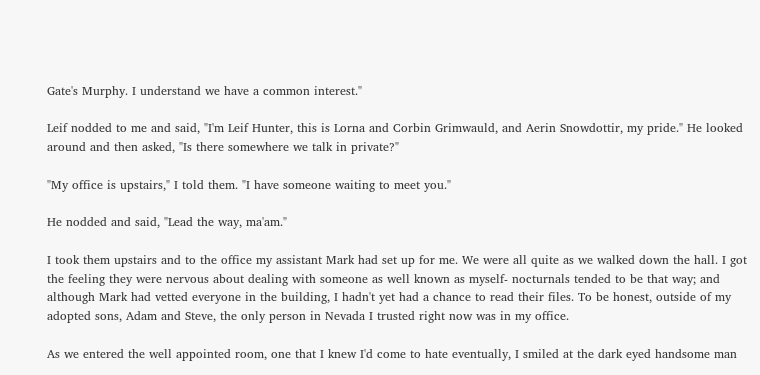Gate's Murphy. I understand we have a common interest."

Leif nodded to me and said, "I'm Leif Hunter, this is Lorna and Corbin Grimwauld, and Aerin Snowdottir, my pride." He looked around and then asked, "Is there somewhere we talk in private?"

"My office is upstairs," I told them. "I have someone waiting to meet you."

He nodded and said, "Lead the way, ma'am."

I took them upstairs and to the office my assistant Mark had set up for me. We were all quite as we walked down the hall. I got the feeling they were nervous about dealing with someone as well known as myself- nocturnals tended to be that way; and although Mark had vetted everyone in the building, I hadn't yet had a chance to read their files. To be honest, outside of my adopted sons, Adam and Steve, the only person in Nevada I trusted right now was in my office.

As we entered the well appointed room, one that I knew I'd come to hate eventually, I smiled at the dark eyed handsome man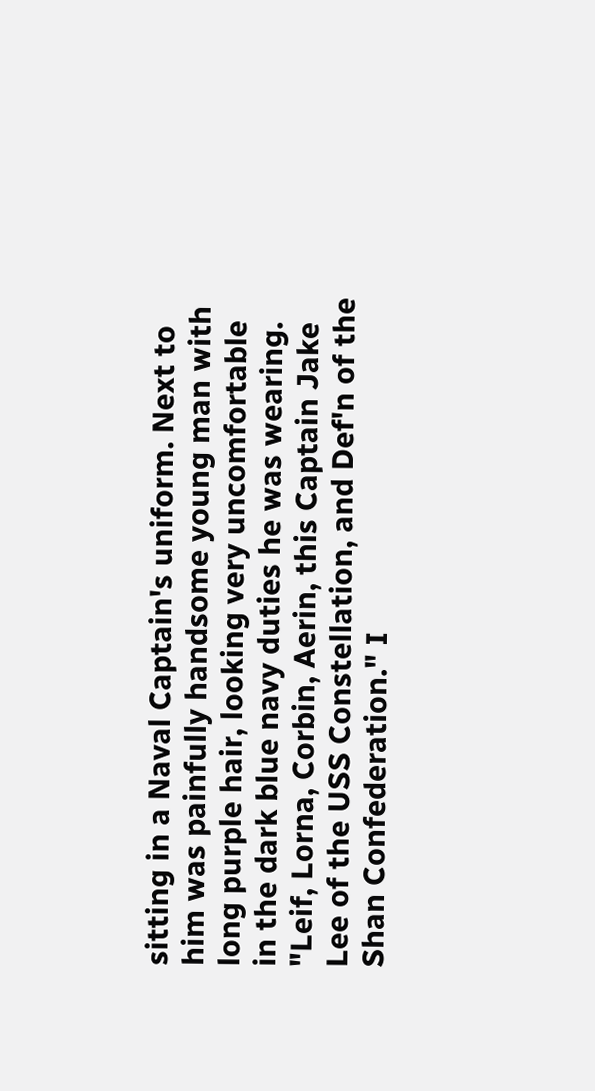sitting in a Naval Captain's uniform. Next to him was painfully handsome young man with long purple hair, looking very uncomfortable in the dark blue navy duties he was wearing. "Leif, Lorna, Corbin, Aerin, this Captain Jake Lee of the USS Constellation, and Def'n of the Shan Confederation." I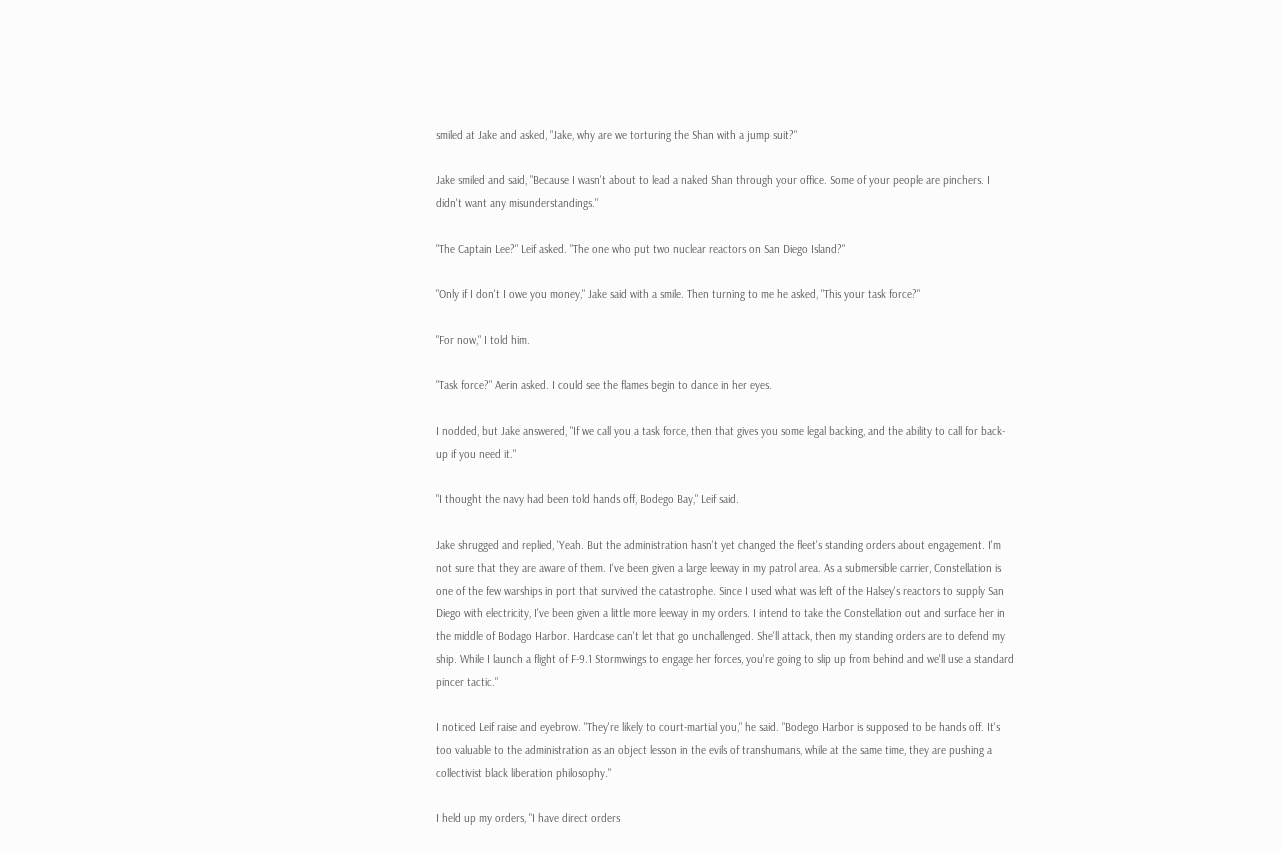smiled at Jake and asked, "Jake, why are we torturing the Shan with a jump suit?"

Jake smiled and said, "Because I wasn't about to lead a naked Shan through your office. Some of your people are pinchers. I didn't want any misunderstandings."

"The Captain Lee?" Leif asked. "The one who put two nuclear reactors on San Diego Island?"

"Only if I don't I owe you money," Jake said with a smile. Then turning to me he asked, "This your task force?"

"For now," I told him.

"Task force?" Aerin asked. I could see the flames begin to dance in her eyes.

I nodded, but Jake answered, "If we call you a task force, then that gives you some legal backing, and the ability to call for back-up if you need it."

"I thought the navy had been told hands off, Bodego Bay," Leif said.

Jake shrugged and replied, 'Yeah. But the administration hasn't yet changed the fleet's standing orders about engagement. I'm not sure that they are aware of them. I've been given a large leeway in my patrol area. As a submersible carrier, Constellation is one of the few warships in port that survived the catastrophe. Since I used what was left of the Halsey's reactors to supply San Diego with electricity, I've been given a little more leeway in my orders. I intend to take the Constellation out and surface her in the middle of Bodago Harbor. Hardcase can't let that go unchallenged. She'll attack, then my standing orders are to defend my ship. While I launch a flight of F-9.1 Stormwings to engage her forces, you're going to slip up from behind and we'll use a standard pincer tactic."

I noticed Leif raise and eyebrow. "They're likely to court-martial you," he said. "Bodego Harbor is supposed to be hands off. It's too valuable to the administration as an object lesson in the evils of transhumans, while at the same time, they are pushing a collectivist black liberation philosophy."

I held up my orders, "I have direct orders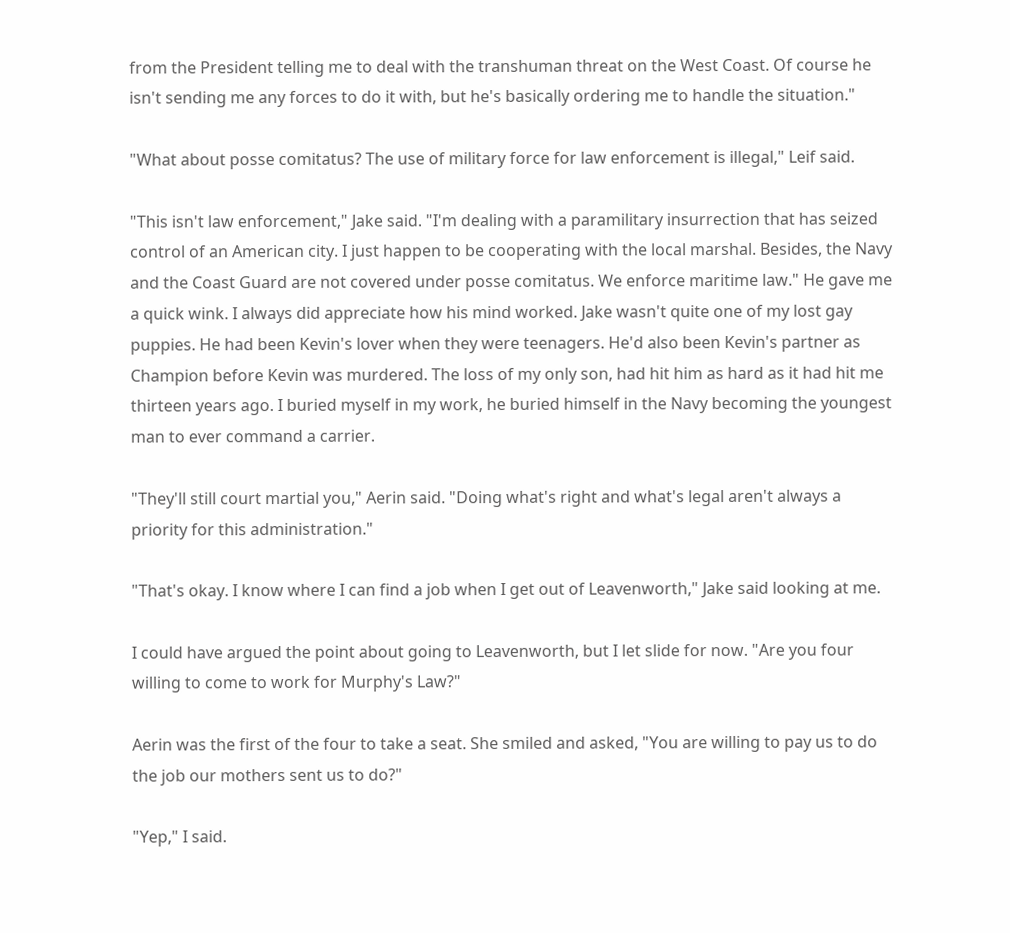from the President telling me to deal with the transhuman threat on the West Coast. Of course he isn't sending me any forces to do it with, but he's basically ordering me to handle the situation."

"What about posse comitatus? The use of military force for law enforcement is illegal," Leif said.

"This isn't law enforcement," Jake said. "I'm dealing with a paramilitary insurrection that has seized control of an American city. I just happen to be cooperating with the local marshal. Besides, the Navy and the Coast Guard are not covered under posse comitatus. We enforce maritime law." He gave me a quick wink. I always did appreciate how his mind worked. Jake wasn't quite one of my lost gay puppies. He had been Kevin's lover when they were teenagers. He'd also been Kevin's partner as Champion before Kevin was murdered. The loss of my only son, had hit him as hard as it had hit me thirteen years ago. I buried myself in my work, he buried himself in the Navy becoming the youngest man to ever command a carrier.

"They'll still court martial you," Aerin said. "Doing what's right and what's legal aren't always a priority for this administration."

"That's okay. I know where I can find a job when I get out of Leavenworth," Jake said looking at me.

I could have argued the point about going to Leavenworth, but I let slide for now. "Are you four willing to come to work for Murphy's Law?"

Aerin was the first of the four to take a seat. She smiled and asked, "You are willing to pay us to do the job our mothers sent us to do?"

"Yep," I said.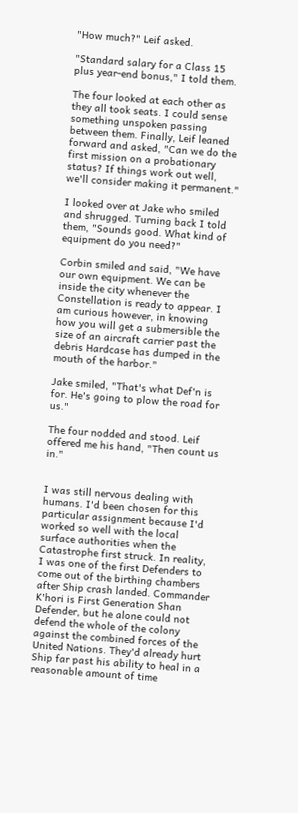"How much?" Leif asked.

"Standard salary for a Class 15 plus year-end bonus," I told them.

The four looked at each other as they all took seats. I could sense something unspoken passing between them. Finally, Leif leaned forward and asked, "Can we do the first mission on a probationary status? If things work out well, we'll consider making it permanent."

I looked over at Jake who smiled and shrugged. Turning back I told them, "Sounds good. What kind of equipment do you need?"

Corbin smiled and said, "We have our own equipment. We can be inside the city whenever the Constellation is ready to appear. I am curious however, in knowing how you will get a submersible the size of an aircraft carrier past the debris Hardcase has dumped in the mouth of the harbor."

Jake smiled, "That's what Def'n is for. He's going to plow the road for us."

The four nodded and stood. Leif offered me his hand, "Then count us in."


I was still nervous dealing with humans. I'd been chosen for this particular assignment because I'd worked so well with the local surface authorities when the Catastrophe first struck. In reality, I was one of the first Defenders to come out of the birthing chambers after Ship crash landed. Commander K'hori is First Generation Shan Defender, but he alone could not defend the whole of the colony against the combined forces of the United Nations. They'd already hurt Ship far past his ability to heal in a reasonable amount of time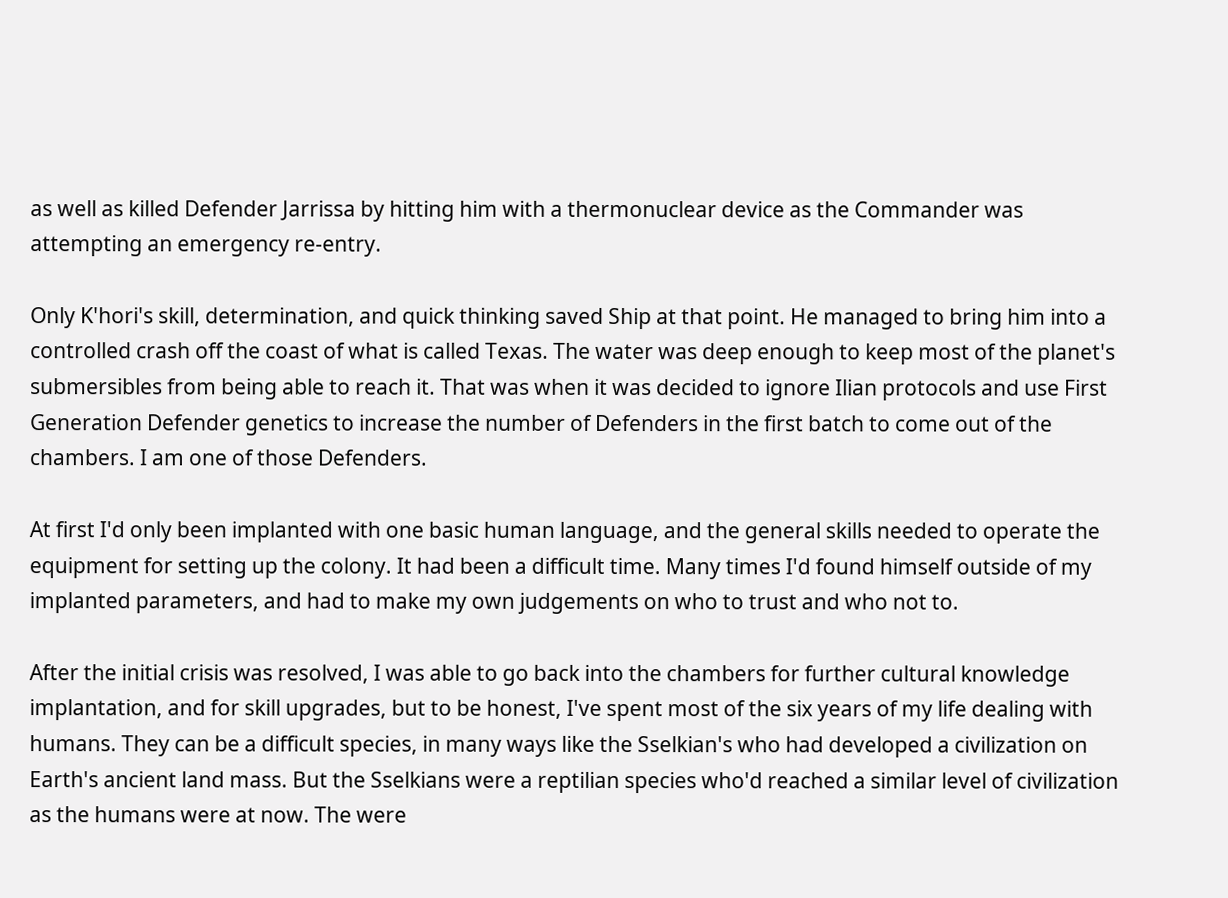as well as killed Defender Jarrissa by hitting him with a thermonuclear device as the Commander was attempting an emergency re-entry.

Only K'hori's skill, determination, and quick thinking saved Ship at that point. He managed to bring him into a controlled crash off the coast of what is called Texas. The water was deep enough to keep most of the planet's submersibles from being able to reach it. That was when it was decided to ignore Ilian protocols and use First Generation Defender genetics to increase the number of Defenders in the first batch to come out of the chambers. I am one of those Defenders.

At first I'd only been implanted with one basic human language, and the general skills needed to operate the equipment for setting up the colony. It had been a difficult time. Many times I'd found himself outside of my implanted parameters, and had to make my own judgements on who to trust and who not to.

After the initial crisis was resolved, I was able to go back into the chambers for further cultural knowledge implantation, and for skill upgrades, but to be honest, I've spent most of the six years of my life dealing with humans. They can be a difficult species, in many ways like the Sselkian's who had developed a civilization on Earth's ancient land mass. But the Sselkians were a reptilian species who'd reached a similar level of civilization as the humans were at now. The were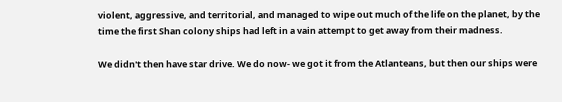violent, aggressive, and territorial, and managed to wipe out much of the life on the planet, by the time the first Shan colony ships had left in a vain attempt to get away from their madness.

We didn't then have star drive. We do now- we got it from the Atlanteans, but then our ships were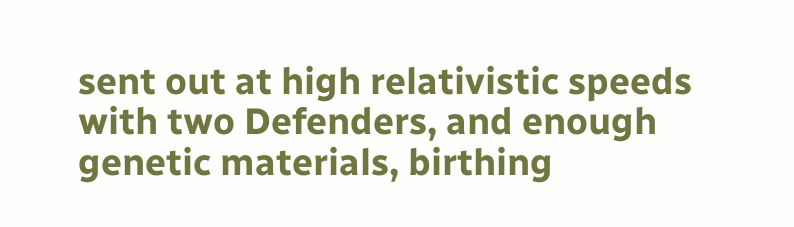sent out at high relativistic speeds with two Defenders, and enough genetic materials, birthing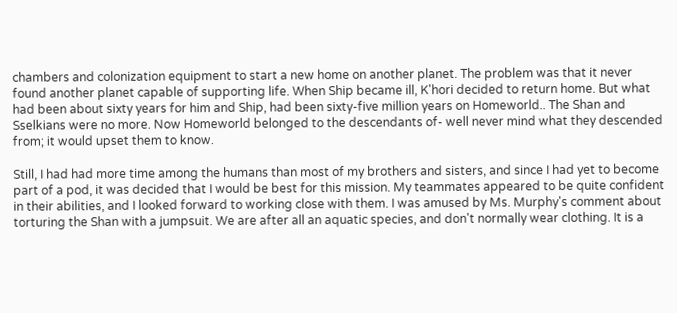chambers and colonization equipment to start a new home on another planet. The problem was that it never found another planet capable of supporting life. When Ship became ill, K'hori decided to return home. But what had been about sixty years for him and Ship, had been sixty-five million years on Homeworld.. The Shan and Sselkians were no more. Now Homeworld belonged to the descendants of- well never mind what they descended from; it would upset them to know.

Still, I had had more time among the humans than most of my brothers and sisters, and since I had yet to become part of a pod, it was decided that I would be best for this mission. My teammates appeared to be quite confident in their abilities, and I looked forward to working close with them. I was amused by Ms. Murphy's comment about torturing the Shan with a jumpsuit. We are after all an aquatic species, and don't normally wear clothing. It is a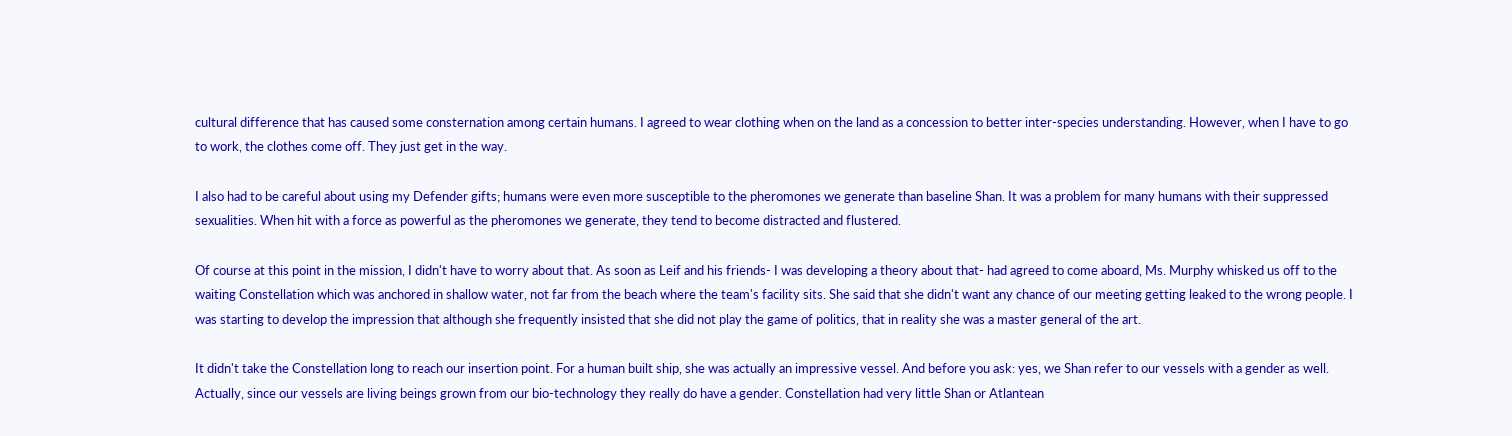cultural difference that has caused some consternation among certain humans. I agreed to wear clothing when on the land as a concession to better inter-species understanding. However, when I have to go to work, the clothes come off. They just get in the way.

I also had to be careful about using my Defender gifts; humans were even more susceptible to the pheromones we generate than baseline Shan. It was a problem for many humans with their suppressed sexualities. When hit with a force as powerful as the pheromones we generate, they tend to become distracted and flustered.

Of course at this point in the mission, I didn't have to worry about that. As soon as Leif and his friends- I was developing a theory about that- had agreed to come aboard, Ms. Murphy whisked us off to the waiting Constellation which was anchored in shallow water, not far from the beach where the team's facility sits. She said that she didn't want any chance of our meeting getting leaked to the wrong people. I was starting to develop the impression that although she frequently insisted that she did not play the game of politics, that in reality she was a master general of the art.

It didn't take the Constellation long to reach our insertion point. For a human built ship, she was actually an impressive vessel. And before you ask: yes, we Shan refer to our vessels with a gender as well. Actually, since our vessels are living beings grown from our bio-technology they really do have a gender. Constellation had very little Shan or Atlantean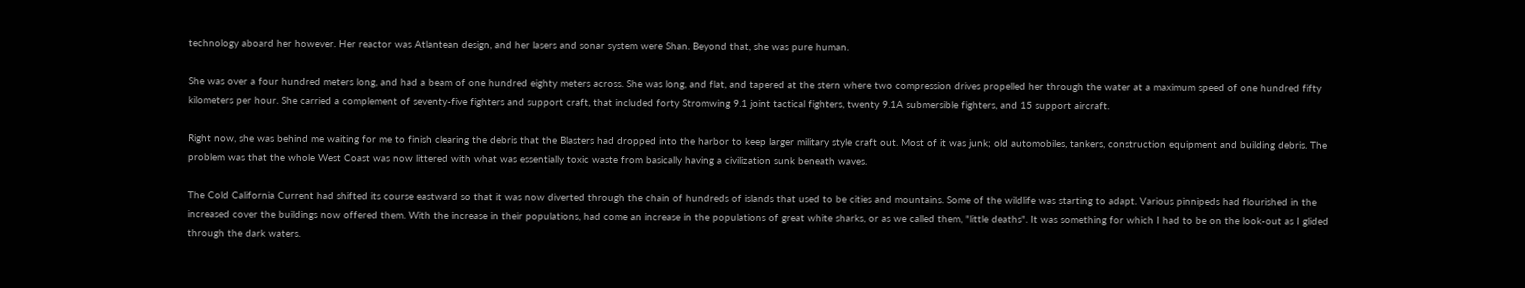technology aboard her however. Her reactor was Atlantean design, and her lasers and sonar system were Shan. Beyond that, she was pure human.

She was over a four hundred meters long, and had a beam of one hundred eighty meters across. She was long, and flat, and tapered at the stern where two compression drives propelled her through the water at a maximum speed of one hundred fifty kilometers per hour. She carried a complement of seventy-five fighters and support craft, that included forty Stromwing 9.1 joint tactical fighters, twenty 9.1A submersible fighters, and 15 support aircraft.

Right now, she was behind me waiting for me to finish clearing the debris that the Blasters had dropped into the harbor to keep larger military style craft out. Most of it was junk; old automobiles, tankers, construction equipment and building debris. The problem was that the whole West Coast was now littered with what was essentially toxic waste from basically having a civilization sunk beneath waves.

The Cold California Current had shifted its course eastward so that it was now diverted through the chain of hundreds of islands that used to be cities and mountains. Some of the wildlife was starting to adapt. Various pinnipeds had flourished in the increased cover the buildings now offered them. With the increase in their populations, had come an increase in the populations of great white sharks, or as we called them, "little deaths". It was something for which I had to be on the look-out as I glided through the dark waters.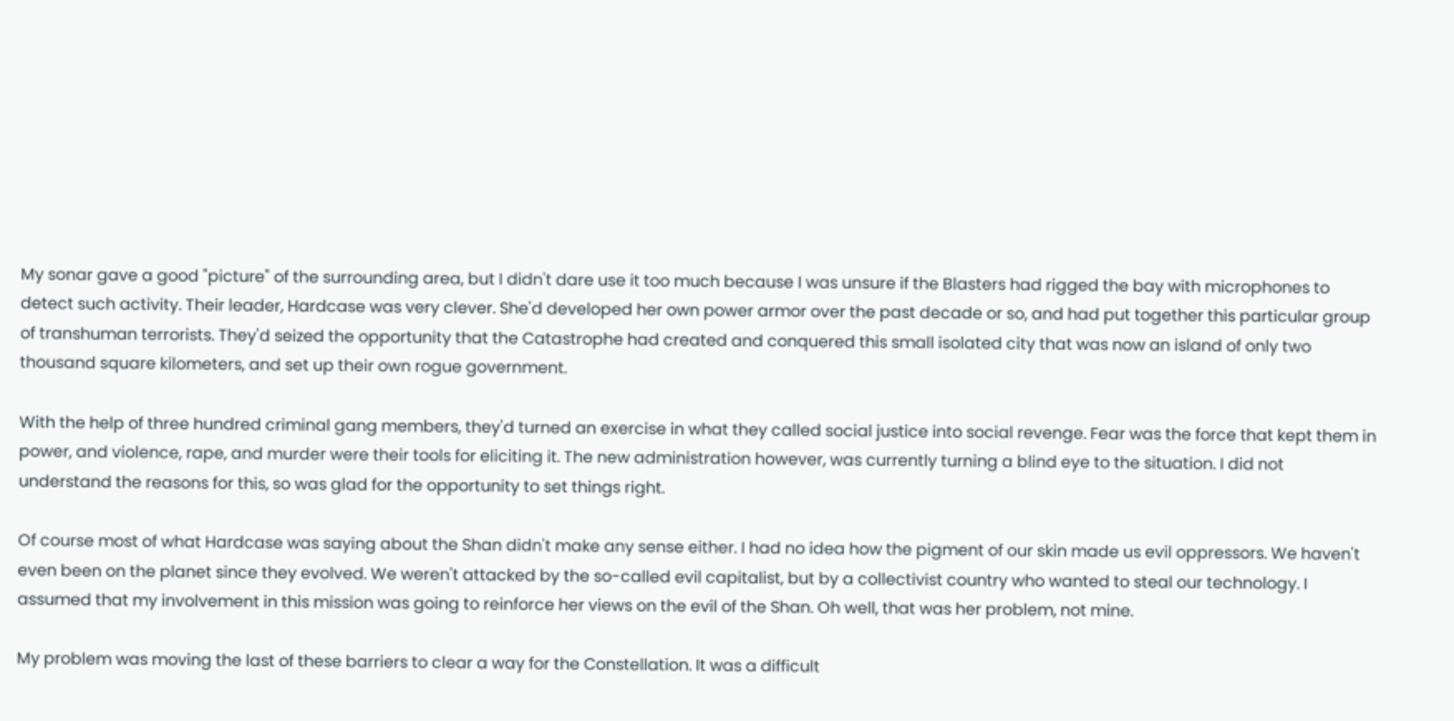My sonar gave a good "picture" of the surrounding area, but I didn't dare use it too much because I was unsure if the Blasters had rigged the bay with microphones to detect such activity. Their leader, Hardcase was very clever. She'd developed her own power armor over the past decade or so, and had put together this particular group of transhuman terrorists. They'd seized the opportunity that the Catastrophe had created and conquered this small isolated city that was now an island of only two thousand square kilometers, and set up their own rogue government.

With the help of three hundred criminal gang members, they'd turned an exercise in what they called social justice into social revenge. Fear was the force that kept them in power, and violence, rape, and murder were their tools for eliciting it. The new administration however, was currently turning a blind eye to the situation. I did not understand the reasons for this, so was glad for the opportunity to set things right.

Of course most of what Hardcase was saying about the Shan didn't make any sense either. I had no idea how the pigment of our skin made us evil oppressors. We haven't even been on the planet since they evolved. We weren't attacked by the so-called evil capitalist, but by a collectivist country who wanted to steal our technology. I assumed that my involvement in this mission was going to reinforce her views on the evil of the Shan. Oh well, that was her problem, not mine.

My problem was moving the last of these barriers to clear a way for the Constellation. It was a difficult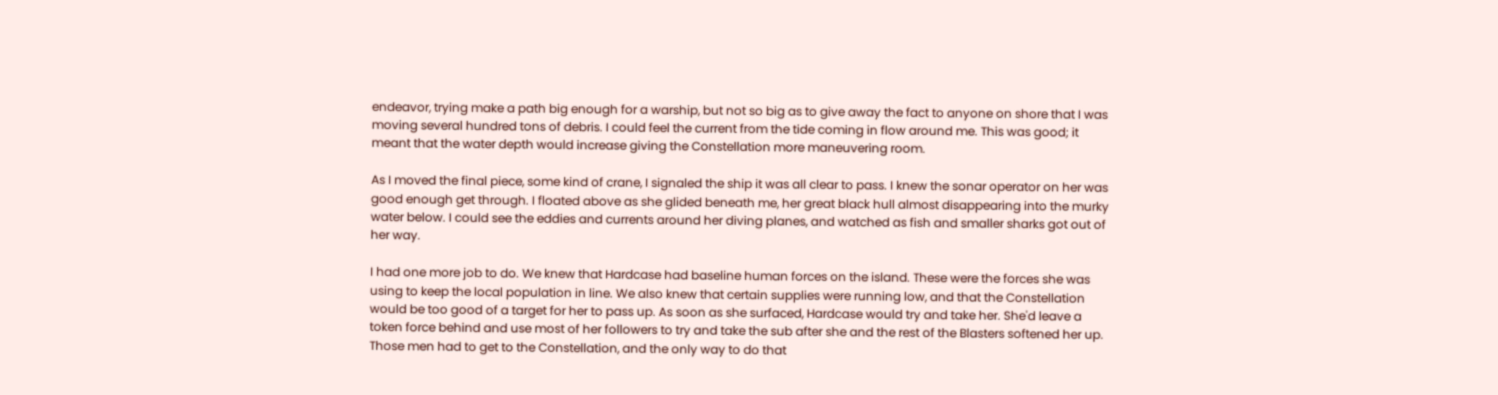endeavor, trying make a path big enough for a warship, but not so big as to give away the fact to anyone on shore that I was moving several hundred tons of debris. I could feel the current from the tide coming in flow around me. This was good; it meant that the water depth would increase giving the Constellation more maneuvering room.

As I moved the final piece, some kind of crane, I signaled the ship it was all clear to pass. I knew the sonar operator on her was good enough get through. I floated above as she glided beneath me, her great black hull almost disappearing into the murky water below. I could see the eddies and currents around her diving planes, and watched as fish and smaller sharks got out of her way.

I had one more job to do. We knew that Hardcase had baseline human forces on the island. These were the forces she was using to keep the local population in line. We also knew that certain supplies were running low, and that the Constellation would be too good of a target for her to pass up. As soon as she surfaced, Hardcase would try and take her. She'd leave a token force behind and use most of her followers to try and take the sub after she and the rest of the Blasters softened her up. Those men had to get to the Constellation, and the only way to do that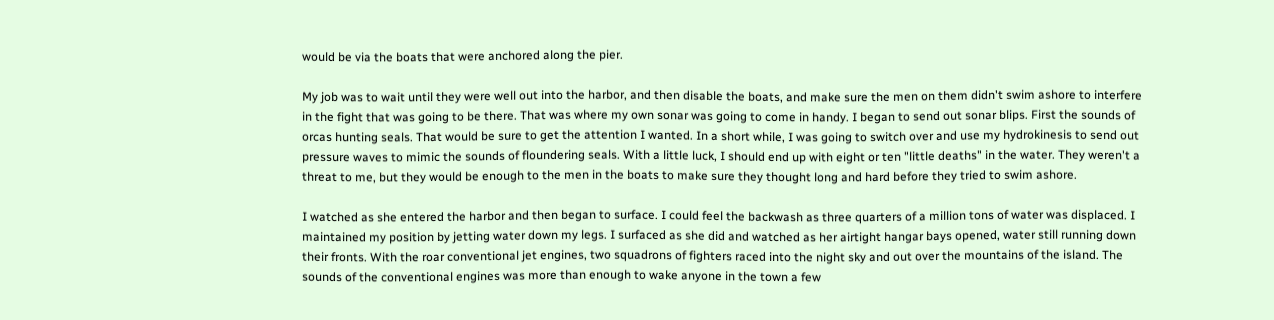would be via the boats that were anchored along the pier.

My job was to wait until they were well out into the harbor, and then disable the boats, and make sure the men on them didn't swim ashore to interfere in the fight that was going to be there. That was where my own sonar was going to come in handy. I began to send out sonar blips. First the sounds of orcas hunting seals. That would be sure to get the attention I wanted. In a short while, I was going to switch over and use my hydrokinesis to send out pressure waves to mimic the sounds of floundering seals. With a little luck, I should end up with eight or ten "little deaths" in the water. They weren't a threat to me, but they would be enough to the men in the boats to make sure they thought long and hard before they tried to swim ashore.

I watched as she entered the harbor and then began to surface. I could feel the backwash as three quarters of a million tons of water was displaced. I maintained my position by jetting water down my legs. I surfaced as she did and watched as her airtight hangar bays opened, water still running down their fronts. With the roar conventional jet engines, two squadrons of fighters raced into the night sky and out over the mountains of the island. The sounds of the conventional engines was more than enough to wake anyone in the town a few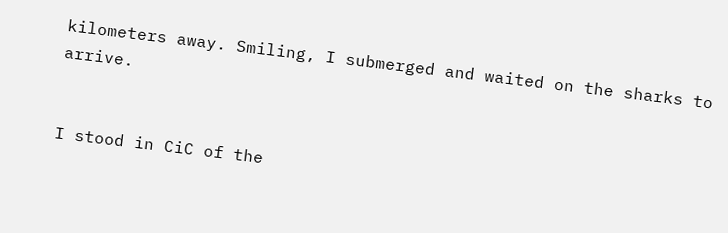kilometers away. Smiling, I submerged and waited on the sharks to arrive.


I stood in CiC of the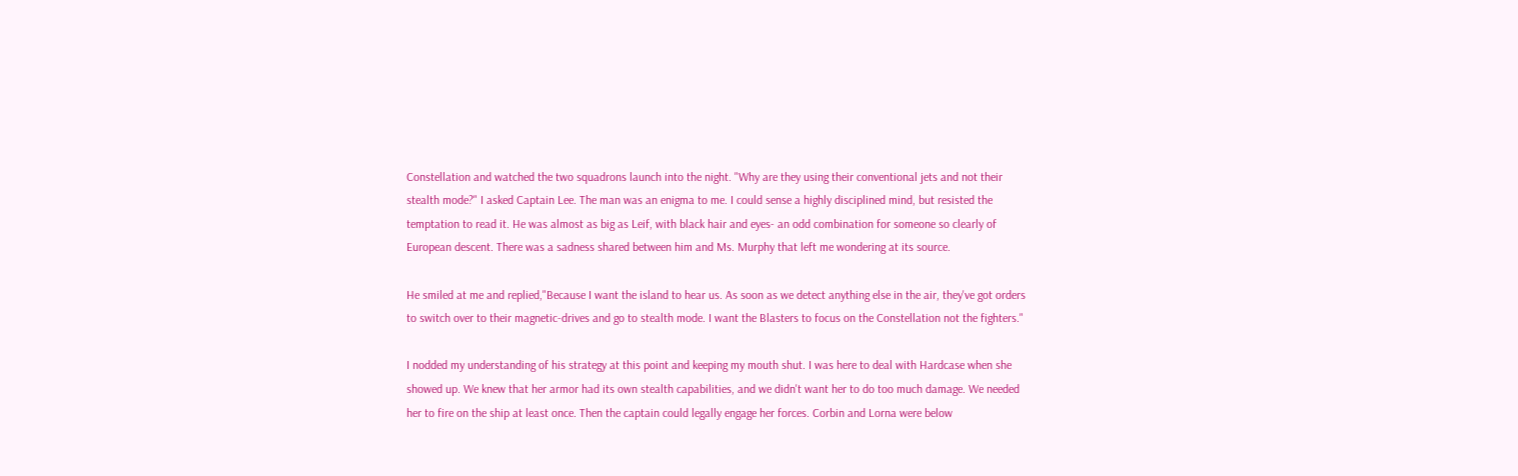Constellation and watched the two squadrons launch into the night. "Why are they using their conventional jets and not their stealth mode?" I asked Captain Lee. The man was an enigma to me. I could sense a highly disciplined mind, but resisted the temptation to read it. He was almost as big as Leif, with black hair and eyes- an odd combination for someone so clearly of European descent. There was a sadness shared between him and Ms. Murphy that left me wondering at its source.

He smiled at me and replied,"Because I want the island to hear us. As soon as we detect anything else in the air, they've got orders to switch over to their magnetic-drives and go to stealth mode. I want the Blasters to focus on the Constellation not the fighters."

I nodded my understanding of his strategy at this point and keeping my mouth shut. I was here to deal with Hardcase when she showed up. We knew that her armor had its own stealth capabilities, and we didn't want her to do too much damage. We needed her to fire on the ship at least once. Then the captain could legally engage her forces. Corbin and Lorna were below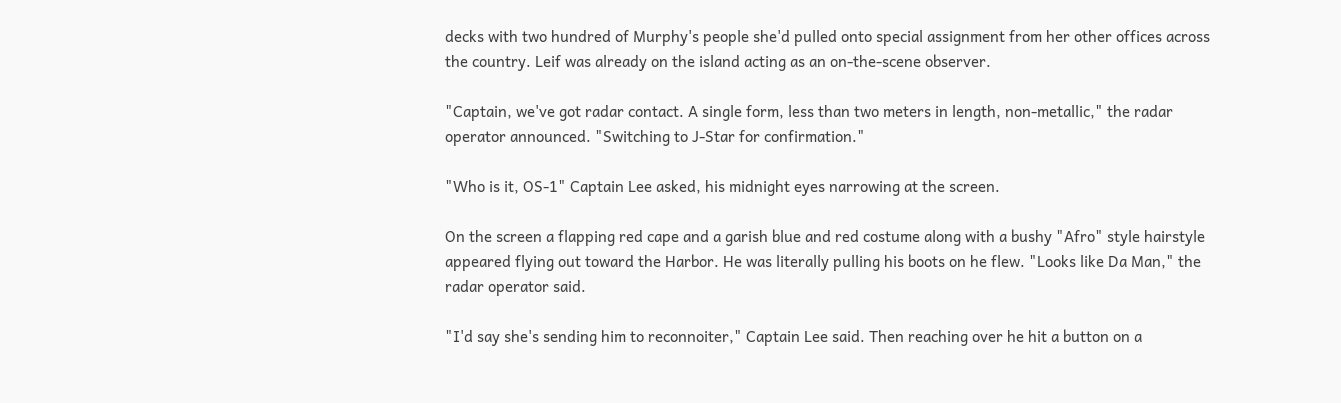decks with two hundred of Murphy's people she'd pulled onto special assignment from her other offices across the country. Leif was already on the island acting as an on-the-scene observer.

"Captain, we've got radar contact. A single form, less than two meters in length, non-metallic," the radar operator announced. "Switching to J-Star for confirmation."

"Who is it, OS-1" Captain Lee asked, his midnight eyes narrowing at the screen.

On the screen a flapping red cape and a garish blue and red costume along with a bushy "Afro" style hairstyle appeared flying out toward the Harbor. He was literally pulling his boots on he flew. "Looks like Da Man," the radar operator said.

"I'd say she's sending him to reconnoiter," Captain Lee said. Then reaching over he hit a button on a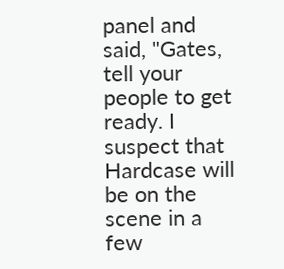panel and said, "Gates, tell your people to get ready. I suspect that Hardcase will be on the scene in a few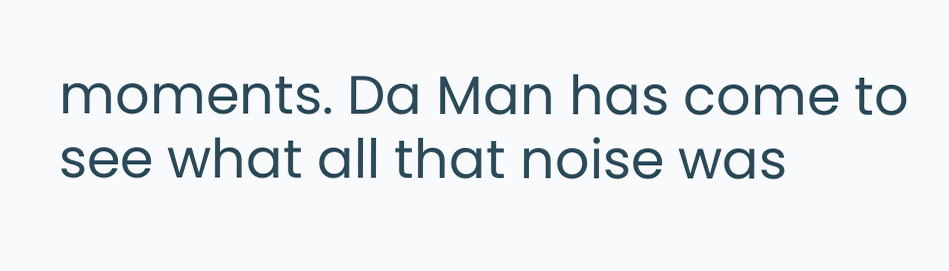moments. Da Man has come to see what all that noise was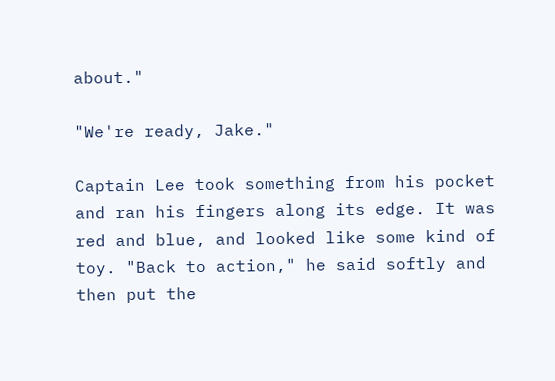about."

"We're ready, Jake."

Captain Lee took something from his pocket and ran his fingers along its edge. It was red and blue, and looked like some kind of toy. "Back to action," he said softly and then put the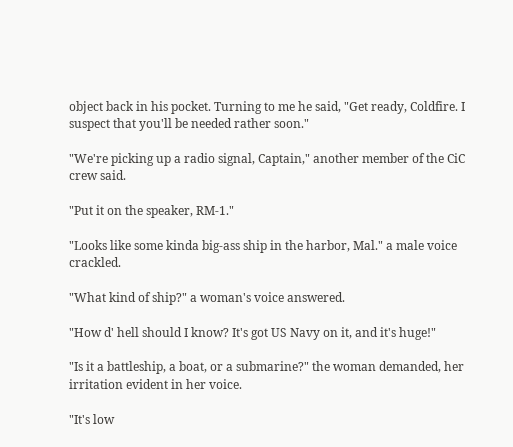object back in his pocket. Turning to me he said, "Get ready, Coldfire. I suspect that you'll be needed rather soon."

"We're picking up a radio signal, Captain," another member of the CiC crew said.

"Put it on the speaker, RM-1."

"Looks like some kinda big-ass ship in the harbor, Mal." a male voice crackled.

"What kind of ship?" a woman's voice answered.

"How d' hell should I know? It's got US Navy on it, and it's huge!"

"Is it a battleship, a boat, or a submarine?" the woman demanded, her irritation evident in her voice.

"It's low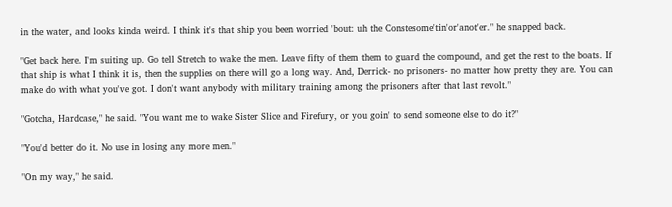in the water, and looks kinda weird. I think it's that ship you been worried 'bout: uh the Constesome'tin'or'anot'er." he snapped back.

"Get back here. I'm suiting up. Go tell Stretch to wake the men. Leave fifty of them them to guard the compound, and get the rest to the boats. If that ship is what I think it is, then the supplies on there will go a long way. And, Derrick- no prisoners- no matter how pretty they are. You can make do with what you've got. I don't want anybody with military training among the prisoners after that last revolt."

"Gotcha, Hardcase," he said. "You want me to wake Sister Slice and Firefury, or you goin' to send someone else to do it?"

"You'd better do it. No use in losing any more men."

"On my way," he said.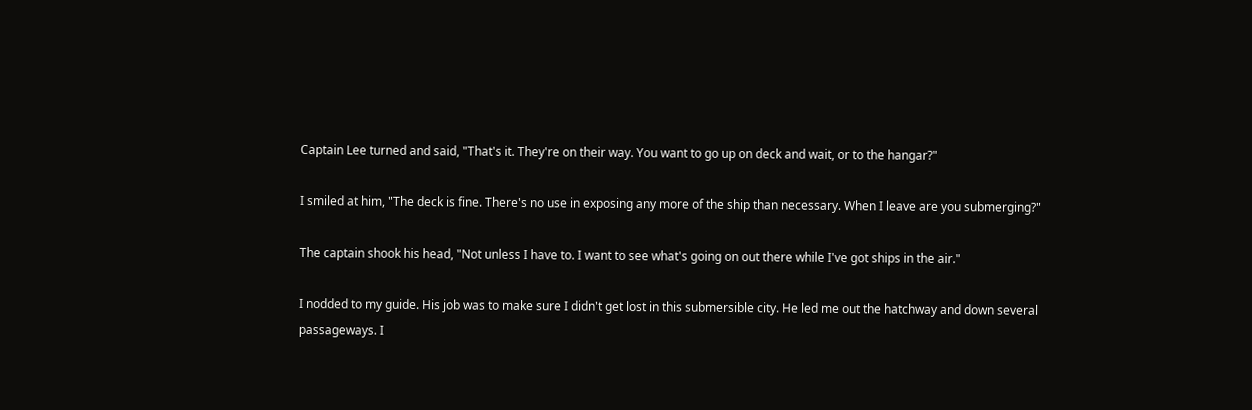Captain Lee turned and said, "That's it. They're on their way. You want to go up on deck and wait, or to the hangar?"

I smiled at him, "The deck is fine. There's no use in exposing any more of the ship than necessary. When I leave are you submerging?"

The captain shook his head, "Not unless I have to. I want to see what's going on out there while I've got ships in the air."

I nodded to my guide. His job was to make sure I didn't get lost in this submersible city. He led me out the hatchway and down several passageways. I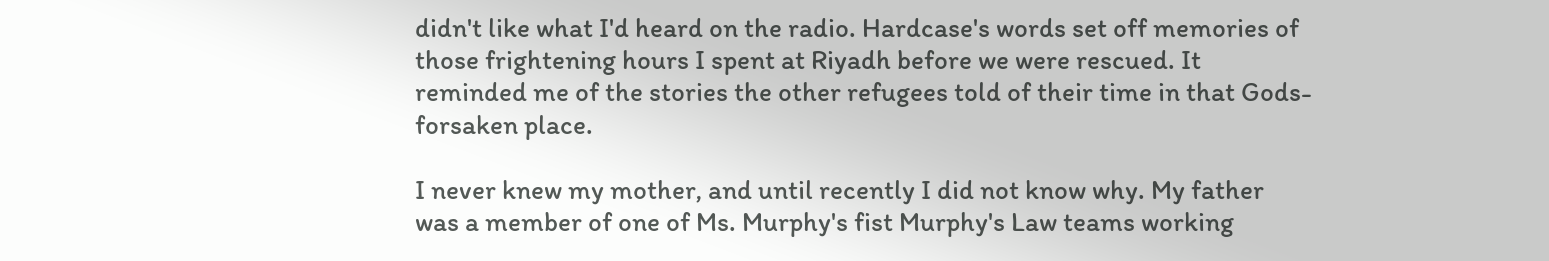didn't like what I'd heard on the radio. Hardcase's words set off memories of those frightening hours I spent at Riyadh before we were rescued. It reminded me of the stories the other refugees told of their time in that Gods-forsaken place.

I never knew my mother, and until recently I did not know why. My father was a member of one of Ms. Murphy's fist Murphy's Law teams working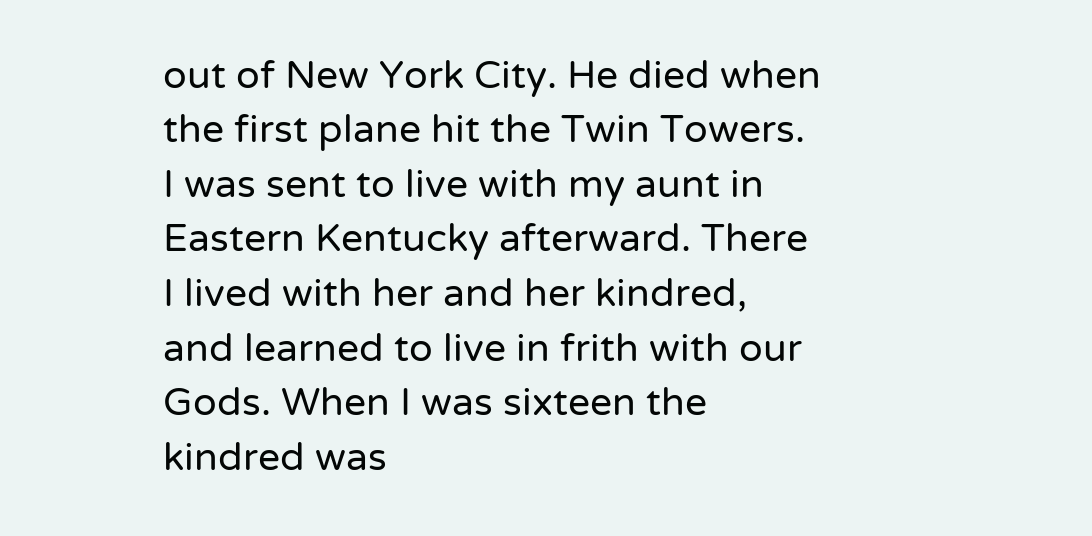out of New York City. He died when the first plane hit the Twin Towers. I was sent to live with my aunt in Eastern Kentucky afterward. There I lived with her and her kindred, and learned to live in frith with our Gods. When I was sixteen the kindred was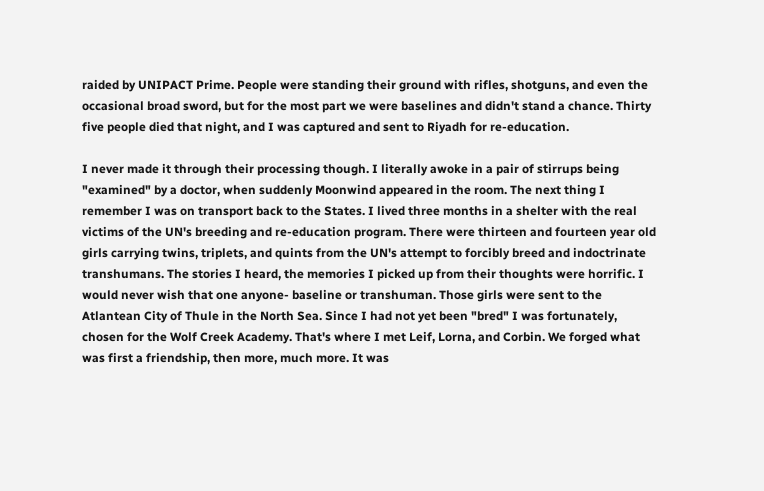raided by UNIPACT Prime. People were standing their ground with rifles, shotguns, and even the occasional broad sword, but for the most part we were baselines and didn't stand a chance. Thirty five people died that night, and I was captured and sent to Riyadh for re-education.

I never made it through their processing though. I literally awoke in a pair of stirrups being "examined" by a doctor, when suddenly Moonwind appeared in the room. The next thing I remember I was on transport back to the States. I lived three months in a shelter with the real victims of the UN's breeding and re-education program. There were thirteen and fourteen year old girls carrying twins, triplets, and quints from the UN's attempt to forcibly breed and indoctrinate transhumans. The stories I heard, the memories I picked up from their thoughts were horrific. I would never wish that one anyone- baseline or transhuman. Those girls were sent to the Atlantean City of Thule in the North Sea. Since I had not yet been "bred" I was fortunately, chosen for the Wolf Creek Academy. That's where I met Leif, Lorna, and Corbin. We forged what was first a friendship, then more, much more. It was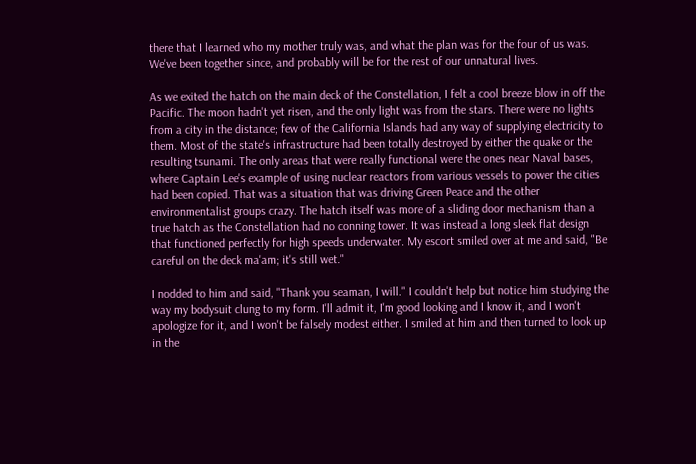there that I learned who my mother truly was, and what the plan was for the four of us was. We've been together since, and probably will be for the rest of our unnatural lives.

As we exited the hatch on the main deck of the Constellation, I felt a cool breeze blow in off the Pacific. The moon hadn't yet risen, and the only light was from the stars. There were no lights from a city in the distance; few of the California Islands had any way of supplying electricity to them. Most of the state's infrastructure had been totally destroyed by either the quake or the resulting tsunami. The only areas that were really functional were the ones near Naval bases, where Captain Lee's example of using nuclear reactors from various vessels to power the cities had been copied. That was a situation that was driving Green Peace and the other environmentalist groups crazy. The hatch itself was more of a sliding door mechanism than a true hatch as the Constellation had no conning tower. It was instead a long sleek flat design that functioned perfectly for high speeds underwater. My escort smiled over at me and said, "Be careful on the deck ma'am; it's still wet."

I nodded to him and said, "Thank you seaman, I will." I couldn't help but notice him studying the way my bodysuit clung to my form. I'll admit it, I'm good looking and I know it, and I won't apologize for it, and I won't be falsely modest either. I smiled at him and then turned to look up in the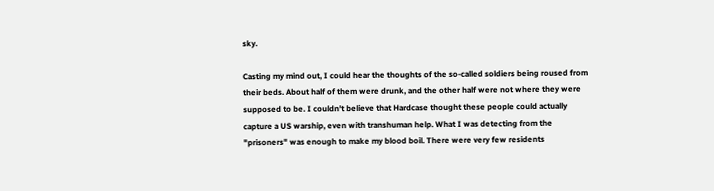sky.

Casting my mind out, I could hear the thoughts of the so-called soldiers being roused from their beds. About half of them were drunk, and the other half were not where they were supposed to be. I couldn't believe that Hardcase thought these people could actually capture a US warship, even with transhuman help. What I was detecting from the "prisoners" was enough to make my blood boil. There were very few residents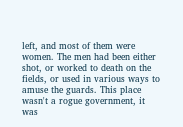left, and most of them were women. The men had been either shot, or worked to death on the fields, or used in various ways to amuse the guards. This place wasn't a rogue government, it was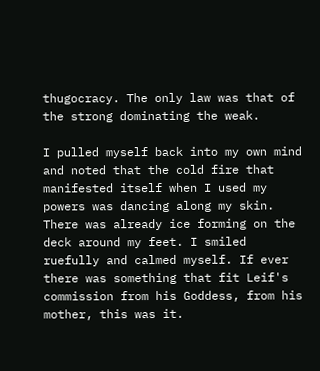thugocracy. The only law was that of the strong dominating the weak.

I pulled myself back into my own mind and noted that the cold fire that manifested itself when I used my powers was dancing along my skin. There was already ice forming on the deck around my feet. I smiled ruefully and calmed myself. If ever there was something that fit Leif's commission from his Goddess, from his mother, this was it.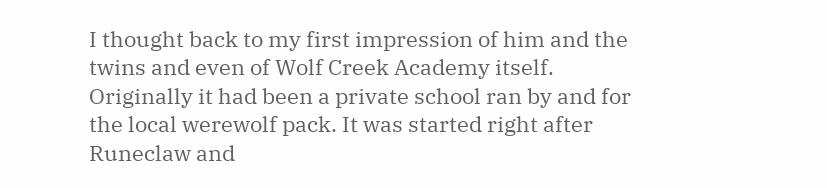I thought back to my first impression of him and the twins and even of Wolf Creek Academy itself. Originally it had been a private school ran by and for the local werewolf pack. It was started right after Runeclaw and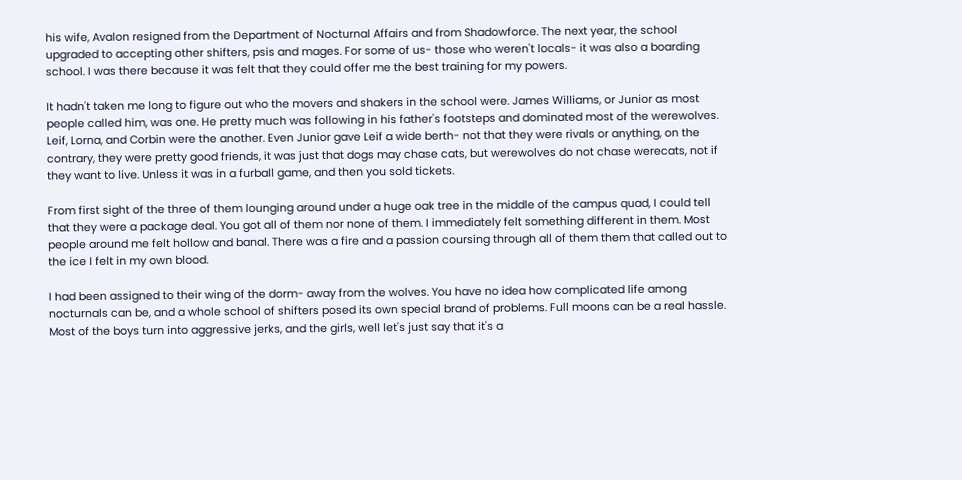his wife, Avalon resigned from the Department of Nocturnal Affairs and from Shadowforce. The next year, the school upgraded to accepting other shifters, psis and mages. For some of us- those who weren't locals- it was also a boarding school. I was there because it was felt that they could offer me the best training for my powers.

It hadn't taken me long to figure out who the movers and shakers in the school were. James Williams, or Junior as most people called him, was one. He pretty much was following in his father's footsteps and dominated most of the werewolves. Leif, Lorna, and Corbin were the another. Even Junior gave Leif a wide berth- not that they were rivals or anything, on the contrary, they were pretty good friends, it was just that dogs may chase cats, but werewolves do not chase werecats, not if they want to live. Unless it was in a furball game, and then you sold tickets.

From first sight of the three of them lounging around under a huge oak tree in the middle of the campus quad, I could tell that they were a package deal. You got all of them nor none of them. I immediately felt something different in them. Most people around me felt hollow and banal. There was a fire and a passion coursing through all of them them that called out to the ice I felt in my own blood.

I had been assigned to their wing of the dorm- away from the wolves. You have no idea how complicated life among nocturnals can be, and a whole school of shifters posed its own special brand of problems. Full moons can be a real hassle. Most of the boys turn into aggressive jerks, and the girls, well let's just say that it's a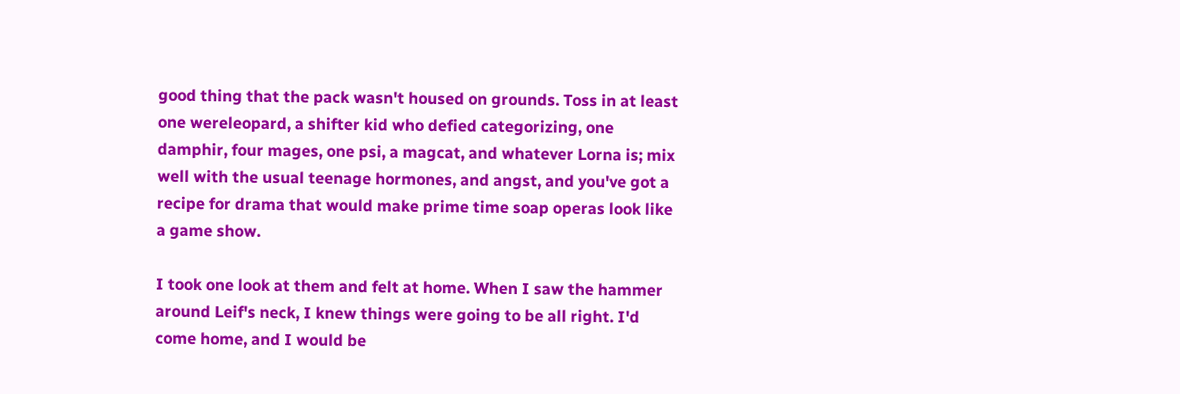good thing that the pack wasn't housed on grounds. Toss in at least one wereleopard, a shifter kid who defied categorizing, one damphir, four mages, one psi, a magcat, and whatever Lorna is; mix well with the usual teenage hormones, and angst, and you've got a recipe for drama that would make prime time soap operas look like a game show.

I took one look at them and felt at home. When I saw the hammer around Leif's neck, I knew things were going to be all right. I'd come home, and I would be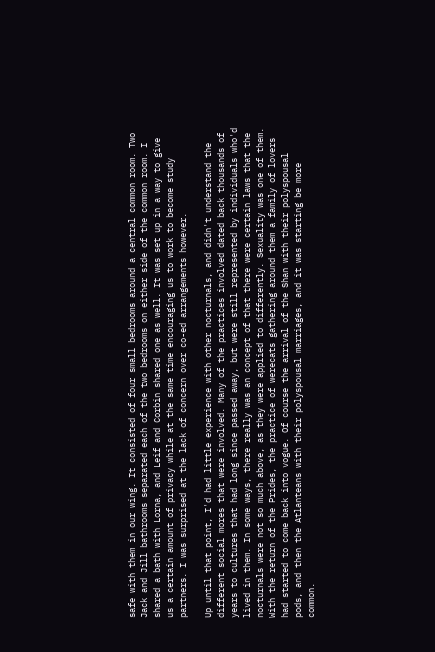safe with them in our wing. It consisted of four small bedrooms around a central common room. Two Jack and Jill bathrooms separated each of the two bedrooms on either side of the common room. I shared a bath with Lorna, and Leif and Corbin shared one as well. It was set up in a way to give us a certain amount of privacy while at the same time encouraging us to work to become study partners. I was surprised at the lack of concern over co-ed arrangements however.

Up until that point, I'd had little experience with other nocturnals, and didn't understand the different social mores that were involved. Many of the practices involved dated back thousands of years to cultures that had long since passed away, but were still represented by individuals who'd lived in them. In some ways, there really was an concept of that there were certain laws that the nocturnals were not so much above, as they were applied to differently. Sexuality was one of them. With the return of the Prides, the practice of werecats gathering around them a family of lovers had started to come back into vogue. Of course the arrival of the Shan with their polyspousal pods, and then the Atlanteans with their polyspousal marriages, and it was starting be more common.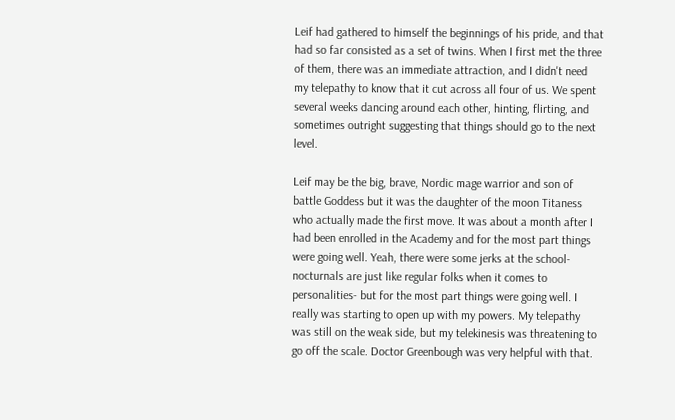Leif had gathered to himself the beginnings of his pride, and that had so far consisted as a set of twins. When I first met the three of them, there was an immediate attraction, and I didn't need my telepathy to know that it cut across all four of us. We spent several weeks dancing around each other, hinting, flirting, and sometimes outright suggesting that things should go to the next level.

Leif may be the big, brave, Nordic mage warrior and son of battle Goddess but it was the daughter of the moon Titaness who actually made the first move. It was about a month after I had been enrolled in the Academy and for the most part things were going well. Yeah, there were some jerks at the school- nocturnals are just like regular folks when it comes to personalities- but for the most part things were going well. I really was starting to open up with my powers. My telepathy was still on the weak side, but my telekinesis was threatening to go off the scale. Doctor Greenbough was very helpful with that.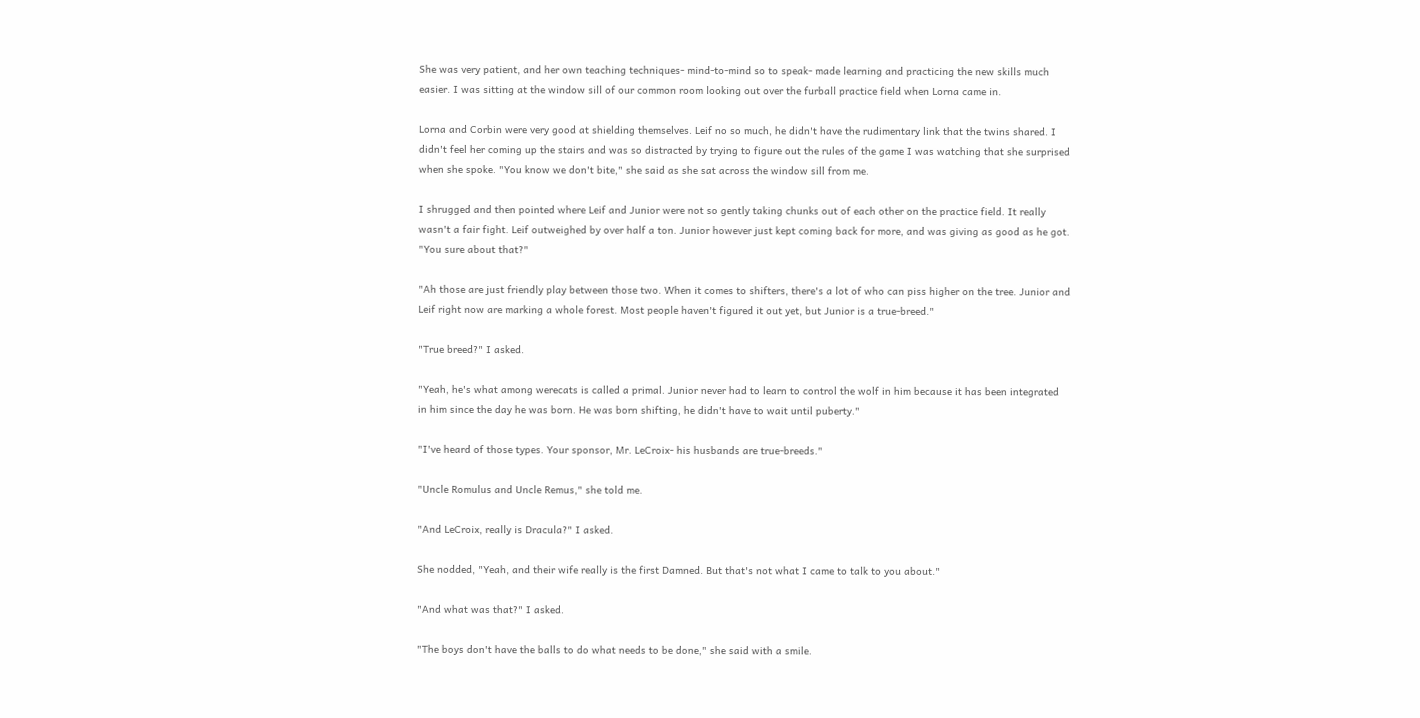She was very patient, and her own teaching techniques- mind-to-mind so to speak- made learning and practicing the new skills much easier. I was sitting at the window sill of our common room looking out over the furball practice field when Lorna came in.

Lorna and Corbin were very good at shielding themselves. Leif no so much, he didn't have the rudimentary link that the twins shared. I didn't feel her coming up the stairs and was so distracted by trying to figure out the rules of the game I was watching that she surprised when she spoke. "You know we don't bite," she said as she sat across the window sill from me.

I shrugged and then pointed where Leif and Junior were not so gently taking chunks out of each other on the practice field. It really wasn't a fair fight. Leif outweighed by over half a ton. Junior however just kept coming back for more, and was giving as good as he got. "You sure about that?"

"Ah those are just friendly play between those two. When it comes to shifters, there's a lot of who can piss higher on the tree. Junior and Leif right now are marking a whole forest. Most people haven't figured it out yet, but Junior is a true-breed."

"True breed?" I asked.

"Yeah, he's what among werecats is called a primal. Junior never had to learn to control the wolf in him because it has been integrated in him since the day he was born. He was born shifting, he didn't have to wait until puberty."

"I've heard of those types. Your sponsor, Mr. LeCroix- his husbands are true-breeds."

"Uncle Romulus and Uncle Remus," she told me.

"And LeCroix, really is Dracula?" I asked.

She nodded, "Yeah, and their wife really is the first Damned. But that's not what I came to talk to you about."

"And what was that?" I asked.

"The boys don't have the balls to do what needs to be done," she said with a smile.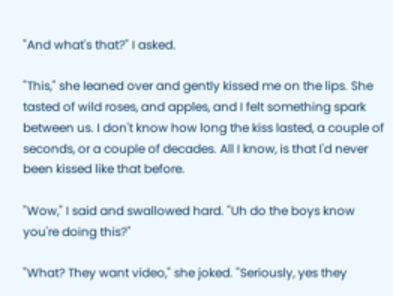"And what's that?" I asked.

"This," she leaned over and gently kissed me on the lips. She tasted of wild roses, and apples, and I felt something spark between us. I don't know how long the kiss lasted, a couple of seconds, or a couple of decades. All I know, is that I'd never been kissed like that before.

"Wow," I said and swallowed hard. "Uh do the boys know you're doing this?"

"What? They want video," she joked. "Seriously, yes they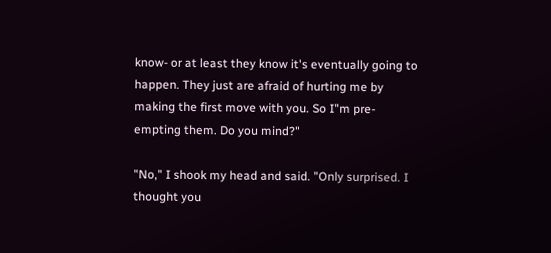know- or at least they know it's eventually going to happen. They just are afraid of hurting me by making the first move with you. So I"m pre-empting them. Do you mind?"

"No," I shook my head and said. "Only surprised. I thought you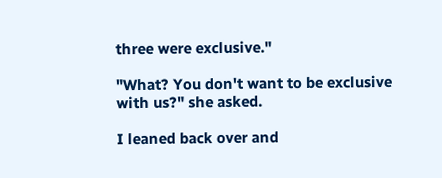three were exclusive."

"What? You don't want to be exclusive with us?" she asked.

I leaned back over and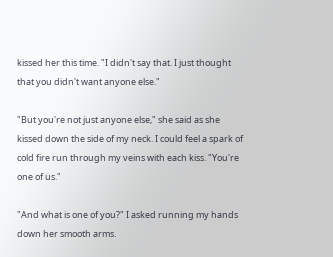kissed her this time. "I didn't say that. I just thought that you didn't want anyone else."

"But you're not just anyone else," she said as she kissed down the side of my neck. I could feel a spark of cold fire run through my veins with each kiss. "You're one of us."

"And what is one of you?" I asked running my hands down her smooth arms.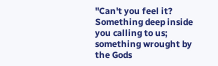"Can't you feel it? Something deep inside you calling to us; something wrought by the Gods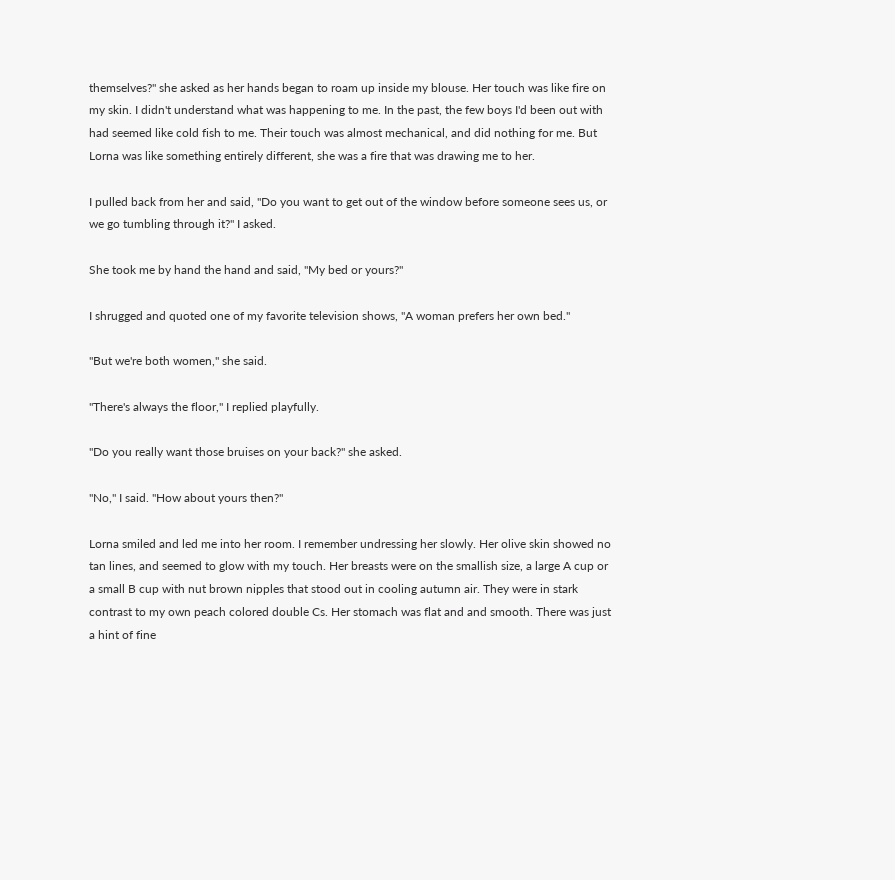themselves?" she asked as her hands began to roam up inside my blouse. Her touch was like fire on my skin. I didn't understand what was happening to me. In the past, the few boys I'd been out with had seemed like cold fish to me. Their touch was almost mechanical, and did nothing for me. But Lorna was like something entirely different, she was a fire that was drawing me to her.

I pulled back from her and said, "Do you want to get out of the window before someone sees us, or we go tumbling through it?" I asked.

She took me by hand the hand and said, "My bed or yours?"

I shrugged and quoted one of my favorite television shows, "A woman prefers her own bed."

"But we're both women," she said.

"There's always the floor," I replied playfully.

"Do you really want those bruises on your back?" she asked.

"No," I said. "How about yours then?"

Lorna smiled and led me into her room. I remember undressing her slowly. Her olive skin showed no tan lines, and seemed to glow with my touch. Her breasts were on the smallish size, a large A cup or a small B cup with nut brown nipples that stood out in cooling autumn air. They were in stark contrast to my own peach colored double Cs. Her stomach was flat and and smooth. There was just a hint of fine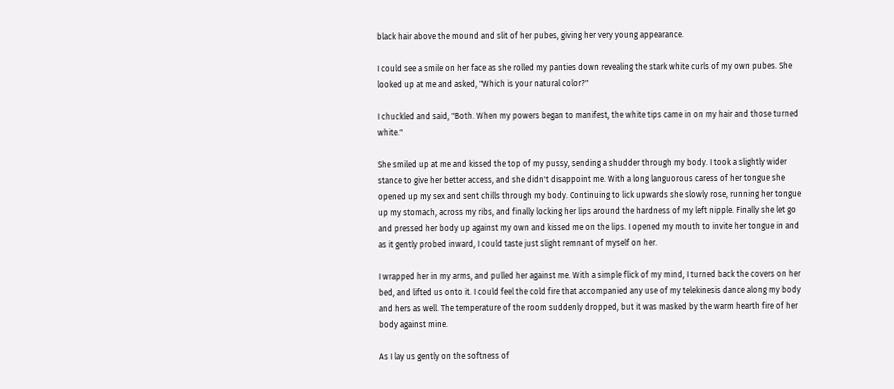black hair above the mound and slit of her pubes, giving her very young appearance.

I could see a smile on her face as she rolled my panties down revealing the stark white curls of my own pubes. She looked up at me and asked, "Which is your natural color?"

I chuckled and said, "Both. When my powers began to manifest, the white tips came in on my hair and those turned white."

She smiled up at me and kissed the top of my pussy, sending a shudder through my body. I took a slightly wider stance to give her better access, and she didn't disappoint me. With a long languorous caress of her tongue she opened up my sex and sent chills through my body. Continuing to lick upwards she slowly rose, running her tongue up my stomach, across my ribs, and finally locking her lips around the hardness of my left nipple. Finally she let go and pressed her body up against my own and kissed me on the lips. I opened my mouth to invite her tongue in and as it gently probed inward, I could taste just slight remnant of myself on her.

I wrapped her in my arms, and pulled her against me. With a simple flick of my mind, I turned back the covers on her bed, and lifted us onto it. I could feel the cold fire that accompanied any use of my telekinesis dance along my body and hers as well. The temperature of the room suddenly dropped, but it was masked by the warm hearth fire of her body against mine.

As I lay us gently on the softness of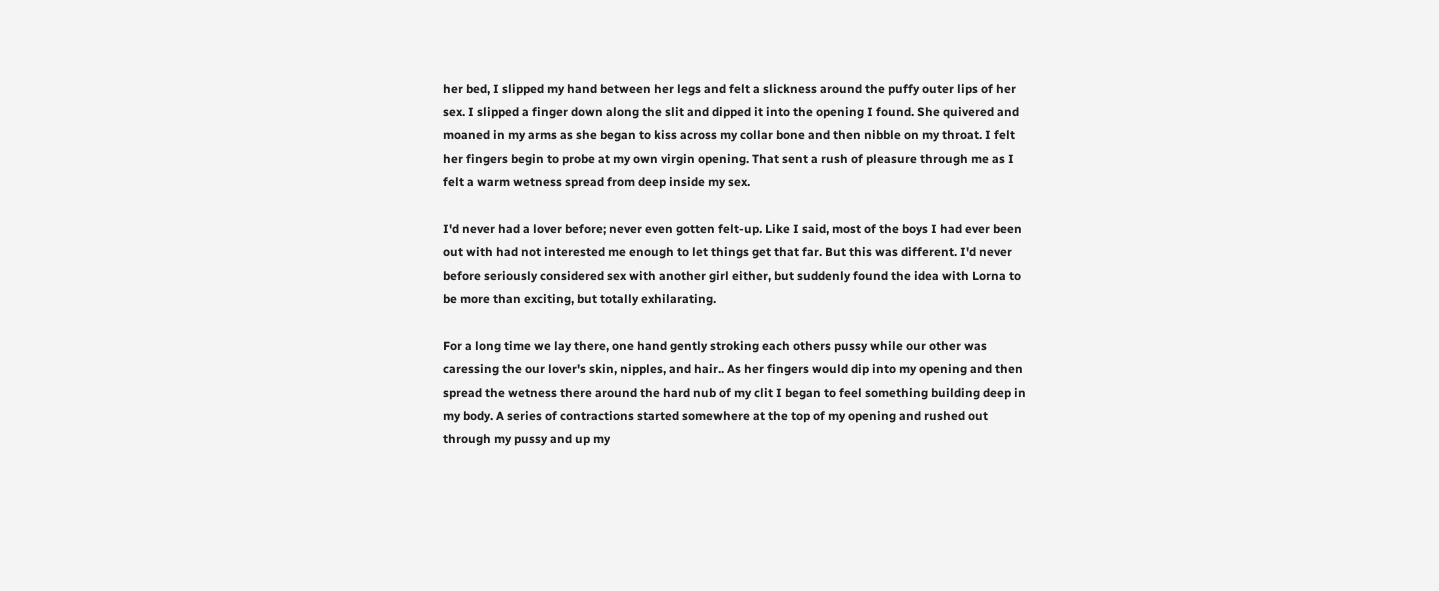her bed, I slipped my hand between her legs and felt a slickness around the puffy outer lips of her sex. I slipped a finger down along the slit and dipped it into the opening I found. She quivered and moaned in my arms as she began to kiss across my collar bone and then nibble on my throat. I felt her fingers begin to probe at my own virgin opening. That sent a rush of pleasure through me as I felt a warm wetness spread from deep inside my sex.

I'd never had a lover before; never even gotten felt-up. Like I said, most of the boys I had ever been out with had not interested me enough to let things get that far. But this was different. I'd never before seriously considered sex with another girl either, but suddenly found the idea with Lorna to be more than exciting, but totally exhilarating.

For a long time we lay there, one hand gently stroking each others pussy while our other was caressing the our lover's skin, nipples, and hair.. As her fingers would dip into my opening and then spread the wetness there around the hard nub of my clit I began to feel something building deep in my body. A series of contractions started somewhere at the top of my opening and rushed out through my pussy and up my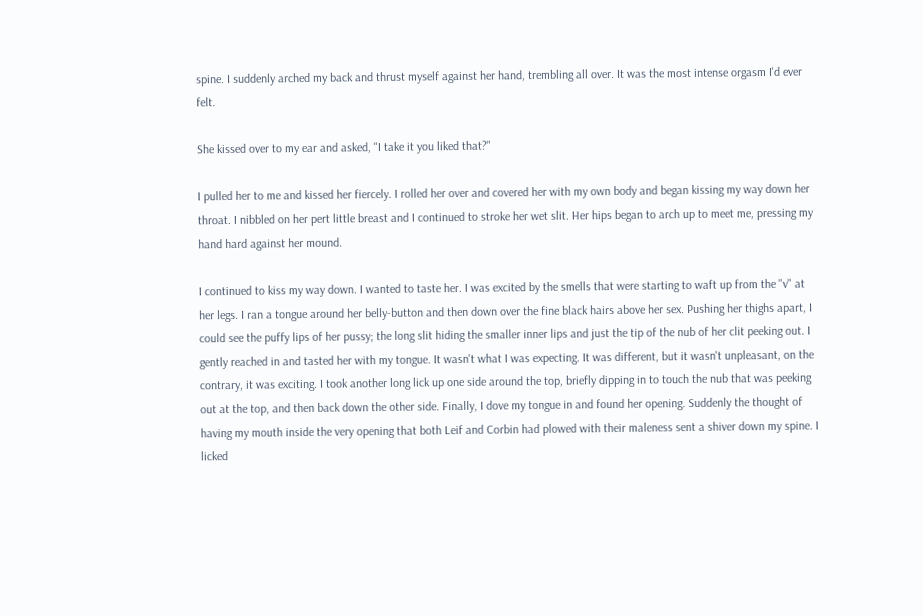spine. I suddenly arched my back and thrust myself against her hand, trembling all over. It was the most intense orgasm I'd ever felt.

She kissed over to my ear and asked, "I take it you liked that?"

I pulled her to me and kissed her fiercely. I rolled her over and covered her with my own body and began kissing my way down her throat. I nibbled on her pert little breast and I continued to stroke her wet slit. Her hips began to arch up to meet me, pressing my hand hard against her mound.

I continued to kiss my way down. I wanted to taste her. I was excited by the smells that were starting to waft up from the "v" at her legs. I ran a tongue around her belly-button and then down over the fine black hairs above her sex. Pushing her thighs apart, I could see the puffy lips of her pussy; the long slit hiding the smaller inner lips and just the tip of the nub of her clit peeking out. I gently reached in and tasted her with my tongue. It wasn't what I was expecting. It was different, but it wasn't unpleasant, on the contrary, it was exciting. I took another long lick up one side around the top, briefly dipping in to touch the nub that was peeking out at the top, and then back down the other side. Finally, I dove my tongue in and found her opening. Suddenly the thought of having my mouth inside the very opening that both Leif and Corbin had plowed with their maleness sent a shiver down my spine. I licked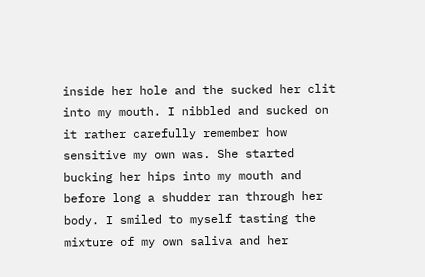inside her hole and the sucked her clit into my mouth. I nibbled and sucked on it rather carefully remember how sensitive my own was. She started bucking her hips into my mouth and before long a shudder ran through her body. I smiled to myself tasting the mixture of my own saliva and her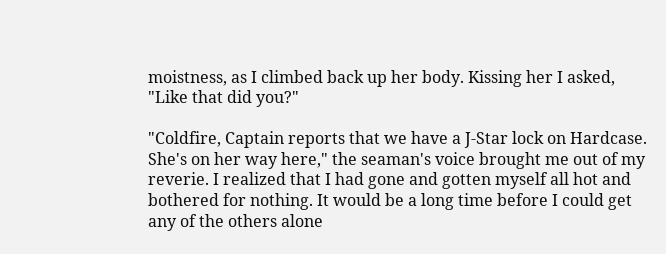moistness, as I climbed back up her body. Kissing her I asked, "Like that did you?"

"Coldfire, Captain reports that we have a J-Star lock on Hardcase. She's on her way here," the seaman's voice brought me out of my reverie. I realized that I had gone and gotten myself all hot and bothered for nothing. It would be a long time before I could get any of the others alone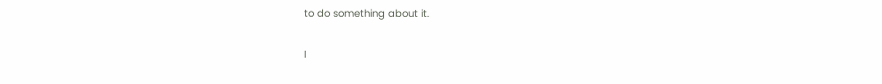to do something about it.

I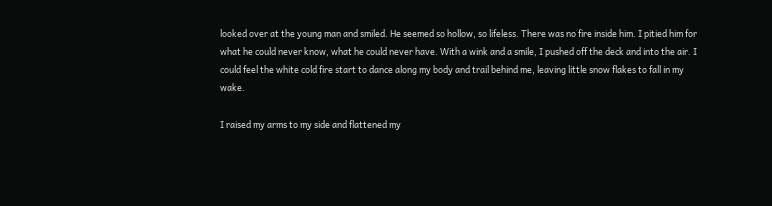looked over at the young man and smiled. He seemed so hollow, so lifeless. There was no fire inside him. I pitied him for what he could never know, what he could never have. With a wink and a smile, I pushed off the deck and into the air. I could feel the white cold fire start to dance along my body and trail behind me, leaving little snow flakes to fall in my wake.

I raised my arms to my side and flattened my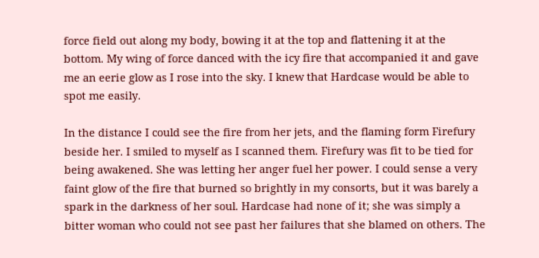force field out along my body, bowing it at the top and flattening it at the bottom. My wing of force danced with the icy fire that accompanied it and gave me an eerie glow as I rose into the sky. I knew that Hardcase would be able to spot me easily.

In the distance I could see the fire from her jets, and the flaming form Firefury beside her. I smiled to myself as I scanned them. Firefury was fit to be tied for being awakened. She was letting her anger fuel her power. I could sense a very faint glow of the fire that burned so brightly in my consorts, but it was barely a spark in the darkness of her soul. Hardcase had none of it; she was simply a bitter woman who could not see past her failures that she blamed on others. The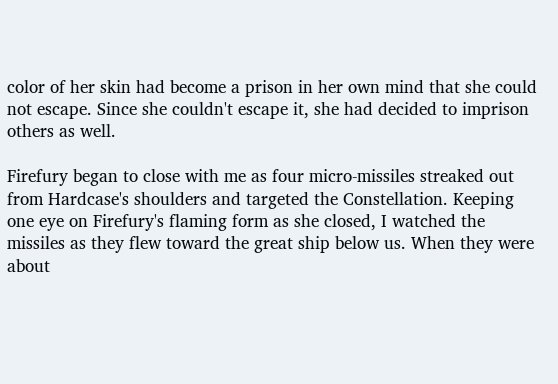color of her skin had become a prison in her own mind that she could not escape. Since she couldn't escape it, she had decided to imprison others as well.

Firefury began to close with me as four micro-missiles streaked out from Hardcase's shoulders and targeted the Constellation. Keeping one eye on Firefury's flaming form as she closed, I watched the missiles as they flew toward the great ship below us. When they were about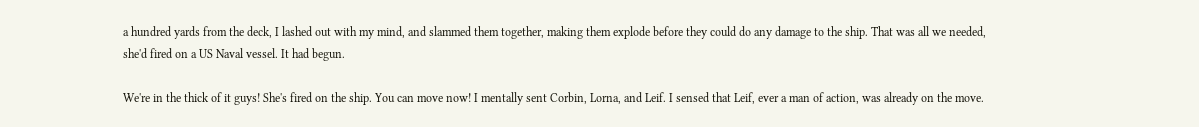a hundred yards from the deck, I lashed out with my mind, and slammed them together, making them explode before they could do any damage to the ship. That was all we needed, she'd fired on a US Naval vessel. It had begun.

We're in the thick of it guys! She's fired on the ship. You can move now! I mentally sent Corbin, Lorna, and Leif. I sensed that Leif, ever a man of action, was already on the move.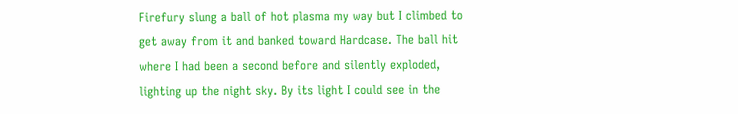Firefury slung a ball of hot plasma my way but I climbed to get away from it and banked toward Hardcase. The ball hit where I had been a second before and silently exploded, lighting up the night sky. By its light I could see in the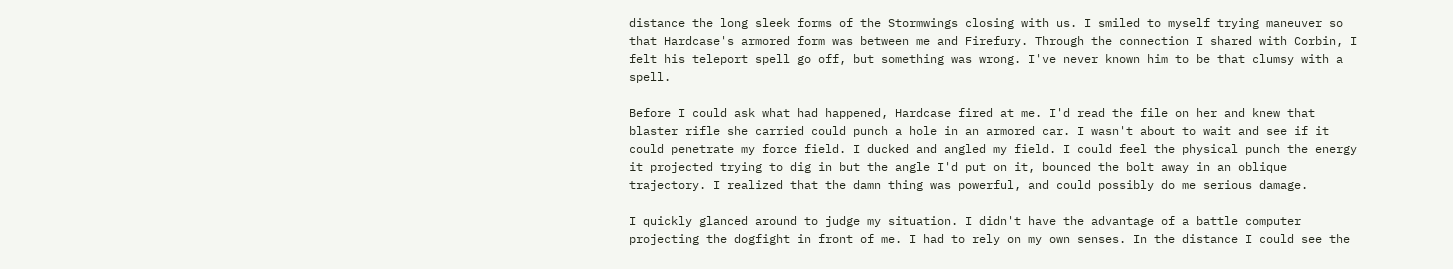distance the long sleek forms of the Stormwings closing with us. I smiled to myself trying maneuver so that Hardcase's armored form was between me and Firefury. Through the connection I shared with Corbin, I felt his teleport spell go off, but something was wrong. I've never known him to be that clumsy with a spell.

Before I could ask what had happened, Hardcase fired at me. I'd read the file on her and knew that blaster rifle she carried could punch a hole in an armored car. I wasn't about to wait and see if it could penetrate my force field. I ducked and angled my field. I could feel the physical punch the energy it projected trying to dig in but the angle I'd put on it, bounced the bolt away in an oblique trajectory. I realized that the damn thing was powerful, and could possibly do me serious damage.

I quickly glanced around to judge my situation. I didn't have the advantage of a battle computer projecting the dogfight in front of me. I had to rely on my own senses. In the distance I could see the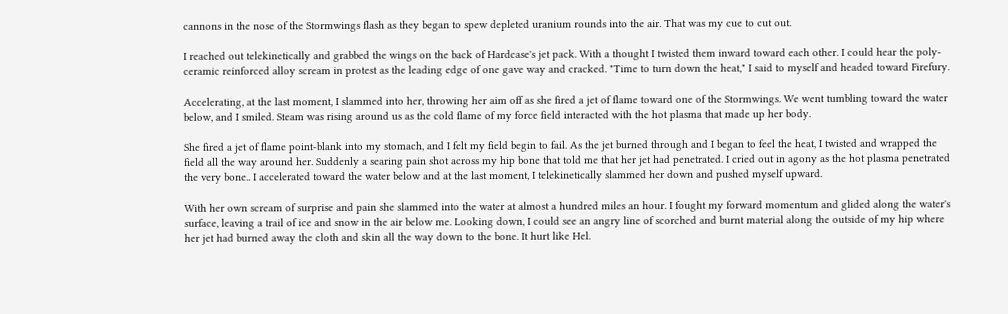cannons in the nose of the Stormwings flash as they began to spew depleted uranium rounds into the air. That was my cue to cut out.

I reached out telekinetically and grabbed the wings on the back of Hardcase's jet pack. With a thought I twisted them inward toward each other. I could hear the poly-ceramic reinforced alloy scream in protest as the leading edge of one gave way and cracked. "Time to turn down the heat," I said to myself and headed toward Firefury.

Accelerating, at the last moment, I slammed into her, throwing her aim off as she fired a jet of flame toward one of the Stormwings. We went tumbling toward the water below, and I smiled. Steam was rising around us as the cold flame of my force field interacted with the hot plasma that made up her body.

She fired a jet of flame point-blank into my stomach, and I felt my field begin to fail. As the jet burned through and I began to feel the heat, I twisted and wrapped the field all the way around her. Suddenly a searing pain shot across my hip bone that told me that her jet had penetrated. I cried out in agony as the hot plasma penetrated the very bone.. I accelerated toward the water below and at the last moment, I telekinetically slammed her down and pushed myself upward.

With her own scream of surprise and pain she slammed into the water at almost a hundred miles an hour. I fought my forward momentum and glided along the water's surface, leaving a trail of ice and snow in the air below me. Looking down, I could see an angry line of scorched and burnt material along the outside of my hip where her jet had burned away the cloth and skin all the way down to the bone. It hurt like Hel.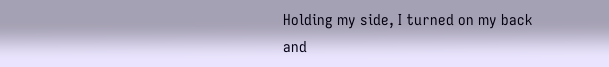Holding my side, I turned on my back and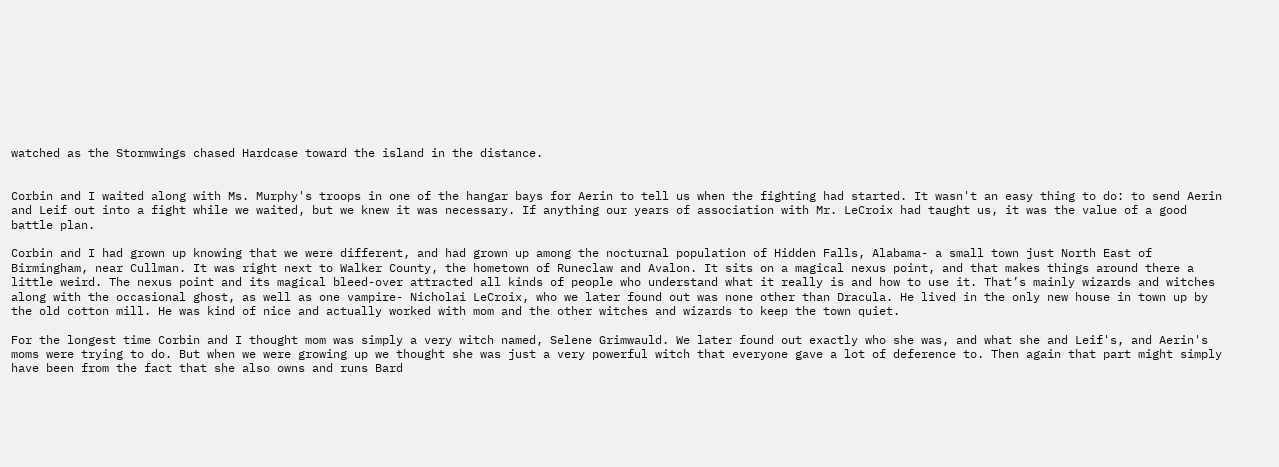watched as the Stormwings chased Hardcase toward the island in the distance.


Corbin and I waited along with Ms. Murphy's troops in one of the hangar bays for Aerin to tell us when the fighting had started. It wasn't an easy thing to do: to send Aerin and Leif out into a fight while we waited, but we knew it was necessary. If anything our years of association with Mr. LeCroix had taught us, it was the value of a good battle plan.

Corbin and I had grown up knowing that we were different, and had grown up among the nocturnal population of Hidden Falls, Alabama- a small town just North East of Birmingham, near Cullman. It was right next to Walker County, the hometown of Runeclaw and Avalon. It sits on a magical nexus point, and that makes things around there a little weird. The nexus point and its magical bleed-over attracted all kinds of people who understand what it really is and how to use it. That’s mainly wizards and witches along with the occasional ghost, as well as one vampire- Nicholai LeCroix, who we later found out was none other than Dracula. He lived in the only new house in town up by the old cotton mill. He was kind of nice and actually worked with mom and the other witches and wizards to keep the town quiet.

For the longest time Corbin and I thought mom was simply a very witch named, Selene Grimwauld. We later found out exactly who she was, and what she and Leif's, and Aerin's moms were trying to do. But when we were growing up we thought she was just a very powerful witch that everyone gave a lot of deference to. Then again that part might simply have been from the fact that she also owns and runs Bard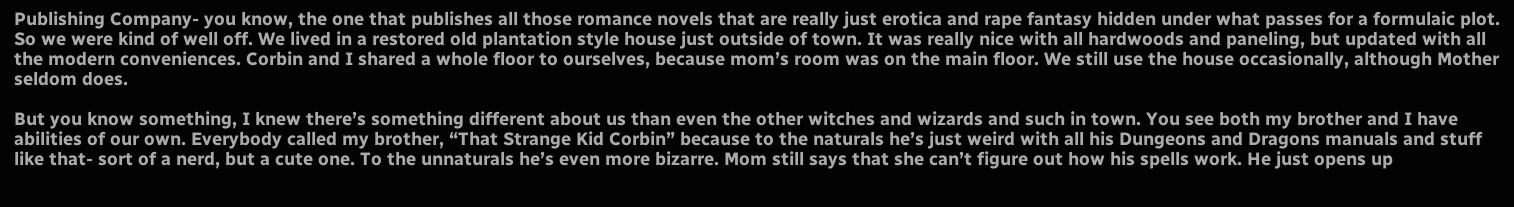Publishing Company- you know, the one that publishes all those romance novels that are really just erotica and rape fantasy hidden under what passes for a formulaic plot. So we were kind of well off. We lived in a restored old plantation style house just outside of town. It was really nice with all hardwoods and paneling, but updated with all the modern conveniences. Corbin and I shared a whole floor to ourselves, because mom’s room was on the main floor. We still use the house occasionally, although Mother seldom does.

But you know something, I knew there’s something different about us than even the other witches and wizards and such in town. You see both my brother and I have abilities of our own. Everybody called my brother, “That Strange Kid Corbin” because to the naturals he’s just weird with all his Dungeons and Dragons manuals and stuff like that- sort of a nerd, but a cute one. To the unnaturals he’s even more bizarre. Mom still says that she can’t figure out how his spells work. He just opens up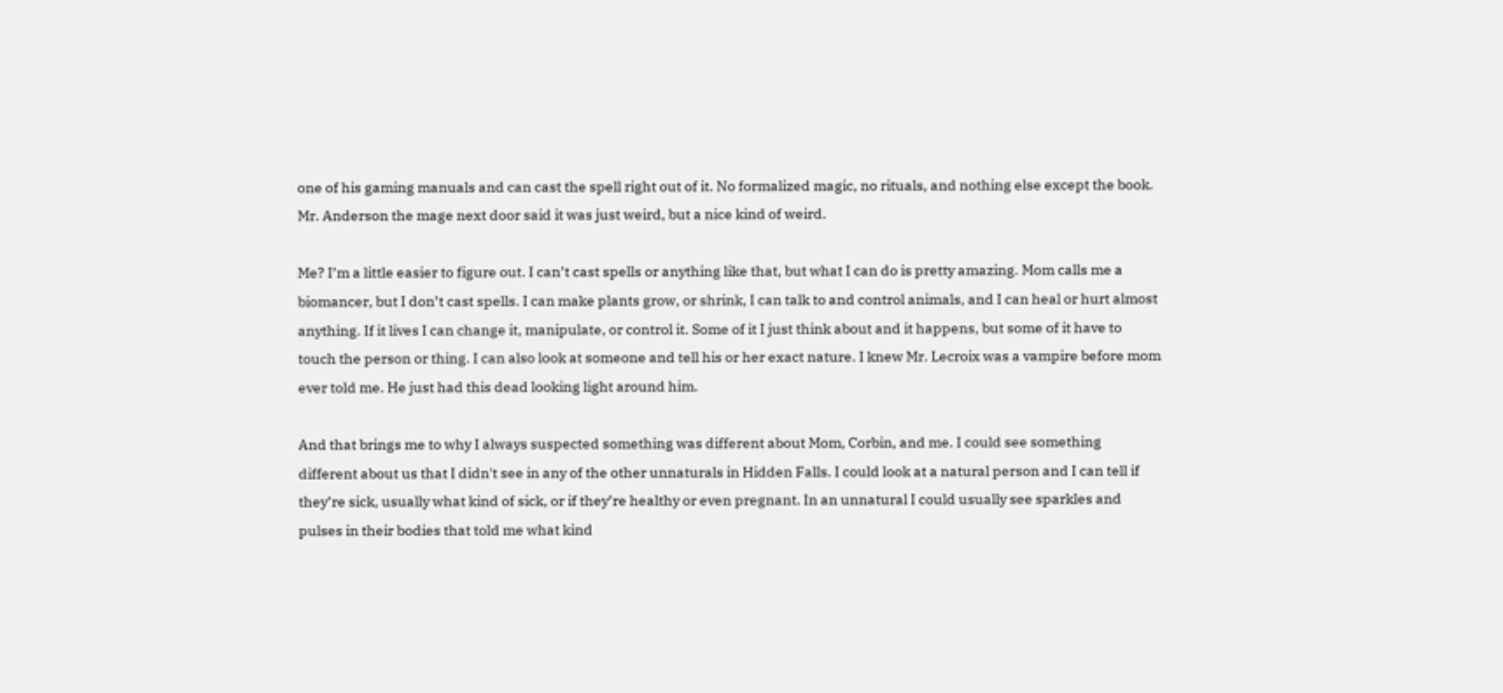one of his gaming manuals and can cast the spell right out of it. No formalized magic, no rituals, and nothing else except the book. Mr. Anderson the mage next door said it was just weird, but a nice kind of weird.

Me? I’m a little easier to figure out. I can’t cast spells or anything like that, but what I can do is pretty amazing. Mom calls me a biomancer, but I don’t cast spells. I can make plants grow, or shrink, I can talk to and control animals, and I can heal or hurt almost anything. If it lives I can change it, manipulate, or control it. Some of it I just think about and it happens, but some of it have to touch the person or thing. I can also look at someone and tell his or her exact nature. I knew Mr. Lecroix was a vampire before mom ever told me. He just had this dead looking light around him.

And that brings me to why I always suspected something was different about Mom, Corbin, and me. I could see something different about us that I didn't see in any of the other unnaturals in Hidden Falls. I could look at a natural person and I can tell if they’re sick, usually what kind of sick, or if they’re healthy or even pregnant. In an unnatural I could usually see sparkles and pulses in their bodies that told me what kind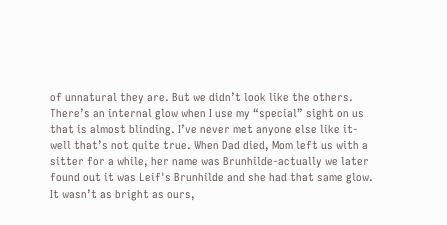of unnatural they are. But we didn’t look like the others. There’s an internal glow when I use my “special” sight on us that is almost blinding. I’ve never met anyone else like it- well that’s not quite true. When Dad died, Mom left us with a sitter for a while, her name was Brunhilde-actually we later found out it was Leif's Brunhilde and she had that same glow. It wasn’t as bright as ours,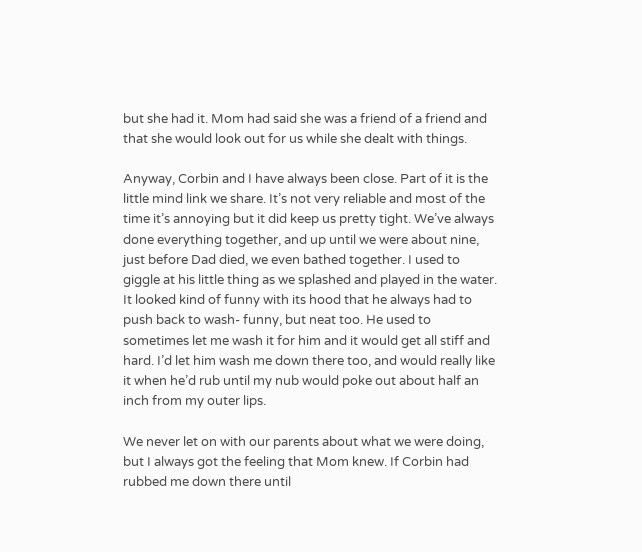but she had it. Mom had said she was a friend of a friend and that she would look out for us while she dealt with things.

Anyway, Corbin and I have always been close. Part of it is the little mind link we share. It’s not very reliable and most of the time it’s annoying but it did keep us pretty tight. We’ve always done everything together, and up until we were about nine, just before Dad died, we even bathed together. I used to giggle at his little thing as we splashed and played in the water. It looked kind of funny with its hood that he always had to push back to wash- funny, but neat too. He used to sometimes let me wash it for him and it would get all stiff and hard. I’d let him wash me down there too, and would really like it when he’d rub until my nub would poke out about half an inch from my outer lips.

We never let on with our parents about what we were doing, but I always got the feeling that Mom knew. If Corbin had rubbed me down there until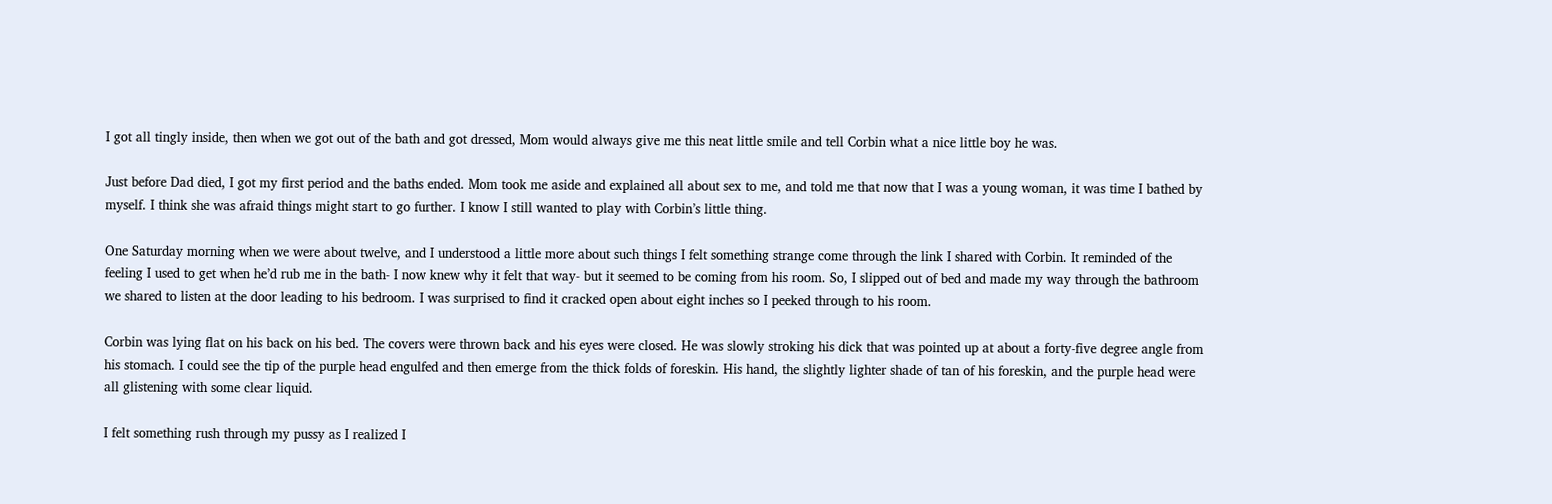I got all tingly inside, then when we got out of the bath and got dressed, Mom would always give me this neat little smile and tell Corbin what a nice little boy he was.

Just before Dad died, I got my first period and the baths ended. Mom took me aside and explained all about sex to me, and told me that now that I was a young woman, it was time I bathed by myself. I think she was afraid things might start to go further. I know I still wanted to play with Corbin’s little thing.

One Saturday morning when we were about twelve, and I understood a little more about such things I felt something strange come through the link I shared with Corbin. It reminded of the feeling I used to get when he’d rub me in the bath- I now knew why it felt that way- but it seemed to be coming from his room. So, I slipped out of bed and made my way through the bathroom we shared to listen at the door leading to his bedroom. I was surprised to find it cracked open about eight inches so I peeked through to his room.

Corbin was lying flat on his back on his bed. The covers were thrown back and his eyes were closed. He was slowly stroking his dick that was pointed up at about a forty-five degree angle from his stomach. I could see the tip of the purple head engulfed and then emerge from the thick folds of foreskin. His hand, the slightly lighter shade of tan of his foreskin, and the purple head were all glistening with some clear liquid.

I felt something rush through my pussy as I realized I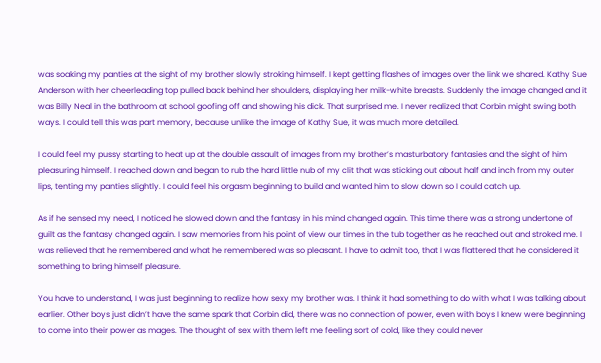was soaking my panties at the sight of my brother slowly stroking himself. I kept getting flashes of images over the link we shared. Kathy Sue Anderson with her cheerleading top pulled back behind her shoulders, displaying her milk-white breasts. Suddenly the image changed and it was Billy Neal in the bathroom at school goofing off and showing his dick. That surprised me. I never realized that Corbin might swing both ways. I could tell this was part memory, because unlike the image of Kathy Sue, it was much more detailed.

I could feel my pussy starting to heat up at the double assault of images from my brother’s masturbatory fantasies and the sight of him pleasuring himself. I reached down and began to rub the hard little nub of my clit that was sticking out about half and inch from my outer lips, tenting my panties slightly. I could feel his orgasm beginning to build and wanted him to slow down so I could catch up.

As if he sensed my need, I noticed he slowed down and the fantasy in his mind changed again. This time there was a strong undertone of guilt as the fantasy changed again. I saw memories from his point of view our times in the tub together as he reached out and stroked me. I was relieved that he remembered and what he remembered was so pleasant. I have to admit too, that I was flattered that he considered it something to bring himself pleasure.

You have to understand, I was just beginning to realize how sexy my brother was. I think it had something to do with what I was talking about earlier. Other boys just didn’t have the same spark that Corbin did, there was no connection of power, even with boys I knew were beginning to come into their power as mages. The thought of sex with them left me feeling sort of cold, like they could never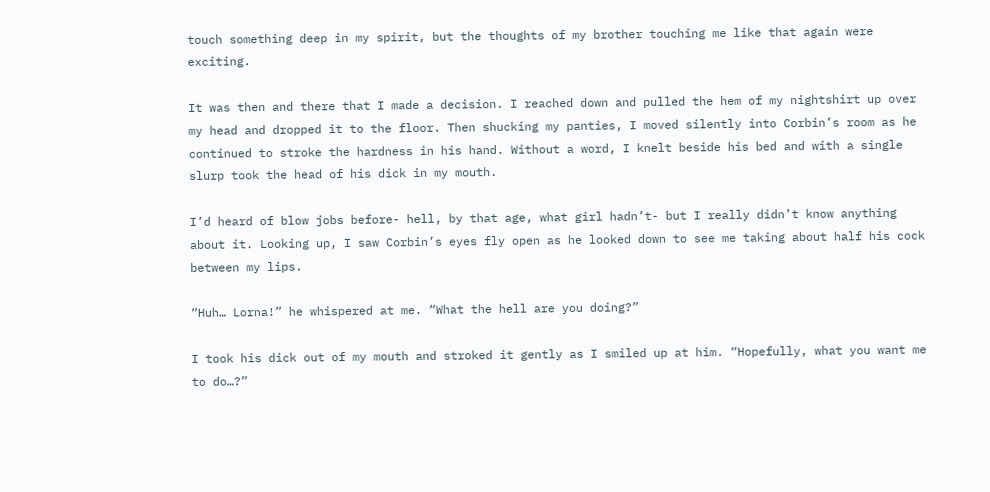touch something deep in my spirit, but the thoughts of my brother touching me like that again were exciting.

It was then and there that I made a decision. I reached down and pulled the hem of my nightshirt up over my head and dropped it to the floor. Then shucking my panties, I moved silently into Corbin’s room as he continued to stroke the hardness in his hand. Without a word, I knelt beside his bed and with a single slurp took the head of his dick in my mouth.

I’d heard of blow jobs before- hell, by that age, what girl hadn’t- but I really didn’t know anything about it. Looking up, I saw Corbin’s eyes fly open as he looked down to see me taking about half his cock between my lips.

“Huh… Lorna!” he whispered at me. “What the hell are you doing?”

I took his dick out of my mouth and stroked it gently as I smiled up at him. “Hopefully, what you want me to do…?”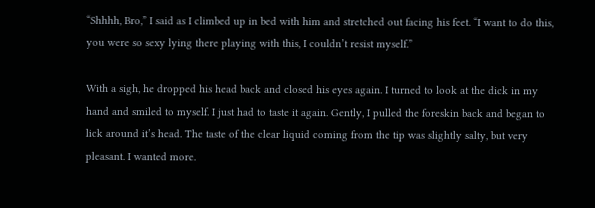“Shhhh, Bro,” I said as I climbed up in bed with him and stretched out facing his feet. “I want to do this, you were so sexy lying there playing with this, I couldn’t resist myself.”

With a sigh, he dropped his head back and closed his eyes again. I turned to look at the dick in my hand and smiled to myself. I just had to taste it again. Gently, I pulled the foreskin back and began to lick around it’s head. The taste of the clear liquid coming from the tip was slightly salty, but very pleasant. I wanted more.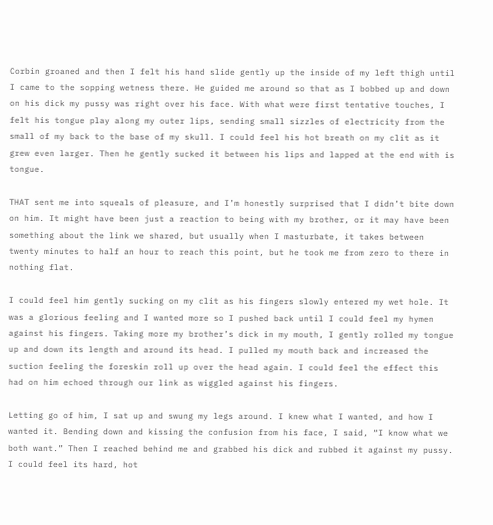Corbin groaned and then I felt his hand slide gently up the inside of my left thigh until I came to the sopping wetness there. He guided me around so that as I bobbed up and down on his dick my pussy was right over his face. With what were first tentative touches, I felt his tongue play along my outer lips, sending small sizzles of electricity from the small of my back to the base of my skull. I could feel his hot breath on my clit as it grew even larger. Then he gently sucked it between his lips and lapped at the end with is tongue.

THAT sent me into squeals of pleasure, and I’m honestly surprised that I didn’t bite down on him. It might have been just a reaction to being with my brother, or it may have been something about the link we shared, but usually when I masturbate, it takes between twenty minutes to half an hour to reach this point, but he took me from zero to there in nothing flat.

I could feel him gently sucking on my clit as his fingers slowly entered my wet hole. It was a glorious feeling and I wanted more so I pushed back until I could feel my hymen against his fingers. Taking more my brother’s dick in my mouth, I gently rolled my tongue up and down its length and around its head. I pulled my mouth back and increased the suction feeling the foreskin roll up over the head again. I could feel the effect this had on him echoed through our link as wiggled against his fingers.

Letting go of him, I sat up and swung my legs around. I knew what I wanted, and how I wanted it. Bending down and kissing the confusion from his face, I said, “I know what we both want.” Then I reached behind me and grabbed his dick and rubbed it against my pussy. I could feel its hard, hot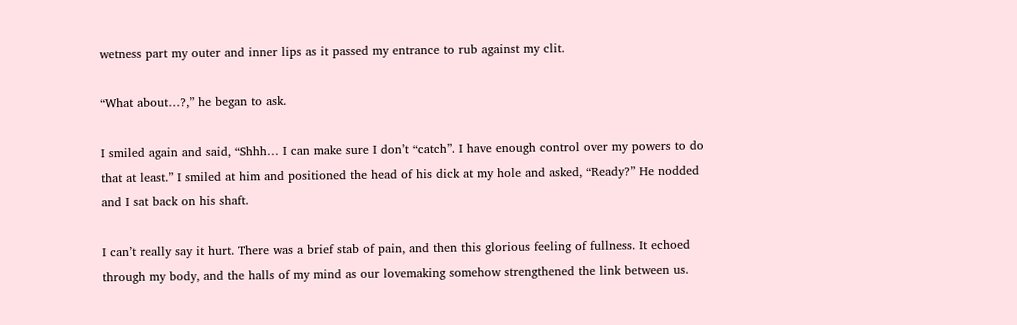wetness part my outer and inner lips as it passed my entrance to rub against my clit.

“What about…?,” he began to ask.

I smiled again and said, “Shhh… I can make sure I don’t “catch”. I have enough control over my powers to do that at least.” I smiled at him and positioned the head of his dick at my hole and asked, “Ready?” He nodded and I sat back on his shaft.

I can’t really say it hurt. There was a brief stab of pain, and then this glorious feeling of fullness. It echoed through my body, and the halls of my mind as our lovemaking somehow strengthened the link between us.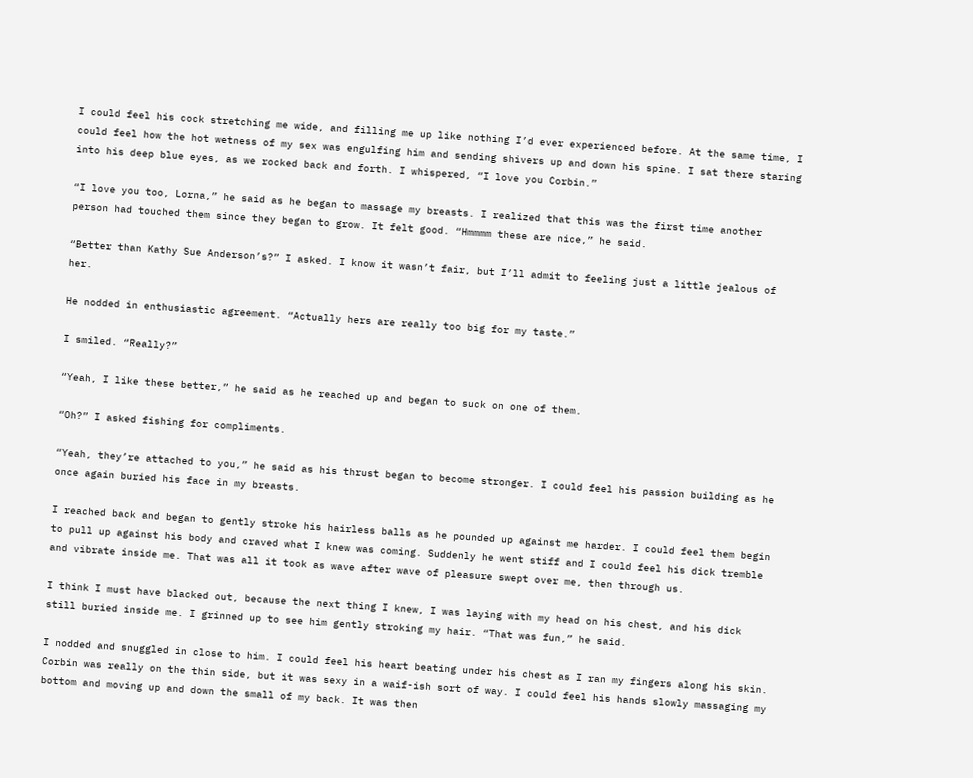I could feel his cock stretching me wide, and filling me up like nothing I’d ever experienced before. At the same time, I could feel how the hot wetness of my sex was engulfing him and sending shivers up and down his spine. I sat there staring into his deep blue eyes, as we rocked back and forth. I whispered, “I love you Corbin.”

“I love you too, Lorna,” he said as he began to massage my breasts. I realized that this was the first time another person had touched them since they began to grow. It felt good. “Hmmmm these are nice,” he said.

“Better than Kathy Sue Anderson’s?” I asked. I know it wasn’t fair, but I’ll admit to feeling just a little jealous of her.

He nodded in enthusiastic agreement. “Actually hers are really too big for my taste.”

I smiled. “Really?”

“Yeah, I like these better,” he said as he reached up and began to suck on one of them.

“Oh?” I asked fishing for compliments.

“Yeah, they’re attached to you,” he said as his thrust began to become stronger. I could feel his passion building as he once again buried his face in my breasts.

I reached back and began to gently stroke his hairless balls as he pounded up against me harder. I could feel them begin to pull up against his body and craved what I knew was coming. Suddenly he went stiff and I could feel his dick tremble and vibrate inside me. That was all it took as wave after wave of pleasure swept over me, then through us.

I think I must have blacked out, because the next thing I knew, I was laying with my head on his chest, and his dick still buried inside me. I grinned up to see him gently stroking my hair. “That was fun,” he said.

I nodded and snuggled in close to him. I could feel his heart beating under his chest as I ran my fingers along his skin. Corbin was really on the thin side, but it was sexy in a waif-ish sort of way. I could feel his hands slowly massaging my bottom and moving up and down the small of my back. It was then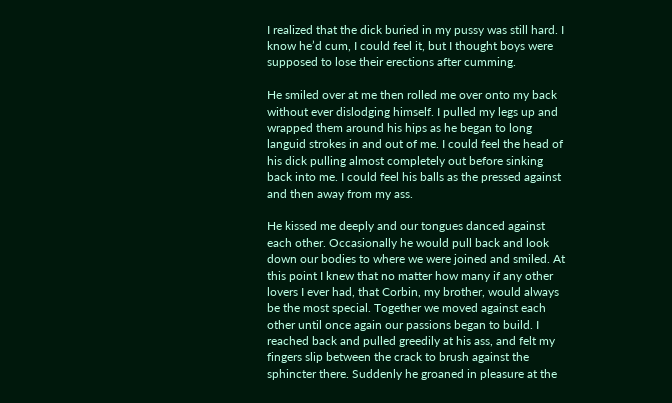I realized that the dick buried in my pussy was still hard. I know he’d cum, I could feel it, but I thought boys were supposed to lose their erections after cumming.

He smiled over at me then rolled me over onto my back without ever dislodging himself. I pulled my legs up and wrapped them around his hips as he began to long languid strokes in and out of me. I could feel the head of his dick pulling almost completely out before sinking back into me. I could feel his balls as the pressed against and then away from my ass.

He kissed me deeply and our tongues danced against each other. Occasionally he would pull back and look down our bodies to where we were joined and smiled. At this point I knew that no matter how many if any other lovers I ever had, that Corbin, my brother, would always be the most special. Together we moved against each other until once again our passions began to build. I reached back and pulled greedily at his ass, and felt my fingers slip between the crack to brush against the sphincter there. Suddenly he groaned in pleasure at the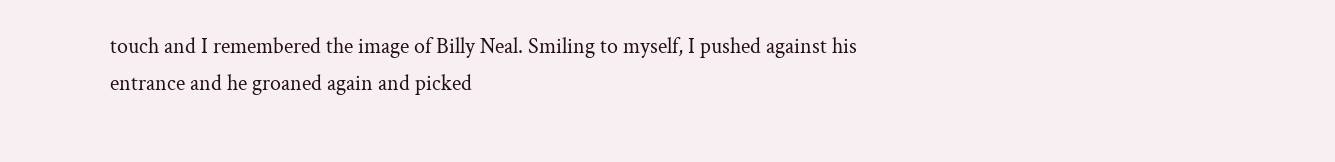touch and I remembered the image of Billy Neal. Smiling to myself, I pushed against his entrance and he groaned again and picked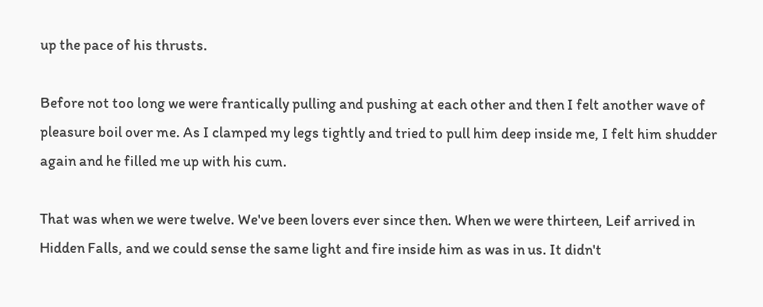up the pace of his thrusts.

Before not too long we were frantically pulling and pushing at each other and then I felt another wave of pleasure boil over me. As I clamped my legs tightly and tried to pull him deep inside me, I felt him shudder again and he filled me up with his cum.

That was when we were twelve. We've been lovers ever since then. When we were thirteen, Leif arrived in Hidden Falls, and we could sense the same light and fire inside him as was in us. It didn't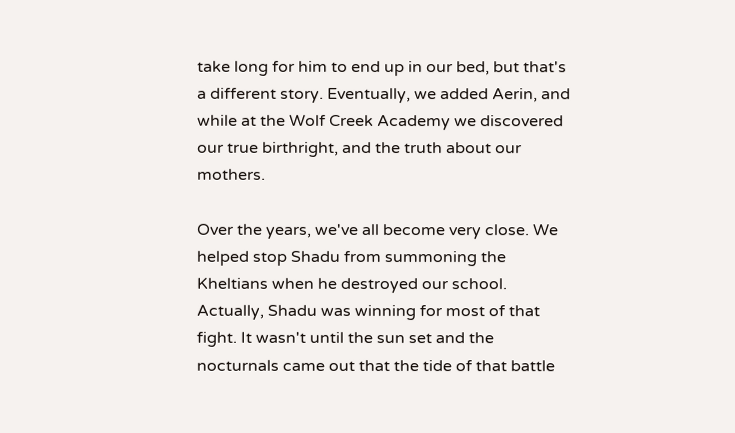take long for him to end up in our bed, but that's a different story. Eventually, we added Aerin, and while at the Wolf Creek Academy we discovered our true birthright, and the truth about our mothers.

Over the years, we've all become very close. We helped stop Shadu from summoning the Kheltians when he destroyed our school. Actually, Shadu was winning for most of that fight. It wasn't until the sun set and the nocturnals came out that the tide of that battle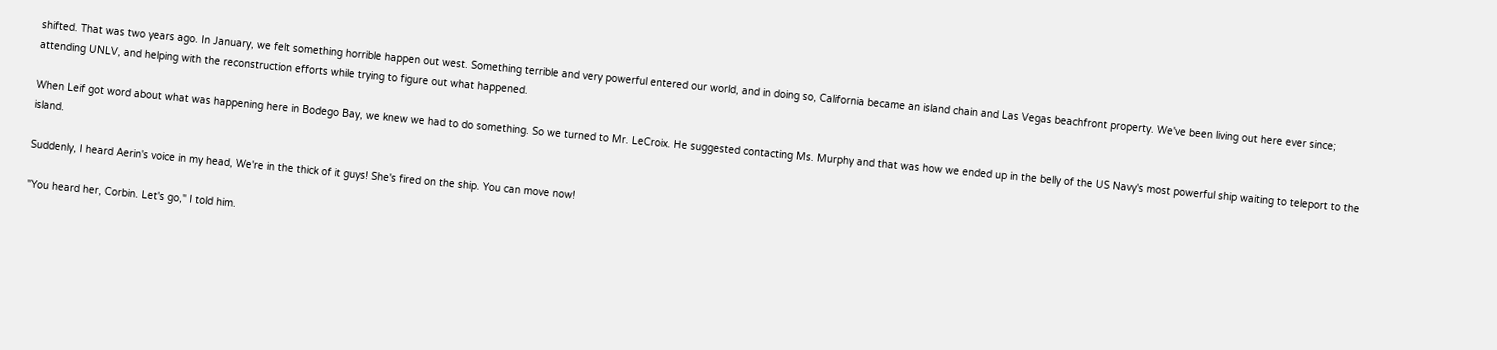shifted. That was two years ago. In January, we felt something horrible happen out west. Something terrible and very powerful entered our world, and in doing so, California became an island chain and Las Vegas beachfront property. We've been living out here ever since; attending UNLV, and helping with the reconstruction efforts while trying to figure out what happened.

When Leif got word about what was happening here in Bodego Bay, we knew we had to do something. So we turned to Mr. LeCroix. He suggested contacting Ms. Murphy and that was how we ended up in the belly of the US Navy's most powerful ship waiting to teleport to the island.

Suddenly, I heard Aerin's voice in my head, We're in the thick of it guys! She's fired on the ship. You can move now!

"You heard her, Corbin. Let's go," I told him.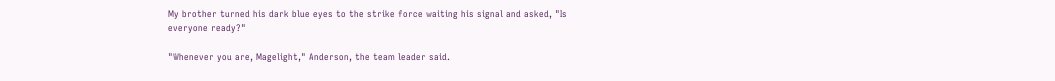My brother turned his dark blue eyes to the strike force waiting his signal and asked, "Is everyone ready?"

"Whenever you are, Magelight," Anderson, the team leader said.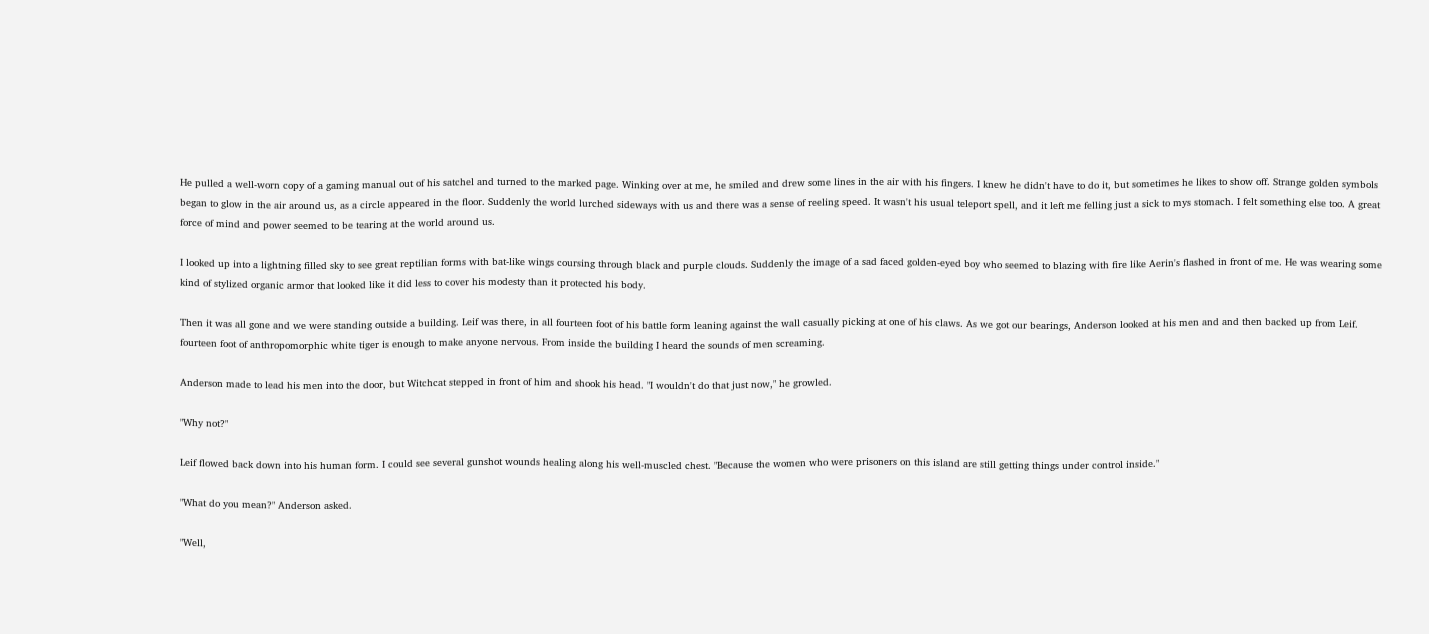He pulled a well-worn copy of a gaming manual out of his satchel and turned to the marked page. Winking over at me, he smiled and drew some lines in the air with his fingers. I knew he didn't have to do it, but sometimes he likes to show off. Strange golden symbols began to glow in the air around us, as a circle appeared in the floor. Suddenly the world lurched sideways with us and there was a sense of reeling speed. It wasn't his usual teleport spell, and it left me felling just a sick to mys stomach. I felt something else too. A great force of mind and power seemed to be tearing at the world around us.

I looked up into a lightning filled sky to see great reptilian forms with bat-like wings coursing through black and purple clouds. Suddenly the image of a sad faced golden-eyed boy who seemed to blazing with fire like Aerin's flashed in front of me. He was wearing some kind of stylized organic armor that looked like it did less to cover his modesty than it protected his body.

Then it was all gone and we were standing outside a building. Leif was there, in all fourteen foot of his battle form leaning against the wall casually picking at one of his claws. As we got our bearings, Anderson looked at his men and and then backed up from Leif. fourteen foot of anthropomorphic white tiger is enough to make anyone nervous. From inside the building I heard the sounds of men screaming.

Anderson made to lead his men into the door, but Witchcat stepped in front of him and shook his head. "I wouldn't do that just now," he growled.

"Why not?"

Leif flowed back down into his human form. I could see several gunshot wounds healing along his well-muscled chest. "Because the women who were prisoners on this island are still getting things under control inside."

"What do you mean?" Anderson asked.

"Well,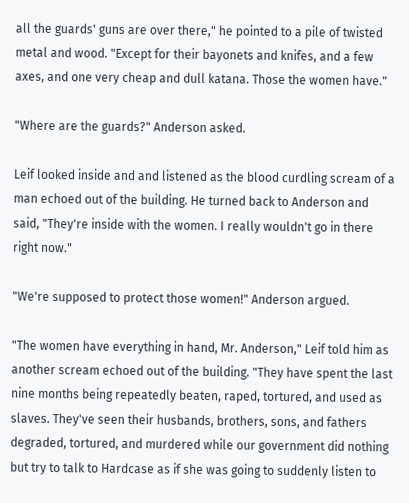all the guards' guns are over there," he pointed to a pile of twisted metal and wood. "Except for their bayonets and knifes, and a few axes, and one very cheap and dull katana. Those the women have."

"Where are the guards?" Anderson asked.

Leif looked inside and and listened as the blood curdling scream of a man echoed out of the building. He turned back to Anderson and said, "They're inside with the women. I really wouldn't go in there right now."

"We're supposed to protect those women!" Anderson argued.

"The women have everything in hand, Mr. Anderson," Leif told him as another scream echoed out of the building. "They have spent the last nine months being repeatedly beaten, raped, tortured, and used as slaves. They've seen their husbands, brothers, sons, and fathers degraded, tortured, and murdered while our government did nothing but try to talk to Hardcase as if she was going to suddenly listen to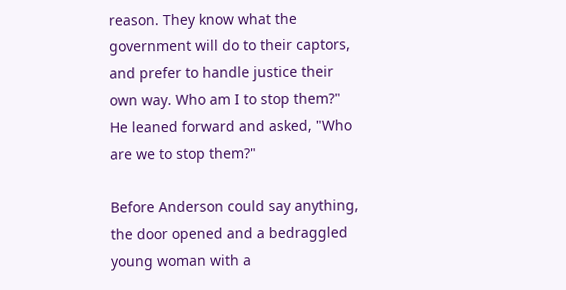reason. They know what the government will do to their captors, and prefer to handle justice their own way. Who am I to stop them?" He leaned forward and asked, "Who are we to stop them?"

Before Anderson could say anything, the door opened and a bedraggled young woman with a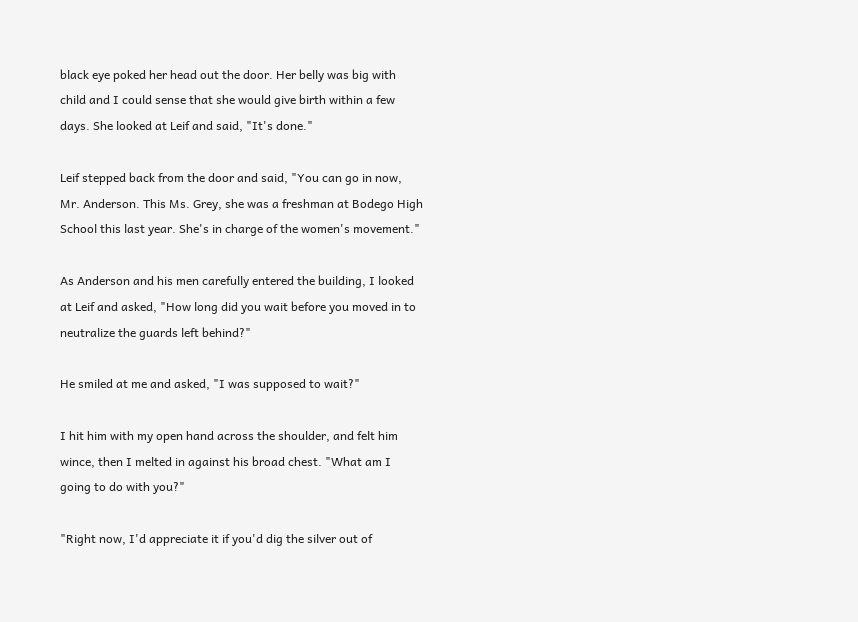black eye poked her head out the door. Her belly was big with child and I could sense that she would give birth within a few days. She looked at Leif and said, "It's done."

Leif stepped back from the door and said, "You can go in now, Mr. Anderson. This Ms. Grey, she was a freshman at Bodego High School this last year. She's in charge of the women's movement."

As Anderson and his men carefully entered the building, I looked at Leif and asked, "How long did you wait before you moved in to neutralize the guards left behind?"

He smiled at me and asked, "I was supposed to wait?"

I hit him with my open hand across the shoulder, and felt him wince, then I melted in against his broad chest. "What am I going to do with you?"

"Right now, I'd appreciate it if you'd dig the silver out of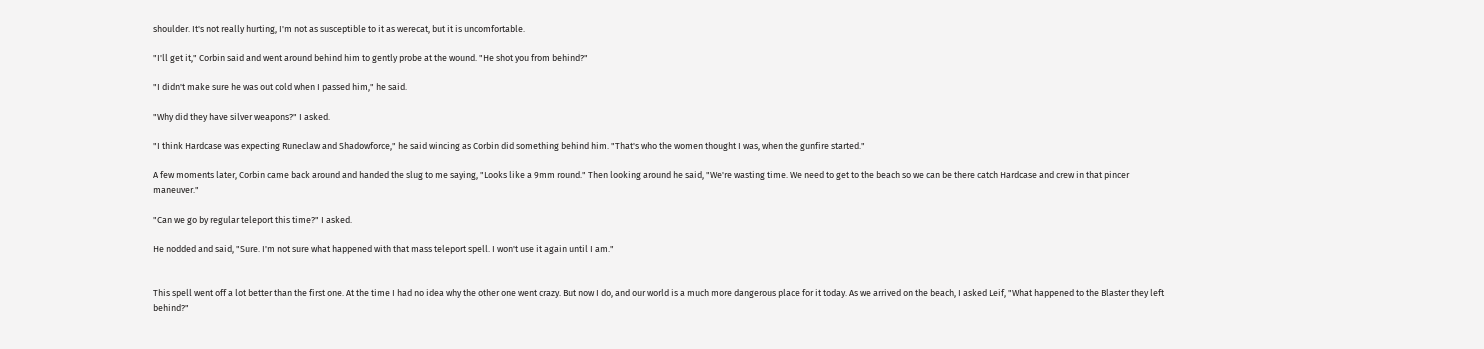shoulder. It's not really hurting, I'm not as susceptible to it as werecat, but it is uncomfortable.

"I'll get it," Corbin said and went around behind him to gently probe at the wound. "He shot you from behind?"

"I didn't make sure he was out cold when I passed him," he said.

"Why did they have silver weapons?" I asked.

"I think Hardcase was expecting Runeclaw and Shadowforce," he said wincing as Corbin did something behind him. "That's who the women thought I was, when the gunfire started."

A few moments later, Corbin came back around and handed the slug to me saying, "Looks like a 9mm round." Then looking around he said, "We're wasting time. We need to get to the beach so we can be there catch Hardcase and crew in that pincer maneuver."

"Can we go by regular teleport this time?" I asked.

He nodded and said, "Sure. I'm not sure what happened with that mass teleport spell. I won't use it again until I am."


This spell went off a lot better than the first one. At the time I had no idea why the other one went crazy. But now I do, and our world is a much more dangerous place for it today. As we arrived on the beach, I asked Leif, "What happened to the Blaster they left behind?"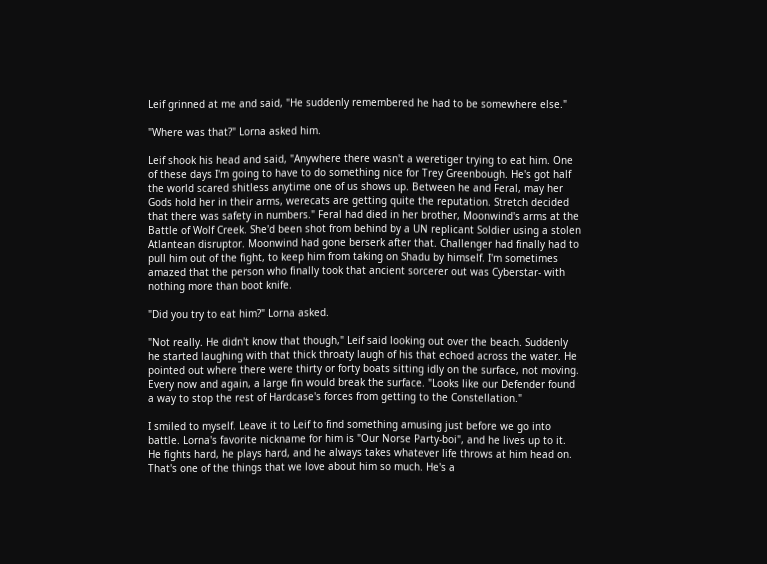Leif grinned at me and said, "He suddenly remembered he had to be somewhere else."

"Where was that?" Lorna asked him.

Leif shook his head and said, "Anywhere there wasn't a weretiger trying to eat him. One of these days I'm going to have to do something nice for Trey Greenbough. He's got half the world scared shitless anytime one of us shows up. Between he and Feral, may her Gods hold her in their arms, werecats are getting quite the reputation. Stretch decided that there was safety in numbers." Feral had died in her brother, Moonwind's arms at the Battle of Wolf Creek. She'd been shot from behind by a UN replicant Soldier using a stolen Atlantean disruptor. Moonwind had gone berserk after that. Challenger had finally had to pull him out of the fight, to keep him from taking on Shadu by himself. I'm sometimes amazed that the person who finally took that ancient sorcerer out was Cyberstar- with nothing more than boot knife.

"Did you try to eat him?" Lorna asked.

"Not really. He didn't know that though," Leif said looking out over the beach. Suddenly he started laughing with that thick throaty laugh of his that echoed across the water. He pointed out where there were thirty or forty boats sitting idly on the surface, not moving. Every now and again, a large fin would break the surface. "Looks like our Defender found a way to stop the rest of Hardcase's forces from getting to the Constellation."

I smiled to myself. Leave it to Leif to find something amusing just before we go into battle. Lorna's favorite nickname for him is "Our Norse Party-boi", and he lives up to it. He fights hard, he plays hard, and he always takes whatever life throws at him head on. That's one of the things that we love about him so much. He's a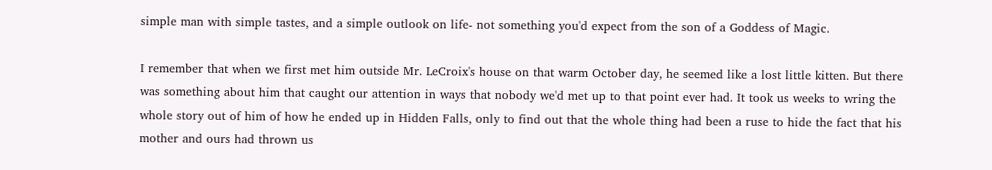simple man with simple tastes, and a simple outlook on life- not something you'd expect from the son of a Goddess of Magic.

I remember that when we first met him outside Mr. LeCroix's house on that warm October day, he seemed like a lost little kitten. But there was something about him that caught our attention in ways that nobody we'd met up to that point ever had. It took us weeks to wring the whole story out of him of how he ended up in Hidden Falls, only to find out that the whole thing had been a ruse to hide the fact that his mother and ours had thrown us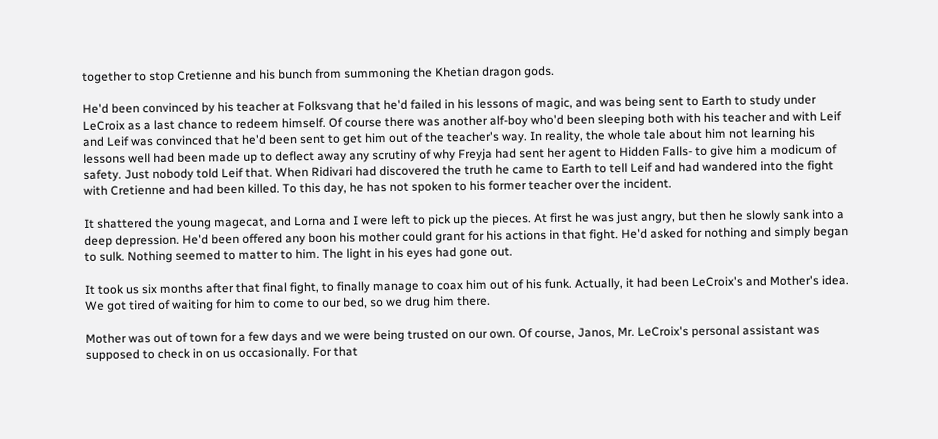together to stop Cretienne and his bunch from summoning the Khetian dragon gods.

He'd been convinced by his teacher at Folksvang that he'd failed in his lessons of magic, and was being sent to Earth to study under LeCroix as a last chance to redeem himself. Of course there was another alf-boy who'd been sleeping both with his teacher and with Leif and Leif was convinced that he'd been sent to get him out of the teacher's way. In reality, the whole tale about him not learning his lessons well had been made up to deflect away any scrutiny of why Freyja had sent her agent to Hidden Falls- to give him a modicum of safety. Just nobody told Leif that. When Ridivari had discovered the truth he came to Earth to tell Leif and had wandered into the fight with Cretienne and had been killed. To this day, he has not spoken to his former teacher over the incident.

It shattered the young magecat, and Lorna and I were left to pick up the pieces. At first he was just angry, but then he slowly sank into a deep depression. He'd been offered any boon his mother could grant for his actions in that fight. He'd asked for nothing and simply began to sulk. Nothing seemed to matter to him. The light in his eyes had gone out.

It took us six months after that final fight, to finally manage to coax him out of his funk. Actually, it had been LeCroix's and Mother's idea. We got tired of waiting for him to come to our bed, so we drug him there.

Mother was out of town for a few days and we were being trusted on our own. Of course, Janos, Mr. LeCroix's personal assistant was supposed to check in on us occasionally. For that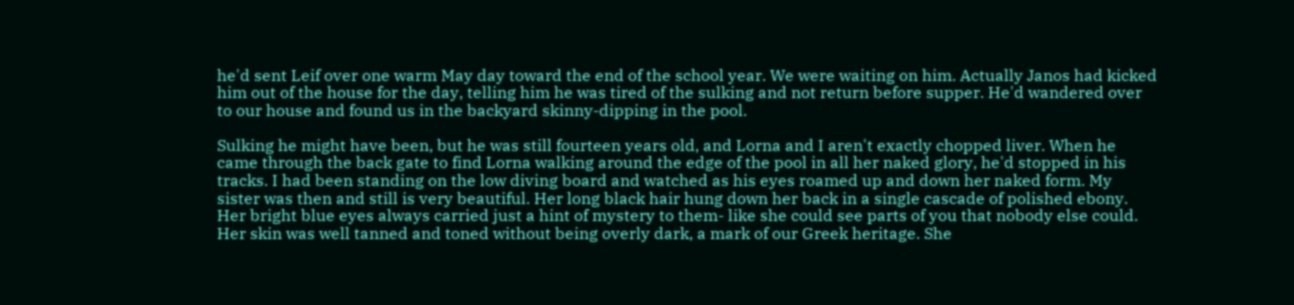he'd sent Leif over one warm May day toward the end of the school year. We were waiting on him. Actually Janos had kicked him out of the house for the day, telling him he was tired of the sulking and not return before supper. He'd wandered over to our house and found us in the backyard skinny-dipping in the pool.

Sulking he might have been, but he was still fourteen years old, and Lorna and I aren't exactly chopped liver. When he came through the back gate to find Lorna walking around the edge of the pool in all her naked glory, he'd stopped in his tracks. I had been standing on the low diving board and watched as his eyes roamed up and down her naked form. My sister was then and still is very beautiful. Her long black hair hung down her back in a single cascade of polished ebony. Her bright blue eyes always carried just a hint of mystery to them- like she could see parts of you that nobody else could. Her skin was well tanned and toned without being overly dark, a mark of our Greek heritage. She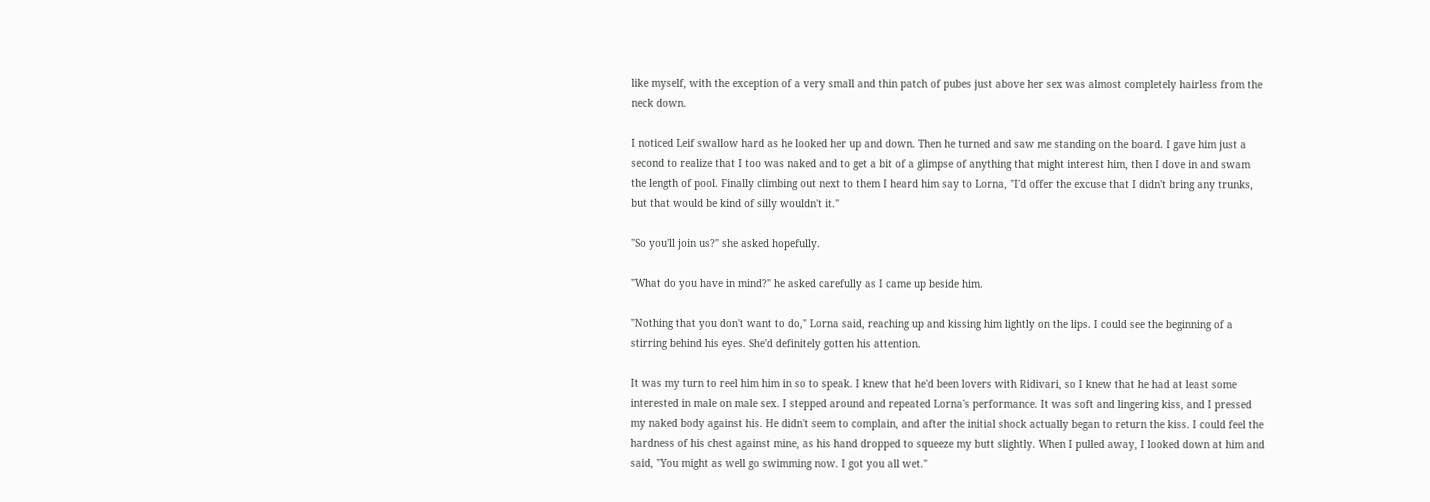like myself, with the exception of a very small and thin patch of pubes just above her sex was almost completely hairless from the neck down.

I noticed Leif swallow hard as he looked her up and down. Then he turned and saw me standing on the board. I gave him just a second to realize that I too was naked and to get a bit of a glimpse of anything that might interest him, then I dove in and swam the length of pool. Finally climbing out next to them I heard him say to Lorna, "I'd offer the excuse that I didn't bring any trunks, but that would be kind of silly wouldn't it."

"So you'll join us?" she asked hopefully.

"What do you have in mind?" he asked carefully as I came up beside him.

"Nothing that you don't want to do," Lorna said, reaching up and kissing him lightly on the lips. I could see the beginning of a stirring behind his eyes. She'd definitely gotten his attention.

It was my turn to reel him him in so to speak. I knew that he'd been lovers with Ridivari, so I knew that he had at least some interested in male on male sex. I stepped around and repeated Lorna's performance. It was soft and lingering kiss, and I pressed my naked body against his. He didn't seem to complain, and after the initial shock actually began to return the kiss. I could feel the hardness of his chest against mine, as his hand dropped to squeeze my butt slightly. When I pulled away, I looked down at him and said, "You might as well go swimming now. I got you all wet."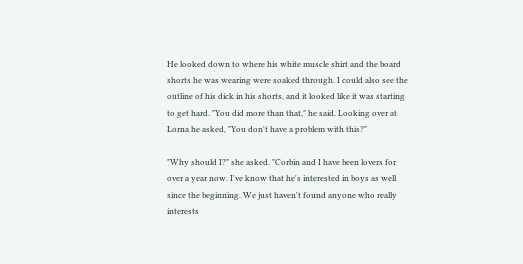He looked down to where his white muscle shirt and the board shorts he was wearing were soaked through. I could also see the outline of his dick in his shorts, and it looked like it was starting to get hard. "You did more than that," he said. Looking over at Lorna he asked, "You don't have a problem with this?"

"Why should I?" she asked. "Corbin and I have been lovers for over a year now. I've know that he's interested in boys as well since the beginning. We just haven't found anyone who really interests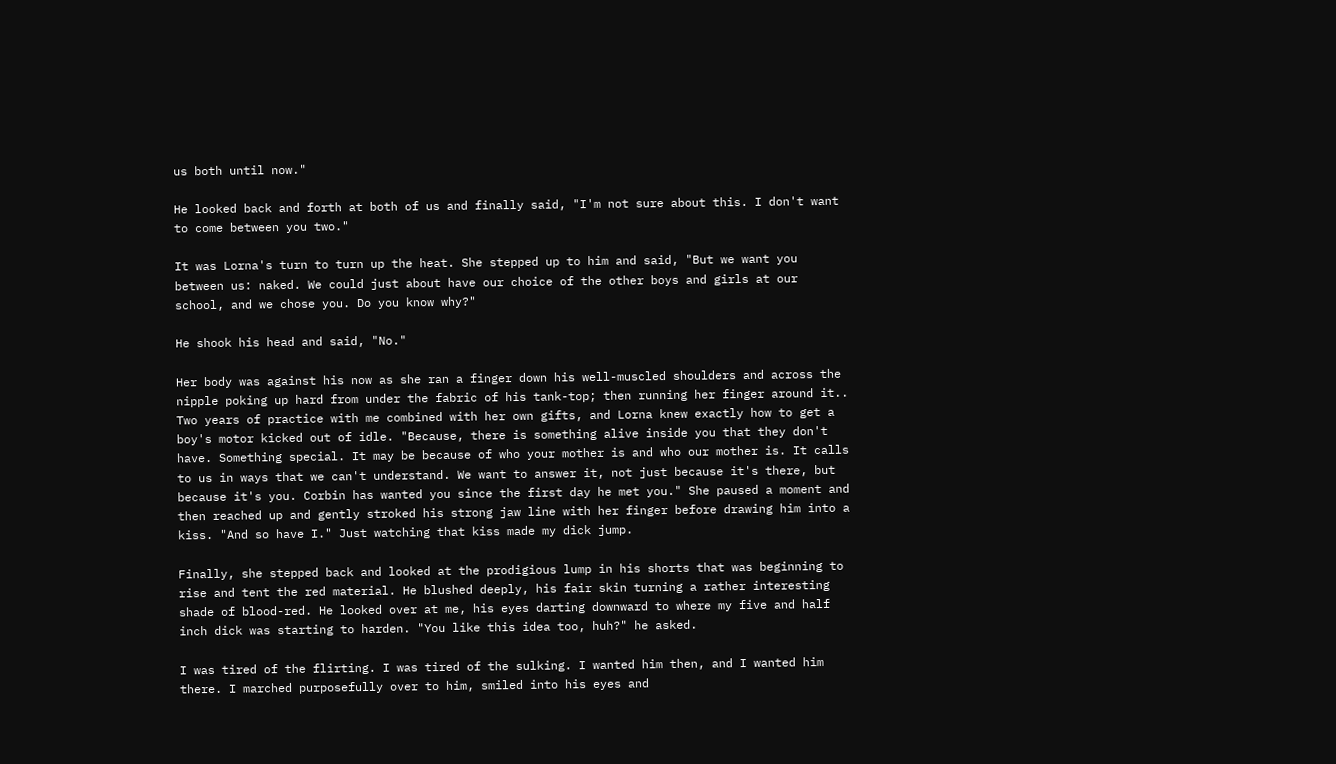us both until now."

He looked back and forth at both of us and finally said, "I'm not sure about this. I don't want to come between you two."

It was Lorna's turn to turn up the heat. She stepped up to him and said, "But we want you between us: naked. We could just about have our choice of the other boys and girls at our school, and we chose you. Do you know why?"

He shook his head and said, "No."

Her body was against his now as she ran a finger down his well-muscled shoulders and across the nipple poking up hard from under the fabric of his tank-top; then running her finger around it.. Two years of practice with me combined with her own gifts, and Lorna knew exactly how to get a boy's motor kicked out of idle. "Because, there is something alive inside you that they don't have. Something special. It may be because of who your mother is and who our mother is. It calls to us in ways that we can't understand. We want to answer it, not just because it's there, but because it's you. Corbin has wanted you since the first day he met you." She paused a moment and then reached up and gently stroked his strong jaw line with her finger before drawing him into a kiss. "And so have I." Just watching that kiss made my dick jump.

Finally, she stepped back and looked at the prodigious lump in his shorts that was beginning to rise and tent the red material. He blushed deeply, his fair skin turning a rather interesting shade of blood-red. He looked over at me, his eyes darting downward to where my five and half inch dick was starting to harden. "You like this idea too, huh?" he asked.

I was tired of the flirting. I was tired of the sulking. I wanted him then, and I wanted him there. I marched purposefully over to him, smiled into his eyes and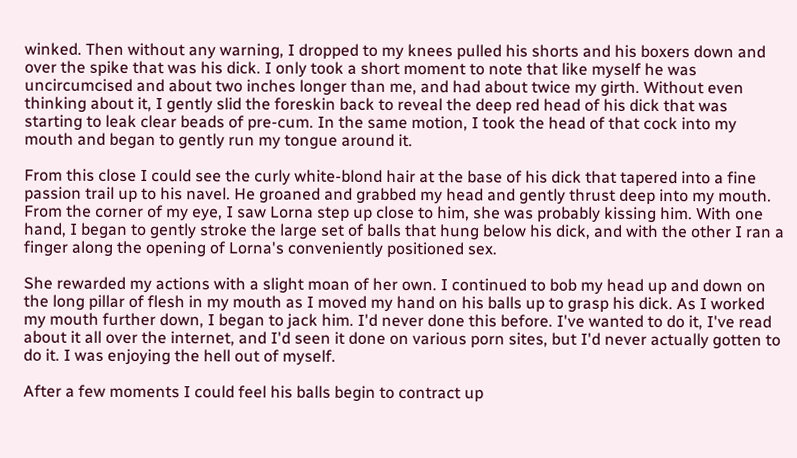winked. Then without any warning, I dropped to my knees pulled his shorts and his boxers down and over the spike that was his dick. I only took a short moment to note that like myself he was uncircumcised and about two inches longer than me, and had about twice my girth. Without even thinking about it, I gently slid the foreskin back to reveal the deep red head of his dick that was starting to leak clear beads of pre-cum. In the same motion, I took the head of that cock into my mouth and began to gently run my tongue around it.

From this close I could see the curly white-blond hair at the base of his dick that tapered into a fine passion trail up to his navel. He groaned and grabbed my head and gently thrust deep into my mouth. From the corner of my eye, I saw Lorna step up close to him, she was probably kissing him. With one hand, I began to gently stroke the large set of balls that hung below his dick, and with the other I ran a finger along the opening of Lorna's conveniently positioned sex.

She rewarded my actions with a slight moan of her own. I continued to bob my head up and down on the long pillar of flesh in my mouth as I moved my hand on his balls up to grasp his dick. As I worked my mouth further down, I began to jack him. I'd never done this before. I've wanted to do it, I've read about it all over the internet, and I'd seen it done on various porn sites, but I'd never actually gotten to do it. I was enjoying the hell out of myself.

After a few moments I could feel his balls begin to contract up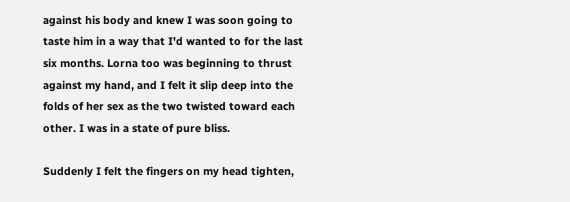against his body and knew I was soon going to taste him in a way that I'd wanted to for the last six months. Lorna too was beginning to thrust against my hand, and I felt it slip deep into the folds of her sex as the two twisted toward each other. I was in a state of pure bliss.

Suddenly I felt the fingers on my head tighten,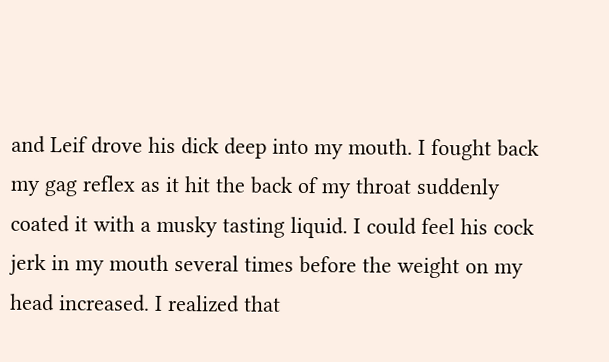and Leif drove his dick deep into my mouth. I fought back my gag reflex as it hit the back of my throat suddenly coated it with a musky tasting liquid. I could feel his cock jerk in my mouth several times before the weight on my head increased. I realized that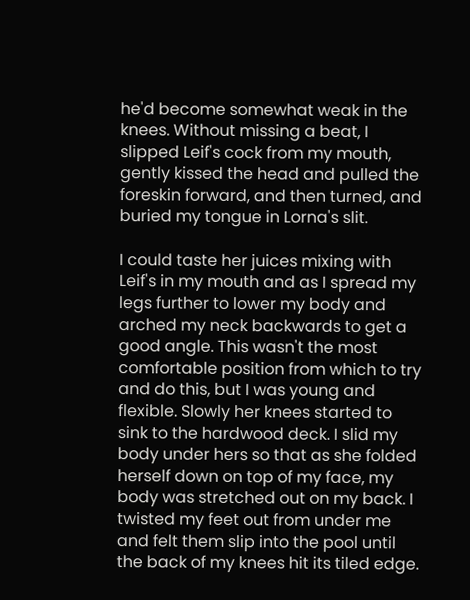he'd become somewhat weak in the knees. Without missing a beat, I slipped Leif's cock from my mouth, gently kissed the head and pulled the foreskin forward, and then turned, and buried my tongue in Lorna's slit.

I could taste her juices mixing with Leif's in my mouth and as I spread my legs further to lower my body and arched my neck backwards to get a good angle. This wasn't the most comfortable position from which to try and do this, but I was young and flexible. Slowly her knees started to sink to the hardwood deck. I slid my body under hers so that as she folded herself down on top of my face, my body was stretched out on my back. I twisted my feet out from under me and felt them slip into the pool until the back of my knees hit its tiled edge.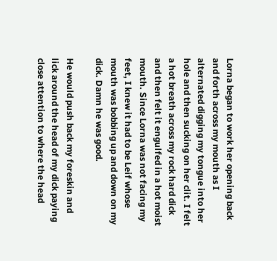Lorna began to work her opening back and forth across my mouth as I alternated digging my tongue into her hole and then sucking on her clit. I felt a hot breath across my rock hard dick and then felt it engulfed in a hot moist mouth. Since Lorna was not facing my feet, I knew it had to be Leif whose mouth was bobbing up and down on my dick. Damn he was good.

He would push back my foreskin and lick around the head of my dick paying close attention to where the head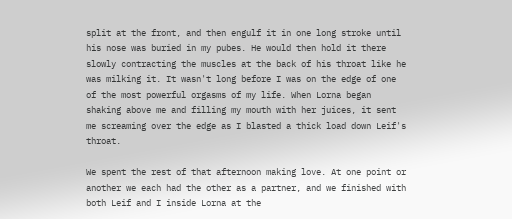split at the front, and then engulf it in one long stroke until his nose was buried in my pubes. He would then hold it there slowly contracting the muscles at the back of his throat like he was milking it. It wasn't long before I was on the edge of one of the most powerful orgasms of my life. When Lorna began shaking above me and filling my mouth with her juices, it sent me screaming over the edge as I blasted a thick load down Leif's throat.

We spent the rest of that afternoon making love. At one point or another we each had the other as a partner, and we finished with both Leif and I inside Lorna at the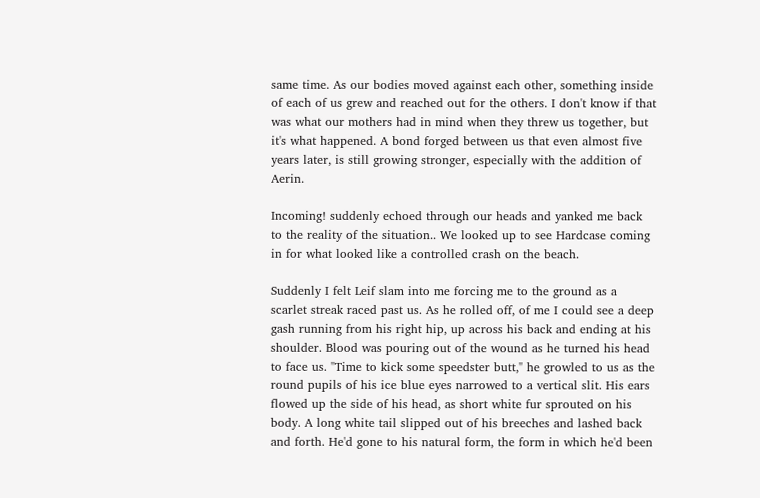same time. As our bodies moved against each other, something inside of each of us grew and reached out for the others. I don't know if that was what our mothers had in mind when they threw us together, but it's what happened. A bond forged between us that even almost five years later, is still growing stronger, especially with the addition of Aerin.

Incoming! suddenly echoed through our heads and yanked me back to the reality of the situation.. We looked up to see Hardcase coming in for what looked like a controlled crash on the beach.

Suddenly I felt Leif slam into me forcing me to the ground as a scarlet streak raced past us. As he rolled off, of me I could see a deep gash running from his right hip, up across his back and ending at his shoulder. Blood was pouring out of the wound as he turned his head to face us. "Time to kick some speedster butt," he growled to us as the round pupils of his ice blue eyes narrowed to a vertical slit. His ears flowed up the side of his head, as short white fur sprouted on his body. A long white tail slipped out of his breeches and lashed back and forth. He'd gone to his natural form, the form in which he'd been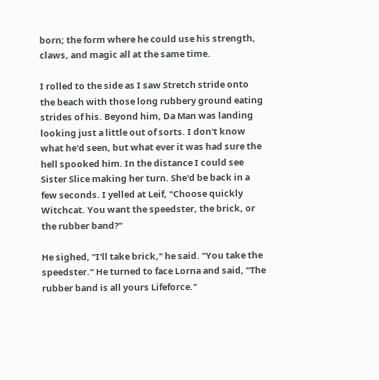born; the form where he could use his strength, claws, and magic all at the same time.

I rolled to the side as I saw Stretch stride onto the beach with those long rubbery ground eating strides of his. Beyond him, Da Man was landing looking just a little out of sorts. I don't know what he'd seen, but what ever it was had sure the hell spooked him. In the distance I could see Sister Slice making her turn. She'd be back in a few seconds. I yelled at Leif, "Choose quickly Witchcat. You want the speedster, the brick, or the rubber band?"

He sighed, "I'll take brick," he said. "You take the speedster." He turned to face Lorna and said, "The rubber band is all yours Lifeforce."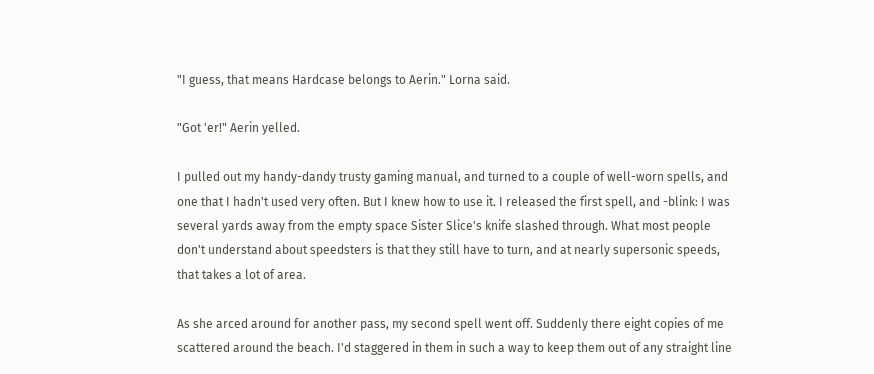"I guess, that means Hardcase belongs to Aerin." Lorna said.

"Got 'er!" Aerin yelled.

I pulled out my handy-dandy trusty gaming manual, and turned to a couple of well-worn spells, and one that I hadn't used very often. But I knew how to use it. I released the first spell, and -blink: I was several yards away from the empty space Sister Slice's knife slashed through. What most people don't understand about speedsters is that they still have to turn, and at nearly supersonic speeds, that takes a lot of area.

As she arced around for another pass, my second spell went off. Suddenly there eight copies of me scattered around the beach. I'd staggered in them in such a way to keep them out of any straight line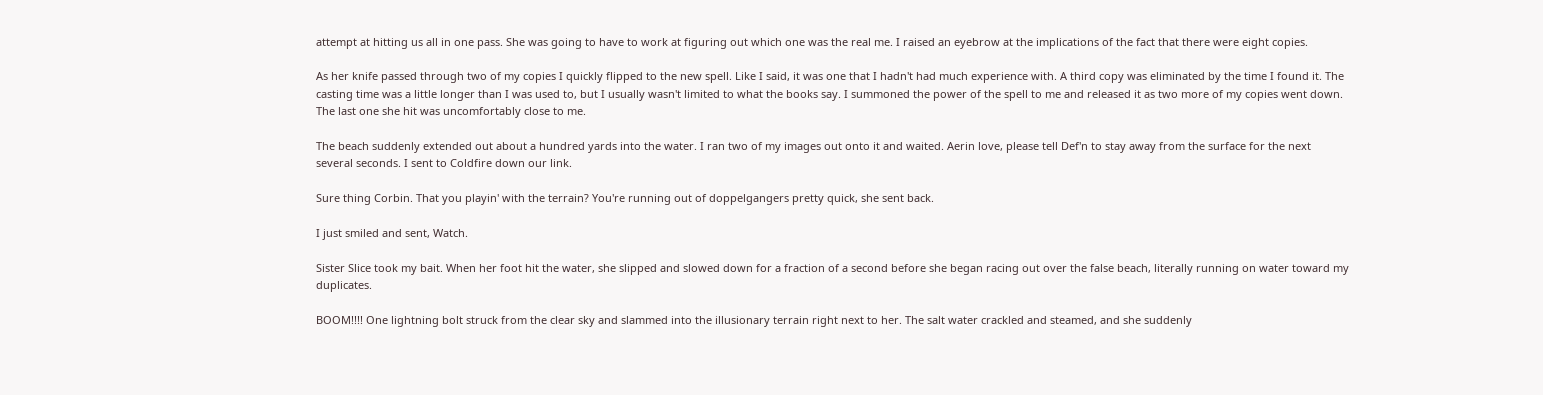attempt at hitting us all in one pass. She was going to have to work at figuring out which one was the real me. I raised an eyebrow at the implications of the fact that there were eight copies.

As her knife passed through two of my copies I quickly flipped to the new spell. Like I said, it was one that I hadn't had much experience with. A third copy was eliminated by the time I found it. The casting time was a little longer than I was used to, but I usually wasn't limited to what the books say. I summoned the power of the spell to me and released it as two more of my copies went down. The last one she hit was uncomfortably close to me.

The beach suddenly extended out about a hundred yards into the water. I ran two of my images out onto it and waited. Aerin love, please tell Def'n to stay away from the surface for the next several seconds. I sent to Coldfire down our link.

Sure thing Corbin. That you playin' with the terrain? You're running out of doppelgangers pretty quick, she sent back.

I just smiled and sent, Watch.

Sister Slice took my bait. When her foot hit the water, she slipped and slowed down for a fraction of a second before she began racing out over the false beach, literally running on water toward my duplicates.

BOOM!!!! One lightning bolt struck from the clear sky and slammed into the illusionary terrain right next to her. The salt water crackled and steamed, and she suddenly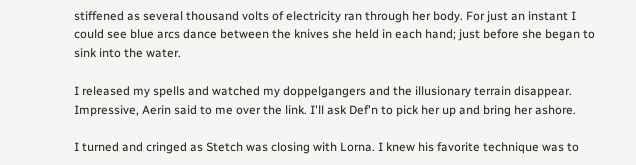stiffened as several thousand volts of electricity ran through her body. For just an instant I could see blue arcs dance between the knives she held in each hand; just before she began to sink into the water.

I released my spells and watched my doppelgangers and the illusionary terrain disappear. Impressive, Aerin said to me over the link. I'll ask Def'n to pick her up and bring her ashore.

I turned and cringed as Stetch was closing with Lorna. I knew his favorite technique was to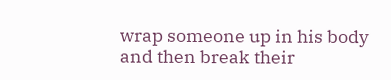wrap someone up in his body and then break their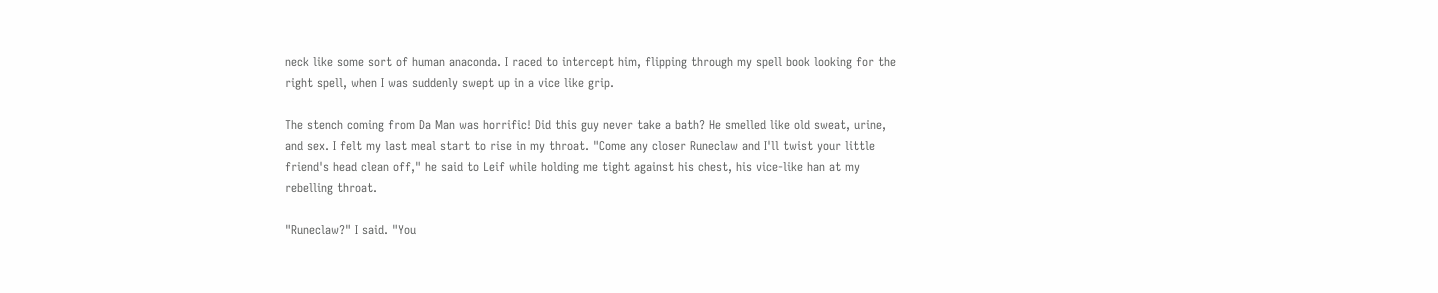neck like some sort of human anaconda. I raced to intercept him, flipping through my spell book looking for the right spell, when I was suddenly swept up in a vice like grip.

The stench coming from Da Man was horrific! Did this guy never take a bath? He smelled like old sweat, urine, and sex. I felt my last meal start to rise in my throat. "Come any closer Runeclaw and I'll twist your little friend's head clean off," he said to Leif while holding me tight against his chest, his vice-like han at my rebelling throat.

"Runeclaw?" I said. "You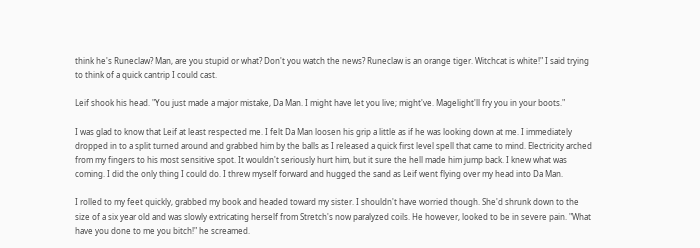think he's Runeclaw? Man, are you stupid or what? Don't you watch the news? Runeclaw is an orange tiger. Witchcat is white!" I said trying to think of a quick cantrip I could cast.

Leif shook his head. "You just made a major mistake, Da Man. I might have let you live; might've. Magelight'll fry you in your boots."

I was glad to know that Leif at least respected me. I felt Da Man loosen his grip a little as if he was looking down at me. I immediately dropped in to a split turned around and grabbed him by the balls as I released a quick first level spell that came to mind. Electricity arched from my fingers to his most sensitive spot. It wouldn't seriously hurt him, but it sure the hell made him jump back. I knew what was coming. I did the only thing I could do. I threw myself forward and hugged the sand as Leif went flying over my head into Da Man.

I rolled to my feet quickly, grabbed my book and headed toward my sister. I shouldn't have worried though. She'd shrunk down to the size of a six year old and was slowly extricating herself from Stretch's now paralyzed coils. He however, looked to be in severe pain. "What have you done to me you bitch!" he screamed.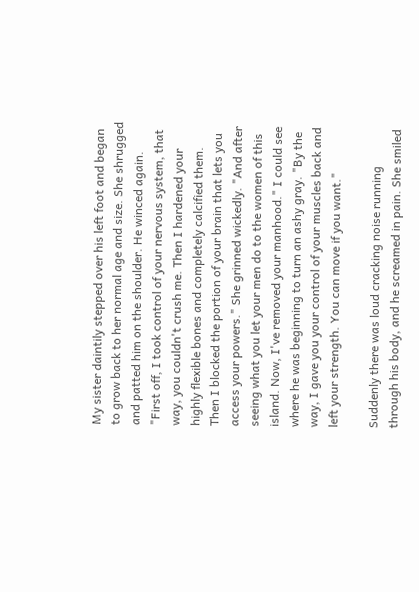My sister daintily stepped over his left foot and began to grow back to her normal age and size. She shrugged and patted him on the shoulder. He winced again. "First off, I took control of your nervous system, that way, you couldn't crush me. Then I hardened your highly flexible bones and completely calcified them. Then I blocked the portion of your brain that lets you access your powers." She grinned wickedly. "And after seeing what you let your men do to the women of this island. Now, I've removed your manhood." I could see where he was beginning to turn an ashy gray. "By the way, I gave you your control of your muscles back and left your strength. You can move if you want."

Suddenly there was loud cracking noise running through his body, and he screamed in pain. She smiled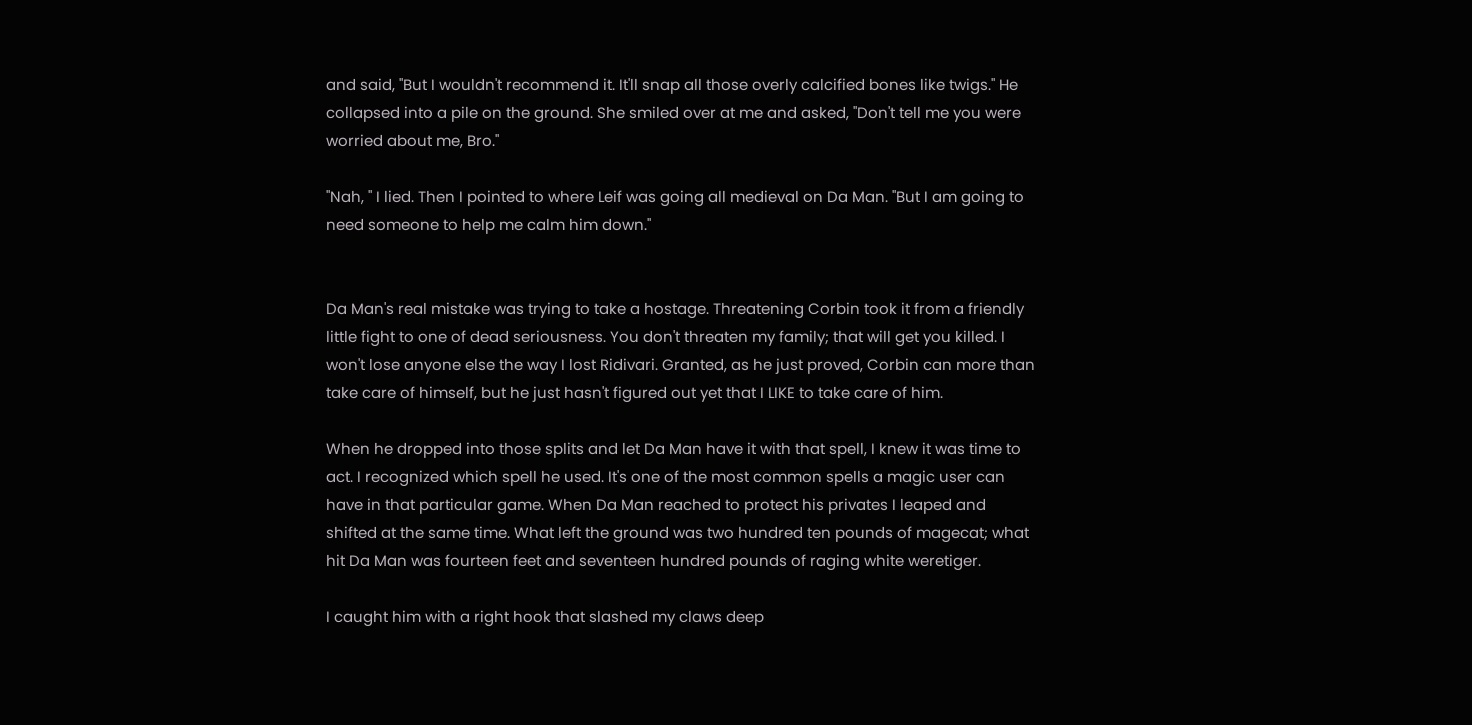and said, "But I wouldn't recommend it. It'll snap all those overly calcified bones like twigs." He collapsed into a pile on the ground. She smiled over at me and asked, "Don't tell me you were worried about me, Bro."

"Nah, " I lied. Then I pointed to where Leif was going all medieval on Da Man. "But I am going to need someone to help me calm him down."


Da Man's real mistake was trying to take a hostage. Threatening Corbin took it from a friendly little fight to one of dead seriousness. You don't threaten my family; that will get you killed. I won't lose anyone else the way I lost Ridivari. Granted, as he just proved, Corbin can more than take care of himself, but he just hasn't figured out yet that I LIKE to take care of him.

When he dropped into those splits and let Da Man have it with that spell, I knew it was time to act. I recognized which spell he used. It's one of the most common spells a magic user can have in that particular game. When Da Man reached to protect his privates I leaped and shifted at the same time. What left the ground was two hundred ten pounds of magecat; what hit Da Man was fourteen feet and seventeen hundred pounds of raging white weretiger.

I caught him with a right hook that slashed my claws deep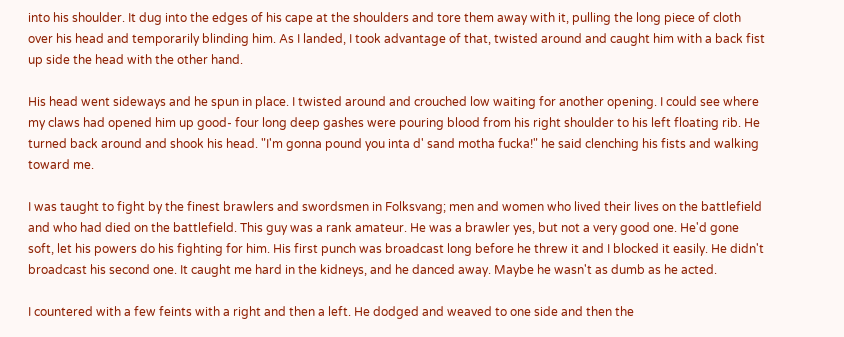into his shoulder. It dug into the edges of his cape at the shoulders and tore them away with it, pulling the long piece of cloth over his head and temporarily blinding him. As I landed, I took advantage of that, twisted around and caught him with a back fist up side the head with the other hand.

His head went sideways and he spun in place. I twisted around and crouched low waiting for another opening. I could see where my claws had opened him up good- four long deep gashes were pouring blood from his right shoulder to his left floating rib. He turned back around and shook his head. "I'm gonna pound you inta d' sand motha fucka!" he said clenching his fists and walking toward me.

I was taught to fight by the finest brawlers and swordsmen in Folksvang; men and women who lived their lives on the battlefield and who had died on the battlefield. This guy was a rank amateur. He was a brawler yes, but not a very good one. He'd gone soft, let his powers do his fighting for him. His first punch was broadcast long before he threw it and I blocked it easily. He didn't broadcast his second one. It caught me hard in the kidneys, and he danced away. Maybe he wasn't as dumb as he acted.

I countered with a few feints with a right and then a left. He dodged and weaved to one side and then the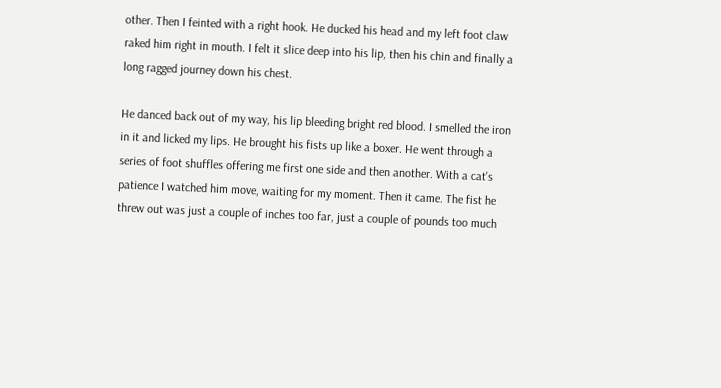other. Then I feinted with a right hook. He ducked his head and my left foot claw raked him right in mouth. I felt it slice deep into his lip, then his chin and finally a long ragged journey down his chest.

He danced back out of my way, his lip bleeding bright red blood. I smelled the iron in it and licked my lips. He brought his fists up like a boxer. He went through a series of foot shuffles offering me first one side and then another. With a cat's patience I watched him move, waiting for my moment. Then it came. The fist he threw out was just a couple of inches too far, just a couple of pounds too much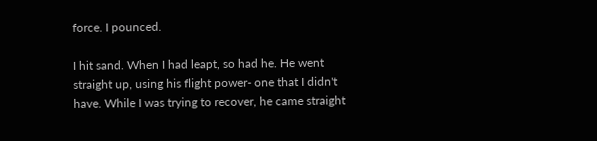force. I pounced.

I hit sand. When I had leapt, so had he. He went straight up, using his flight power- one that I didn't have. While I was trying to recover, he came straight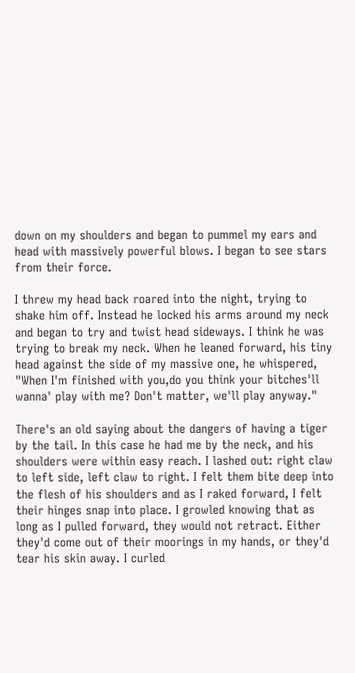down on my shoulders and began to pummel my ears and head with massively powerful blows. I began to see stars from their force.

I threw my head back roared into the night, trying to shake him off. Instead he locked his arms around my neck and began to try and twist head sideways. I think he was trying to break my neck. When he leaned forward, his tiny head against the side of my massive one, he whispered, "When I'm finished with you,do you think your bitches'll wanna' play with me? Don't matter, we'll play anyway."

There's an old saying about the dangers of having a tiger by the tail. In this case he had me by the neck, and his shoulders were within easy reach. I lashed out: right claw to left side, left claw to right. I felt them bite deep into the flesh of his shoulders and as I raked forward, I felt their hinges snap into place. I growled knowing that as long as I pulled forward, they would not retract. Either they'd come out of their moorings in my hands, or they'd tear his skin away. I curled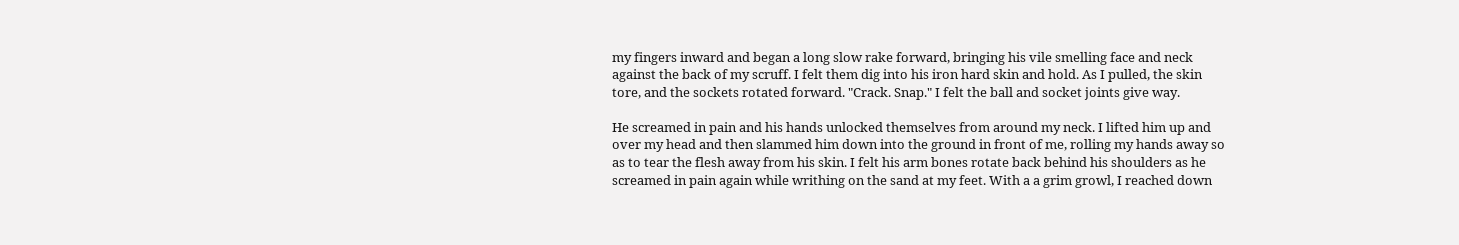my fingers inward and began a long slow rake forward, bringing his vile smelling face and neck against the back of my scruff. I felt them dig into his iron hard skin and hold. As I pulled, the skin tore, and the sockets rotated forward. "Crack. Snap." I felt the ball and socket joints give way.

He screamed in pain and his hands unlocked themselves from around my neck. I lifted him up and over my head and then slammed him down into the ground in front of me, rolling my hands away so as to tear the flesh away from his skin. I felt his arm bones rotate back behind his shoulders as he screamed in pain again while writhing on the sand at my feet. With a a grim growl, I reached down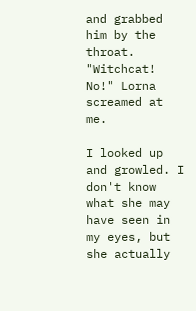and grabbed him by the throat. "Witchcat! No!" Lorna screamed at me.

I looked up and growled. I don't know what she may have seen in my eyes, but she actually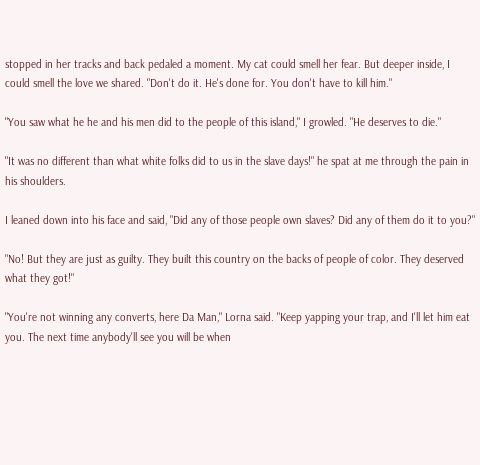stopped in her tracks and back pedaled a moment. My cat could smell her fear. But deeper inside, I could smell the love we shared. "Don't do it. He's done for. You don't have to kill him."

"You saw what he he and his men did to the people of this island," I growled. "He deserves to die."

"It was no different than what white folks did to us in the slave days!" he spat at me through the pain in his shoulders.

I leaned down into his face and said, "Did any of those people own slaves? Did any of them do it to you?"

"No! But they are just as guilty. They built this country on the backs of people of color. They deserved what they got!"

"You're not winning any converts, here Da Man," Lorna said. "Keep yapping your trap, and I'll let him eat you. The next time anybody'll see you will be when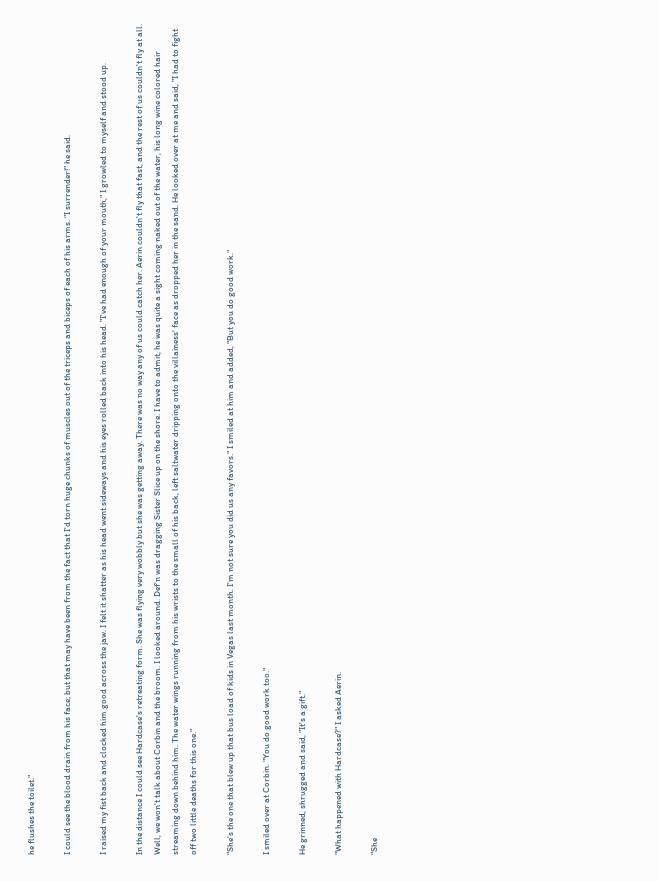he flushes the toilet."

I could see the blood drain from his face; but that may have been from the fact that I'd torn huge chunks of muscles out of the triceps and biceps of each of his arms. "I surrender!" he said.

I raised my fist back and clocked him good across the jaw. I felt it shatter as his head went sideways and his eyes rolled back into his head. "I've had enough of your mouth," I growled to myself and stood up.

In the distance I could see Hardcase's retreating form. She was flying very wobbly but she was getting away. There was no way any of us could catch her. Aerin couldn't fly that fast, and the rest of us couldn't fly at all. Well, we won't talk about Corbin and the broom. I looked around. Def'n was dragging Sister Slice up on the shore. I have to admit, he was quite a sight coming naked out of the water, his long wine colored hair streaming down behind him. The water wings running from his wrists to the small of his back, left saltwater dripping onto the villainess' face as dropped her in the sand. He looked over at me and said, "I had to fight off two little deaths for this one."

"She's the one that blew up that bus load of kids in Vegas last month. I'm not sure you did us any favors." I smiled at him and added, "But you do good work."

I smiled over at Corbin. "You do good work too."

He grinned, shrugged and said, "It's a gift."

"What happened with Hardcase?" I asked Aerin.

"She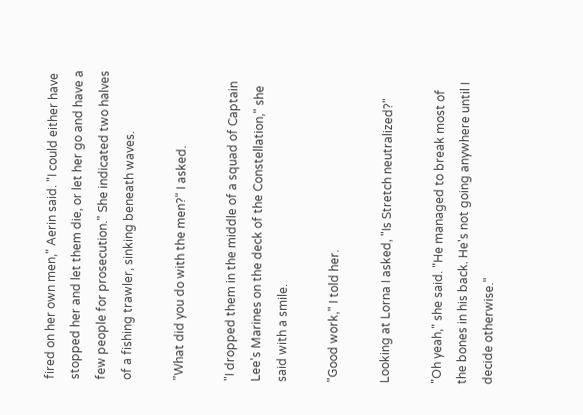fired on her own men," Aerin said. "I could either have stopped her and let them die, or let her go and have a few people for prosecution." She indicated two halves of a fishing trawler, sinking beneath waves.

"What did you do with the men?" I asked.

"I dropped them in the middle of a squad of Captain Lee's Marines on the deck of the Constellation," she said with a smile.

"Good work," I told her.

Looking at Lorna I asked, "Is Stretch neutralized?"

"Oh yeah," she said. "He managed to break most of the bones in his back. He's not going anywhere until I decide otherwise."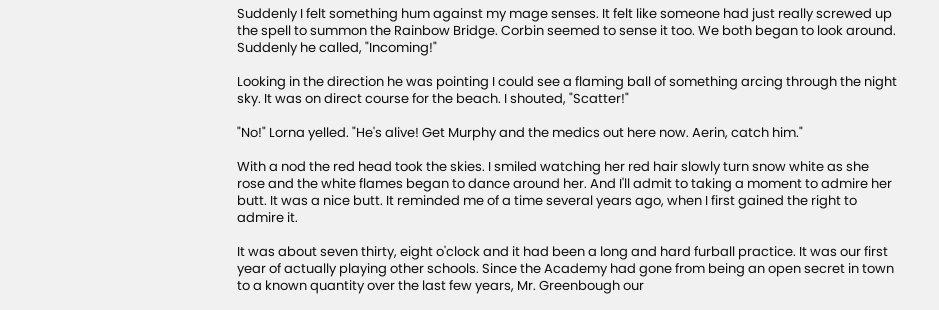Suddenly I felt something hum against my mage senses. It felt like someone had just really screwed up the spell to summon the Rainbow Bridge. Corbin seemed to sense it too. We both began to look around. Suddenly he called, "Incoming!"

Looking in the direction he was pointing I could see a flaming ball of something arcing through the night sky. It was on direct course for the beach. I shouted, "Scatter!"

"No!" Lorna yelled. "He's alive! Get Murphy and the medics out here now. Aerin, catch him."

With a nod the red head took the skies. I smiled watching her red hair slowly turn snow white as she rose and the white flames began to dance around her. And I'll admit to taking a moment to admire her butt. It was a nice butt. It reminded me of a time several years ago, when I first gained the right to admire it.

It was about seven thirty, eight o'clock and it had been a long and hard furball practice. It was our first year of actually playing other schools. Since the Academy had gone from being an open secret in town to a known quantity over the last few years, Mr. Greenbough our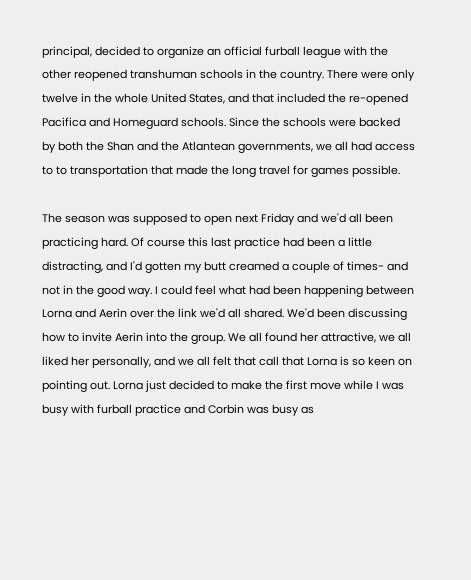principal, decided to organize an official furball league with the other reopened transhuman schools in the country. There were only twelve in the whole United States, and that included the re-opened Pacifica and Homeguard schools. Since the schools were backed by both the Shan and the Atlantean governments, we all had access to to transportation that made the long travel for games possible.

The season was supposed to open next Friday and we'd all been practicing hard. Of course this last practice had been a little distracting, and I'd gotten my butt creamed a couple of times- and not in the good way. I could feel what had been happening between Lorna and Aerin over the link we'd all shared. We'd been discussing how to invite Aerin into the group. We all found her attractive, we all liked her personally, and we all felt that call that Lorna is so keen on pointing out. Lorna just decided to make the first move while I was busy with furball practice and Corbin was busy as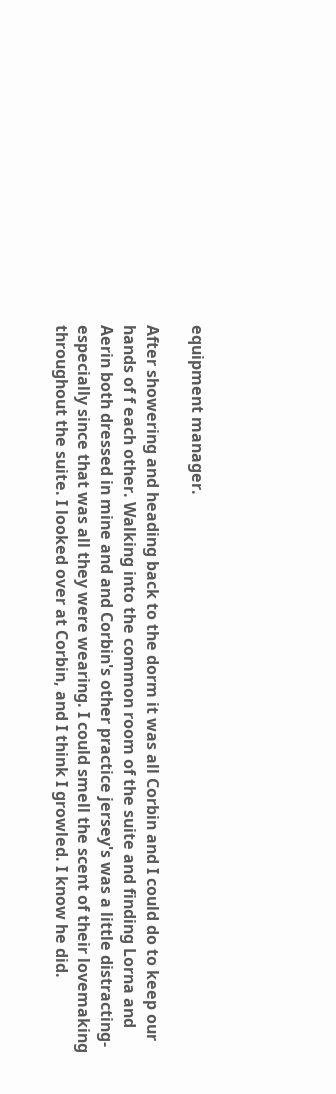equipment manager.

After showering and heading back to the dorm it was all Corbin and I could do to keep our hands of f each other. Walking into the common room of the suite and finding Lorna and Aerin both dressed in mine and and Corbin's other practice jersey's was a little distracting- especially since that was all they were wearing. I could smell the scent of their lovemaking throughout the suite. I looked over at Corbin, and I think I growled. I know he did.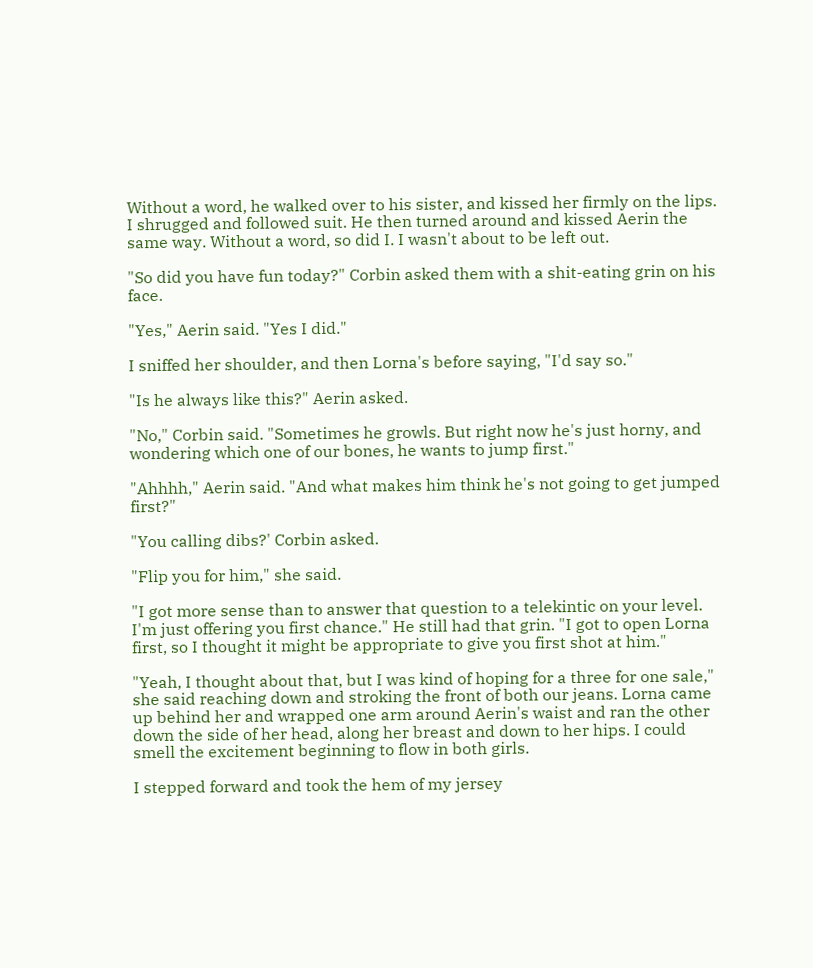Without a word, he walked over to his sister, and kissed her firmly on the lips. I shrugged and followed suit. He then turned around and kissed Aerin the same way. Without a word, so did I. I wasn't about to be left out.

"So did you have fun today?" Corbin asked them with a shit-eating grin on his face.

"Yes," Aerin said. "Yes I did."

I sniffed her shoulder, and then Lorna's before saying, "I'd say so."

"Is he always like this?" Aerin asked.

"No," Corbin said. "Sometimes he growls. But right now he's just horny, and wondering which one of our bones, he wants to jump first."

"Ahhhh," Aerin said. "And what makes him think he's not going to get jumped first?"

"You calling dibs?' Corbin asked.

"Flip you for him," she said.

"I got more sense than to answer that question to a telekintic on your level. I'm just offering you first chance." He still had that grin. "I got to open Lorna first, so I thought it might be appropriate to give you first shot at him."

"Yeah, I thought about that, but I was kind of hoping for a three for one sale," she said reaching down and stroking the front of both our jeans. Lorna came up behind her and wrapped one arm around Aerin's waist and ran the other down the side of her head, along her breast and down to her hips. I could smell the excitement beginning to flow in both girls.

I stepped forward and took the hem of my jersey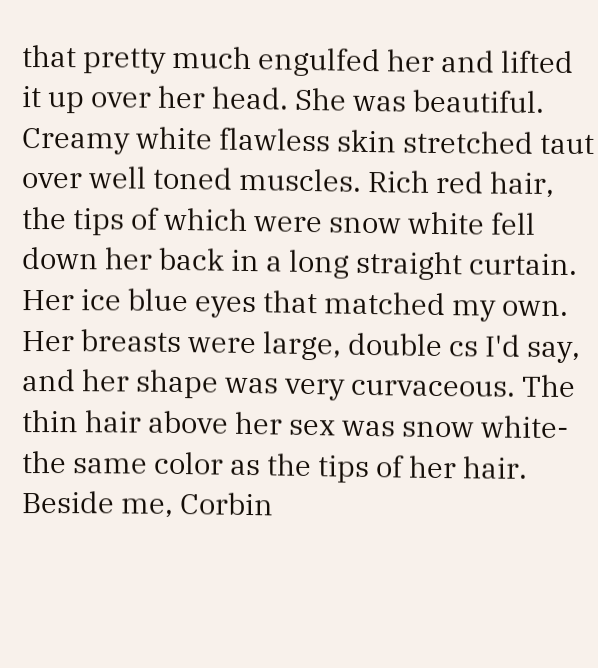that pretty much engulfed her and lifted it up over her head. She was beautiful. Creamy white flawless skin stretched taut over well toned muscles. Rich red hair, the tips of which were snow white fell down her back in a long straight curtain. Her ice blue eyes that matched my own. Her breasts were large, double cs I'd say, and her shape was very curvaceous. The thin hair above her sex was snow white- the same color as the tips of her hair. Beside me, Corbin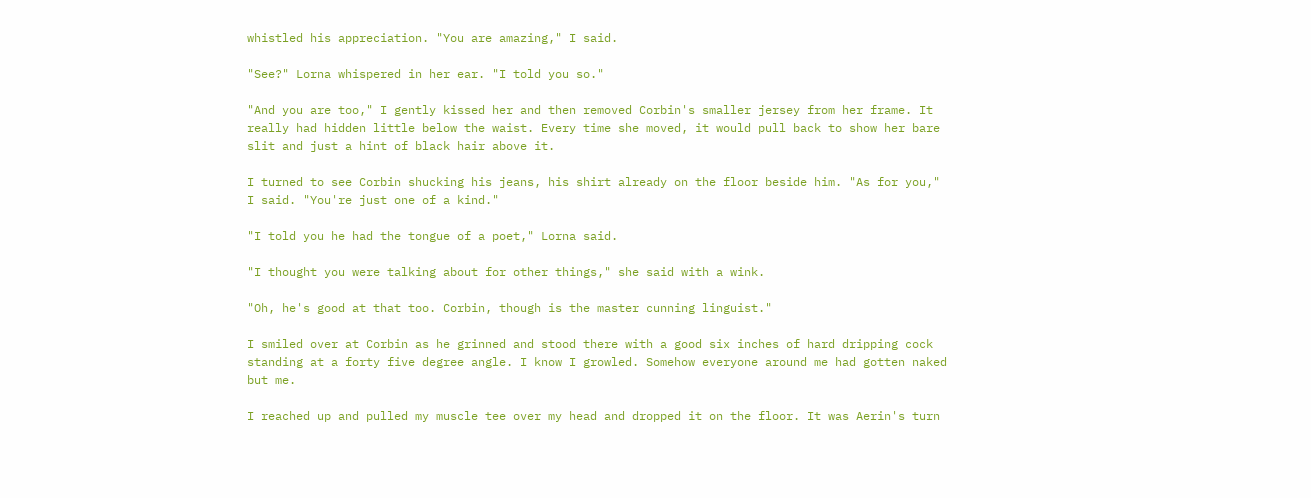whistled his appreciation. "You are amazing," I said.

"See?" Lorna whispered in her ear. "I told you so."

"And you are too," I gently kissed her and then removed Corbin's smaller jersey from her frame. It really had hidden little below the waist. Every time she moved, it would pull back to show her bare slit and just a hint of black hair above it.

I turned to see Corbin shucking his jeans, his shirt already on the floor beside him. "As for you," I said. "You're just one of a kind."

"I told you he had the tongue of a poet," Lorna said.

"I thought you were talking about for other things," she said with a wink.

"Oh, he's good at that too. Corbin, though is the master cunning linguist."

I smiled over at Corbin as he grinned and stood there with a good six inches of hard dripping cock standing at a forty five degree angle. I know I growled. Somehow everyone around me had gotten naked but me.

I reached up and pulled my muscle tee over my head and dropped it on the floor. It was Aerin's turn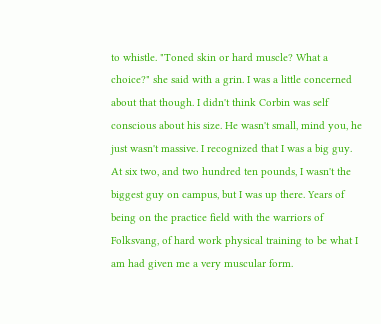to whistle. "Toned skin or hard muscle? What a choice?" she said with a grin. I was a little concerned about that though. I didn't think Corbin was self conscious about his size. He wasn't small, mind you, he just wasn't massive. I recognized that I was a big guy. At six two, and two hundred ten pounds, I wasn't the biggest guy on campus, but I was up there. Years of being on the practice field with the warriors of Folksvang, of hard work physical training to be what I am had given me a very muscular form.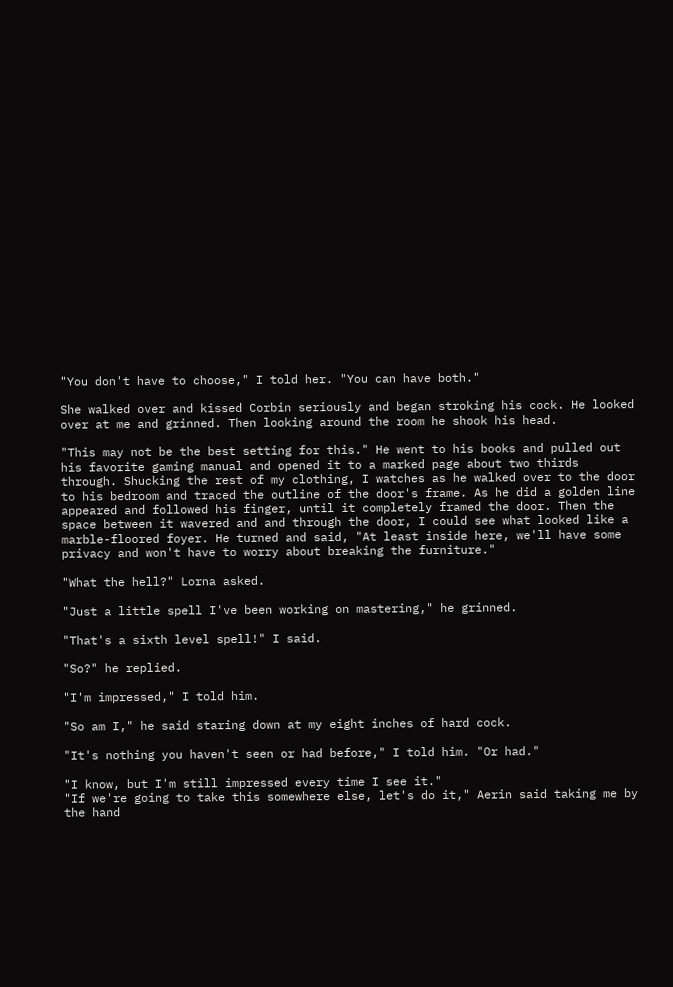"You don't have to choose," I told her. "You can have both."

She walked over and kissed Corbin seriously and began stroking his cock. He looked over at me and grinned. Then looking around the room he shook his head.

"This may not be the best setting for this." He went to his books and pulled out his favorite gaming manual and opened it to a marked page about two thirds through. Shucking the rest of my clothing, I watches as he walked over to the door to his bedroom and traced the outline of the door's frame. As he did a golden line appeared and followed his finger, until it completely framed the door. Then the space between it wavered and and through the door, I could see what looked like a marble-floored foyer. He turned and said, "At least inside here, we'll have some privacy and won't have to worry about breaking the furniture."

"What the hell?" Lorna asked.

"Just a little spell I've been working on mastering," he grinned.

"That's a sixth level spell!" I said.

"So?" he replied.

"I'm impressed," I told him.

"So am I," he said staring down at my eight inches of hard cock.

"It's nothing you haven't seen or had before," I told him. "Or had."

"I know, but I'm still impressed every time I see it."
"If we're going to take this somewhere else, let's do it," Aerin said taking me by the hand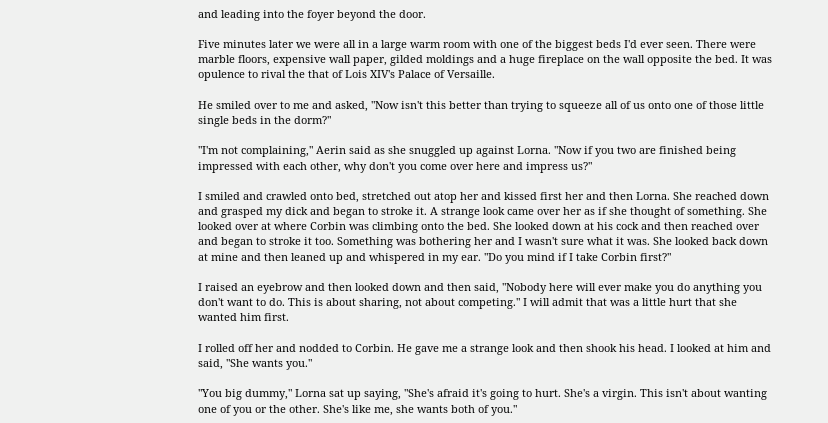and leading into the foyer beyond the door.

Five minutes later we were all in a large warm room with one of the biggest beds I'd ever seen. There were marble floors, expensive wall paper, gilded moldings and a huge fireplace on the wall opposite the bed. It was opulence to rival the that of Lois XIV's Palace of Versaille.

He smiled over to me and asked, "Now isn't this better than trying to squeeze all of us onto one of those little single beds in the dorm?"

"I'm not complaining," Aerin said as she snuggled up against Lorna. "Now if you two are finished being impressed with each other, why don't you come over here and impress us?"

I smiled and crawled onto bed, stretched out atop her and kissed first her and then Lorna. She reached down and grasped my dick and began to stroke it. A strange look came over her as if she thought of something. She looked over at where Corbin was climbing onto the bed. She looked down at his cock and then reached over and began to stroke it too. Something was bothering her and I wasn't sure what it was. She looked back down at mine and then leaned up and whispered in my ear. "Do you mind if I take Corbin first?"

I raised an eyebrow and then looked down and then said, "Nobody here will ever make you do anything you don't want to do. This is about sharing, not about competing." I will admit that was a little hurt that she wanted him first.

I rolled off her and nodded to Corbin. He gave me a strange look and then shook his head. I looked at him and said, "She wants you."

"You big dummy," Lorna sat up saying, "She's afraid it's going to hurt. She's a virgin. This isn't about wanting one of you or the other. She's like me, she wants both of you."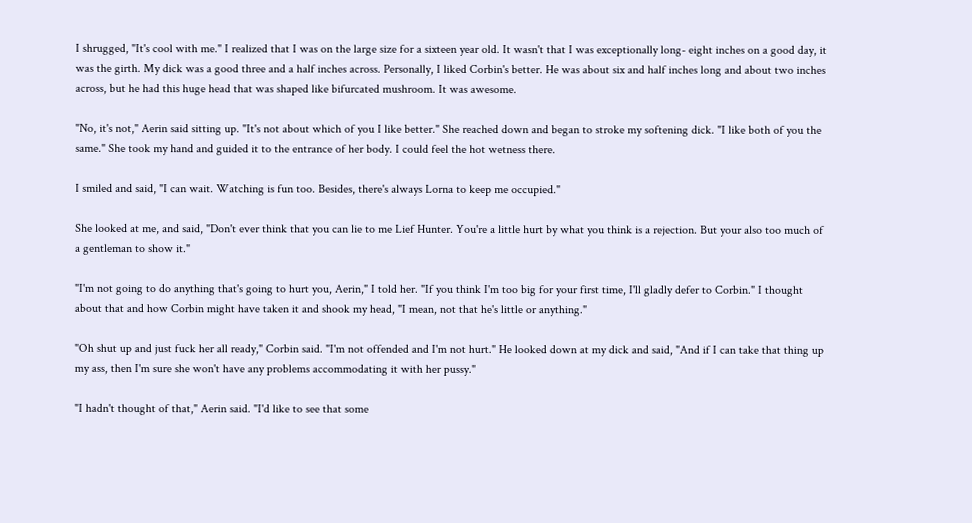I shrugged, "It's cool with me." I realized that I was on the large size for a sixteen year old. It wasn't that I was exceptionally long- eight inches on a good day, it was the girth. My dick was a good three and a half inches across. Personally, I liked Corbin's better. He was about six and half inches long and about two inches across, but he had this huge head that was shaped like bifurcated mushroom. It was awesome.

"No, it's not," Aerin said sitting up. "It's not about which of you I like better." She reached down and began to stroke my softening dick. "I like both of you the same." She took my hand and guided it to the entrance of her body. I could feel the hot wetness there.

I smiled and said, "I can wait. Watching is fun too. Besides, there's always Lorna to keep me occupied."

She looked at me, and said, "Don't ever think that you can lie to me Lief Hunter. You're a little hurt by what you think is a rejection. But your also too much of a gentleman to show it."

"I'm not going to do anything that's going to hurt you, Aerin," I told her. "If you think I'm too big for your first time, I'll gladly defer to Corbin." I thought about that and how Corbin might have taken it and shook my head, "I mean, not that he's little or anything."

"Oh shut up and just fuck her all ready," Corbin said. "I'm not offended and I'm not hurt." He looked down at my dick and said, "And if I can take that thing up my ass, then I'm sure she won't have any problems accommodating it with her pussy."

"I hadn't thought of that," Aerin said. "I'd like to see that some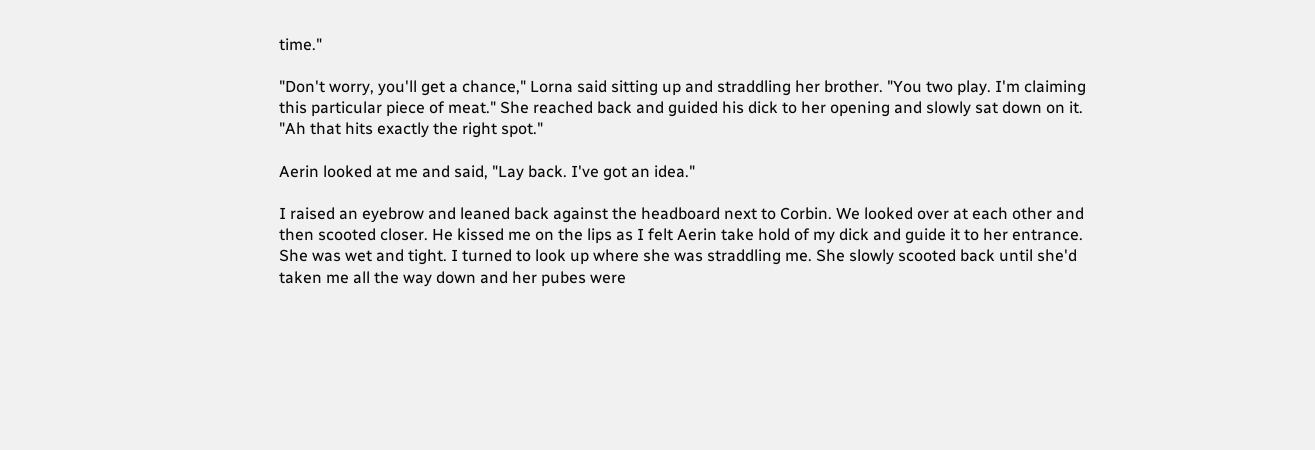time."

"Don't worry, you'll get a chance," Lorna said sitting up and straddling her brother. "You two play. I'm claiming this particular piece of meat." She reached back and guided his dick to her opening and slowly sat down on it. "Ah that hits exactly the right spot."

Aerin looked at me and said, "Lay back. I've got an idea."

I raised an eyebrow and leaned back against the headboard next to Corbin. We looked over at each other and then scooted closer. He kissed me on the lips as I felt Aerin take hold of my dick and guide it to her entrance. She was wet and tight. I turned to look up where she was straddling me. She slowly scooted back until she'd taken me all the way down and her pubes were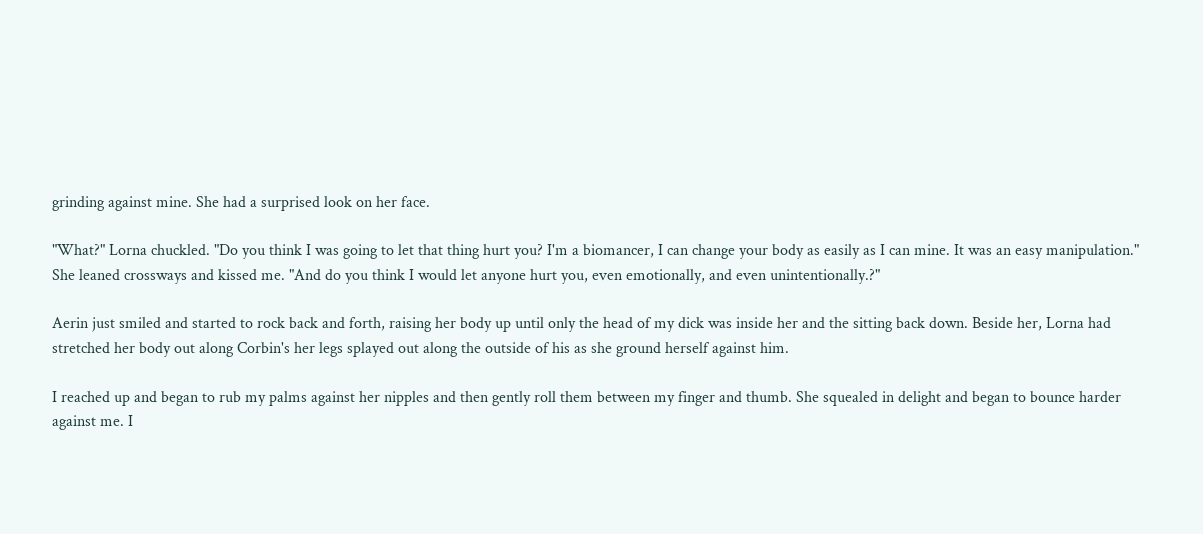grinding against mine. She had a surprised look on her face.

"What?" Lorna chuckled. "Do you think I was going to let that thing hurt you? I'm a biomancer, I can change your body as easily as I can mine. It was an easy manipulation." She leaned crossways and kissed me. "And do you think I would let anyone hurt you, even emotionally, and even unintentionally.?"

Aerin just smiled and started to rock back and forth, raising her body up until only the head of my dick was inside her and the sitting back down. Beside her, Lorna had stretched her body out along Corbin's her legs splayed out along the outside of his as she ground herself against him.

I reached up and began to rub my palms against her nipples and then gently roll them between my finger and thumb. She squealed in delight and began to bounce harder against me. I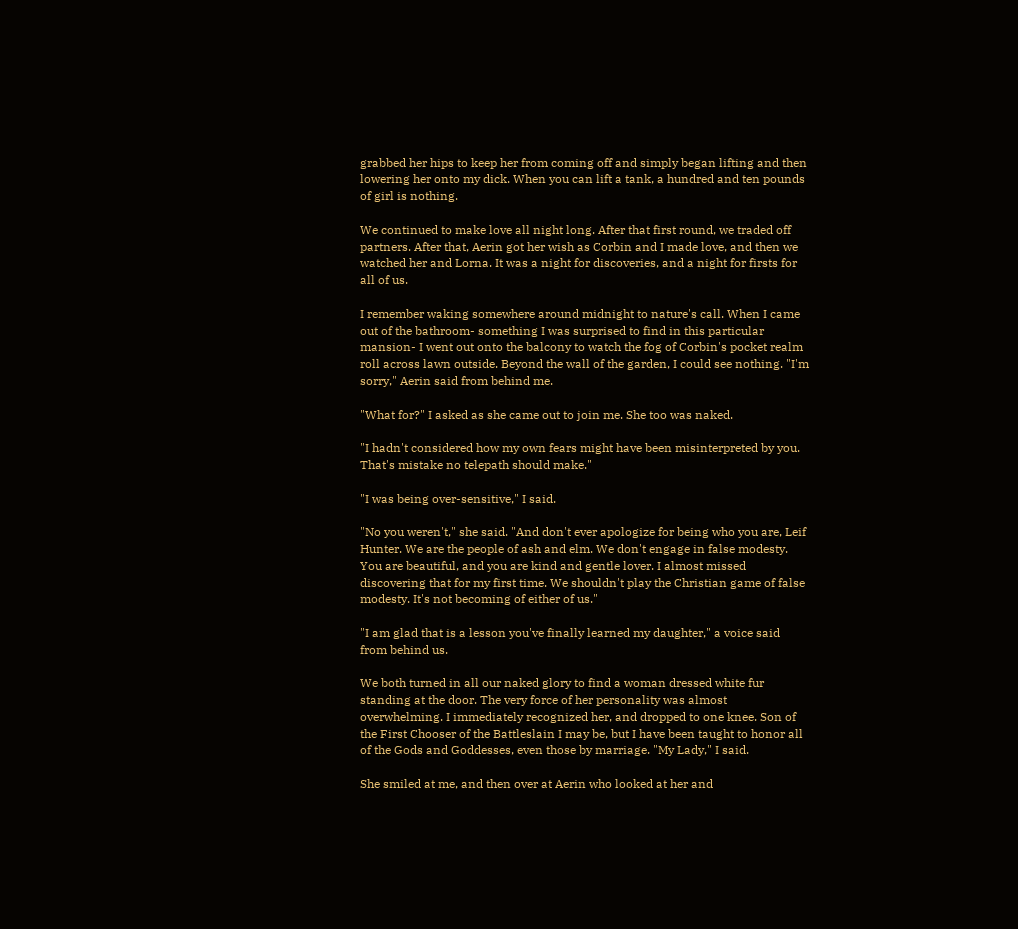grabbed her hips to keep her from coming off and simply began lifting and then lowering her onto my dick. When you can lift a tank, a hundred and ten pounds of girl is nothing.

We continued to make love all night long. After that first round, we traded off partners. After that, Aerin got her wish as Corbin and I made love, and then we watched her and Lorna. It was a night for discoveries, and a night for firsts for all of us.

I remember waking somewhere around midnight to nature's call. When I came out of the bathroom- something I was surprised to find in this particular mansion- I went out onto the balcony to watch the fog of Corbin's pocket realm roll across lawn outside. Beyond the wall of the garden, I could see nothing. "I'm sorry," Aerin said from behind me.

"What for?" I asked as she came out to join me. She too was naked.

"I hadn't considered how my own fears might have been misinterpreted by you. That's mistake no telepath should make."

"I was being over-sensitive," I said.

"No you weren't," she said. "And don't ever apologize for being who you are, Leif Hunter. We are the people of ash and elm. We don't engage in false modesty. You are beautiful, and you are kind and gentle lover. I almost missed discovering that for my first time. We shouldn't play the Christian game of false modesty. It's not becoming of either of us."

"I am glad that is a lesson you've finally learned my daughter," a voice said from behind us.

We both turned in all our naked glory to find a woman dressed white fur standing at the door. The very force of her personality was almost overwhelming. I immediately recognized her, and dropped to one knee. Son of the First Chooser of the Battleslain I may be, but I have been taught to honor all of the Gods and Goddesses, even those by marriage. "My Lady," I said.

She smiled at me, and then over at Aerin who looked at her and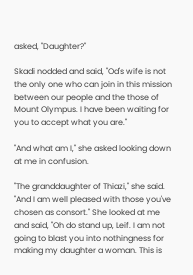asked, "Daughter?"

Skadi nodded and said, "Od's wife is not the only one who can join in this mission between our people and the those of Mount Olympus. I have been waiting for you to accept what you are."

"And what am I," she asked looking down at me in confusion.

"The granddaughter of Thiazi," she said. "And I am well pleased with those you've chosen as consort." She looked at me and said, "Oh do stand up, Leif. I am not going to blast you into nothingness for making my daughter a woman. This is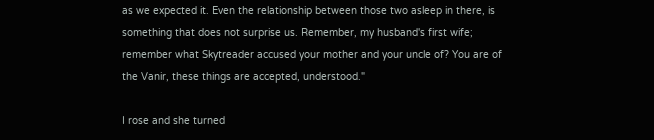as we expected it. Even the relationship between those two asleep in there, is something that does not surprise us. Remember, my husband's first wife; remember what Skytreader accused your mother and your uncle of? You are of the Vanir, these things are accepted, understood."

I rose and she turned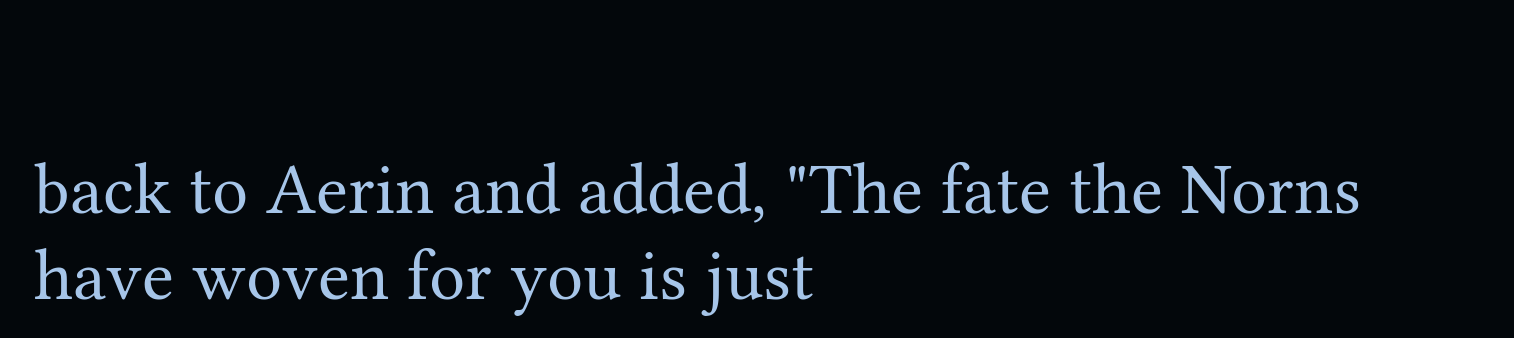back to Aerin and added, "The fate the Norns have woven for you is just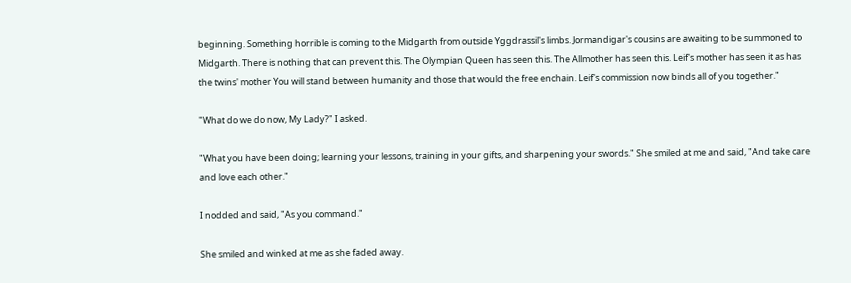beginning. Something horrible is coming to the Midgarth from outside Yggdrassil's limbs. Jormandigar's cousins are awaiting to be summoned to Midgarth. There is nothing that can prevent this. The Olympian Queen has seen this. The Allmother has seen this. Leif's mother has seen it as has the twins' mother You will stand between humanity and those that would the free enchain. Leif's commission now binds all of you together."

"What do we do now, My Lady?" I asked.

"What you have been doing; learning your lessons, training in your gifts, and sharpening your swords." She smiled at me and said, "And take care and love each other."

I nodded and said, "As you command."

She smiled and winked at me as she faded away.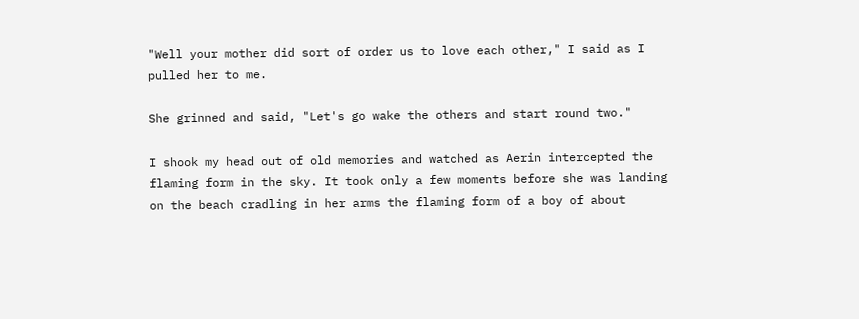"Well your mother did sort of order us to love each other," I said as I pulled her to me.

She grinned and said, "Let's go wake the others and start round two."

I shook my head out of old memories and watched as Aerin intercepted the flaming form in the sky. It took only a few moments before she was landing on the beach cradling in her arms the flaming form of a boy of about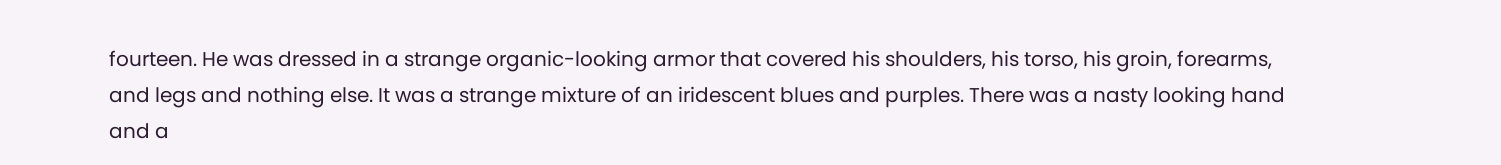fourteen. He was dressed in a strange organic-looking armor that covered his shoulders, his torso, his groin, forearms, and legs and nothing else. It was a strange mixture of an iridescent blues and purples. There was a nasty looking hand and a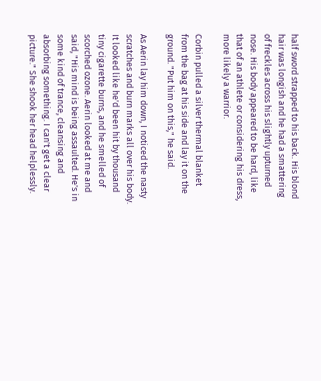half sword strapped to his back. His blond hair was longish and he had a smattering of freckles across his slightly upturned nose. His body appeared to be hard, like that of an athlete or considering his dress, more likely a warrior.

Corbin pulled a silver thermal blanket from the bag at his side and lay it on the ground. "Put him on this," he said.

As Aerin lay him down, I noticed the nasty scratches and burn marks all over his body. It looked like he'd been hit by thousand tiny cigarette burns, and he smelled of scorched ozone. Aerin looked at me and said, "His mind is being assaulted. He's in some kind of trance, cleansing and absorbing something. I can't get a clear picture." She shook her head helplessly.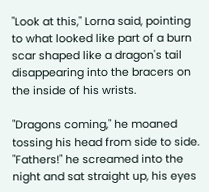"Look at this," Lorna said, pointing to what looked like part of a burn scar shaped like a dragon's tail disappearing into the bracers on the inside of his wrists.

"Dragons coming," he moaned tossing his head from side to side. "Fathers!" he screamed into the night and sat straight up, his eyes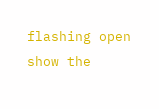flashing open show the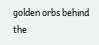golden orbs behind the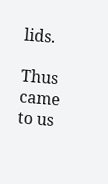lids.

Thus came to us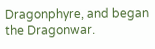Dragonphyre, and began the Dragonwar.